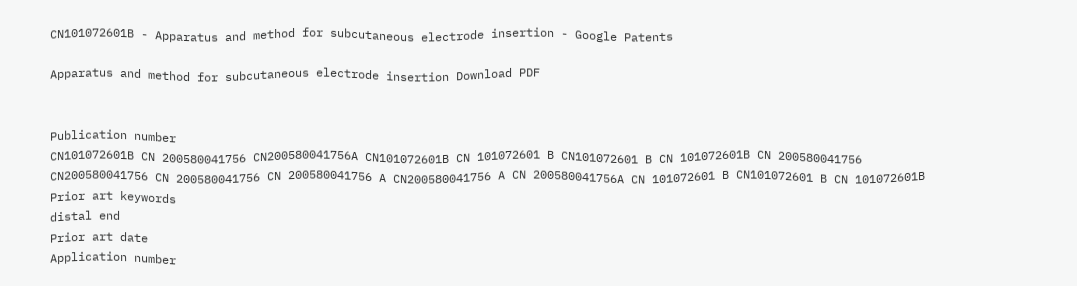CN101072601B - Apparatus and method for subcutaneous electrode insertion - Google Patents

Apparatus and method for subcutaneous electrode insertion Download PDF


Publication number
CN101072601B CN 200580041756 CN200580041756A CN101072601B CN 101072601 B CN101072601 B CN 101072601B CN 200580041756 CN200580041756 CN 200580041756 CN 200580041756 A CN200580041756 A CN 200580041756A CN 101072601 B CN101072601 B CN 101072601B
Prior art keywords
distal end
Prior art date
Application number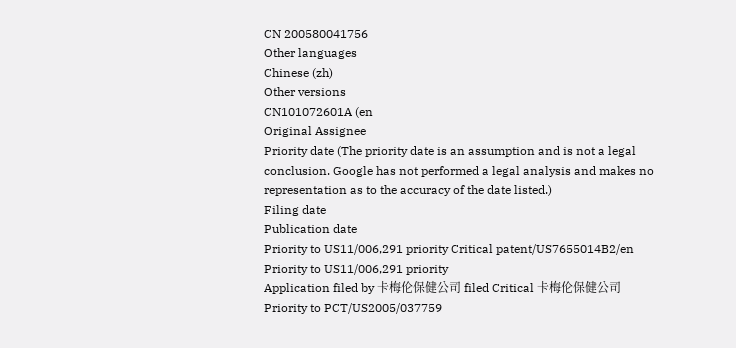CN 200580041756
Other languages
Chinese (zh)
Other versions
CN101072601A (en
Original Assignee
Priority date (The priority date is an assumption and is not a legal conclusion. Google has not performed a legal analysis and makes no representation as to the accuracy of the date listed.)
Filing date
Publication date
Priority to US11/006,291 priority Critical patent/US7655014B2/en
Priority to US11/006,291 priority
Application filed by 卡梅伦保健公司 filed Critical 卡梅伦保健公司
Priority to PCT/US2005/037759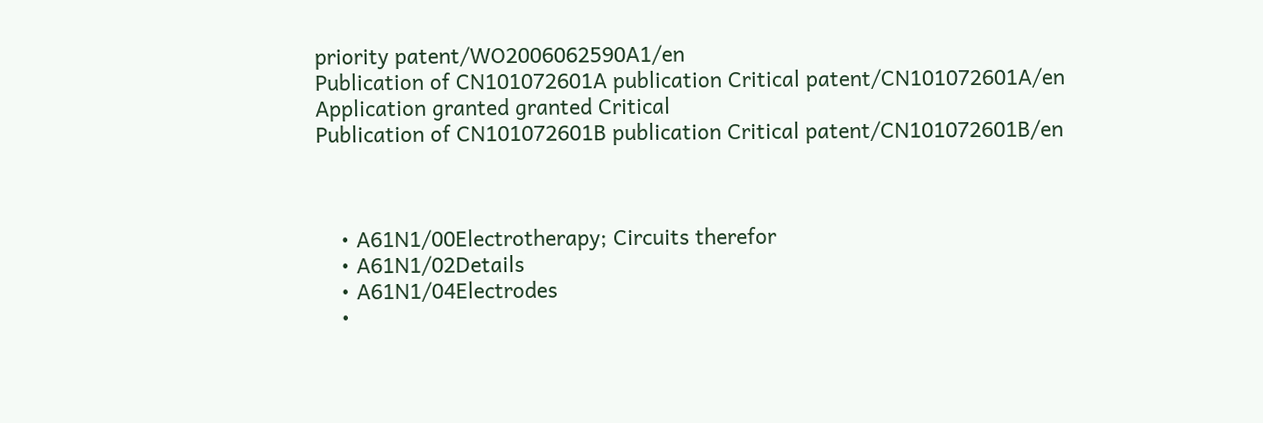priority patent/WO2006062590A1/en
Publication of CN101072601A publication Critical patent/CN101072601A/en
Application granted granted Critical
Publication of CN101072601B publication Critical patent/CN101072601B/en



    • A61N1/00Electrotherapy; Circuits therefor
    • A61N1/02Details
    • A61N1/04Electrodes
    •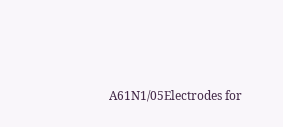A61N1/05Electrodes for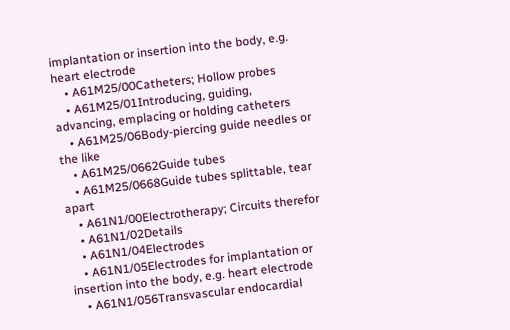implantation or insertion into the body, e.g. heart electrode
    • A61M25/00Catheters; Hollow probes
    • A61M25/01Introducing, guiding, advancing, emplacing or holding catheters
    • A61M25/06Body-piercing guide needles or the like
    • A61M25/0662Guide tubes
    • A61M25/0668Guide tubes splittable, tear apart
    • A61N1/00Electrotherapy; Circuits therefor
    • A61N1/02Details
    • A61N1/04Electrodes
    • A61N1/05Electrodes for implantation or insertion into the body, e.g. heart electrode
    • A61N1/056Transvascular endocardial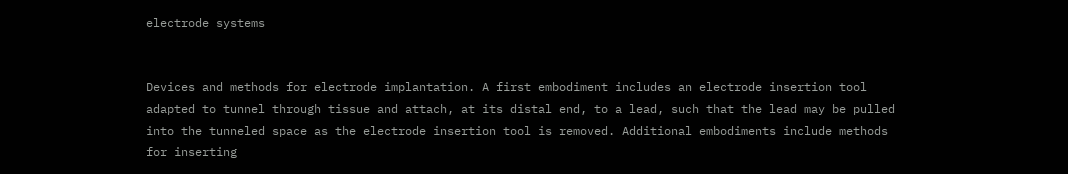electrode systems


Devices and methods for electrode implantation. A first embodiment includes an electrode insertion tool adapted to tunnel through tissue and attach, at its distal end, to a lead, such that the lead may be pulled into the tunneled space as the electrode insertion tool is removed. Additional embodiments include methods for inserting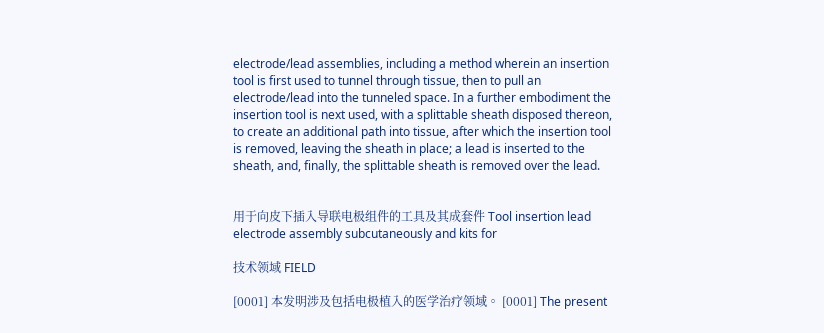electrode/lead assemblies, including a method wherein an insertion tool is first used to tunnel through tissue, then to pull an electrode/lead into the tunneled space. In a further embodiment the insertion tool is next used, with a splittable sheath disposed thereon, to create an additional path into tissue, after which the insertion tool is removed, leaving the sheath in place; a lead is inserted to the sheath, and, finally, the splittable sheath is removed over the lead.


用于向皮下插入导联电极组件的工具及其成套件 Tool insertion lead electrode assembly subcutaneously and kits for

技术领域 FIELD

[0001] 本发明涉及包括电极植入的医学治疗领域。 [0001] The present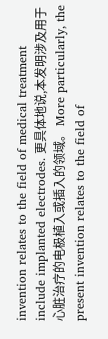invention relates to the field of medical treatment include implanted electrodes. 更具体地说,本发明涉及用于心脏治疗的电极植入或插入的领域。 More particularly, the present invention relates to the field of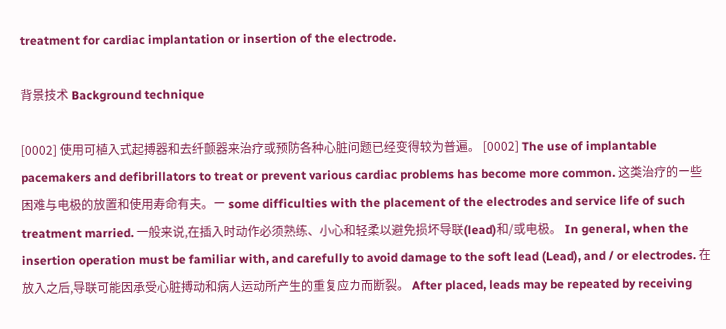treatment for cardiac implantation or insertion of the electrode.

背景技术 Background technique

[0002] 使用可植入式起搏器和去纤颤器来治疗或预防各种心脏问题已经变得较为普遍。 [0002] The use of implantable pacemakers and defibrillators to treat or prevent various cardiac problems has become more common. 这类治疗的ー些困难与电极的放置和使用寿命有夫。ー some difficulties with the placement of the electrodes and service life of such treatment married. 一般来说,在插入时动作必须熟练、小心和轻柔以避免损坏导联(lead)和/或电极。 In general, when the insertion operation must be familiar with, and carefully to avoid damage to the soft lead (Lead), and / or electrodes. 在放入之后,导联可能因承受心脏搏动和病人运动所产生的重复应カ而断裂。 After placed, leads may be repeated by receiving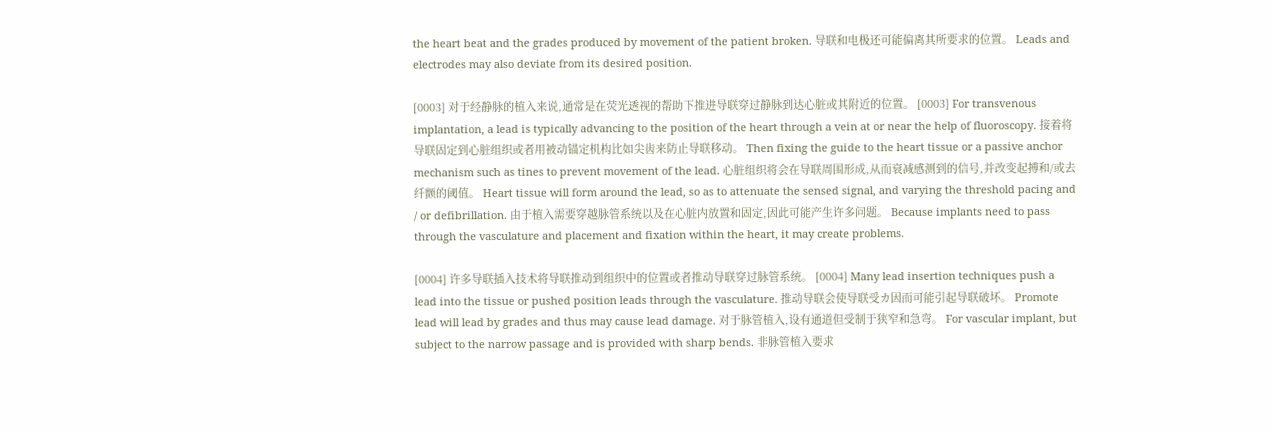the heart beat and the grades produced by movement of the patient broken. 导联和电极还可能偏离其所要求的位置。 Leads and electrodes may also deviate from its desired position.

[0003] 对于经静脉的植入来说,通常是在荧光透视的帮助下推进导联穿过静脉到达心脏或其附近的位置。 [0003] For transvenous implantation, a lead is typically advancing to the position of the heart through a vein at or near the help of fluoroscopy. 接着将导联固定到心脏组织或者用被动锚定机构比如尖齿来防止导联移动。 Then fixing the guide to the heart tissue or a passive anchor mechanism such as tines to prevent movement of the lead. 心脏组织将会在导联周围形成,从而衰减感测到的信号,并改变起搏和/或去纤颤的阈值。 Heart tissue will form around the lead, so as to attenuate the sensed signal, and varying the threshold pacing and / or defibrillation. 由于植入需要穿越脉管系统以及在心脏内放置和固定,因此可能产生许多问题。 Because implants need to pass through the vasculature and placement and fixation within the heart, it may create problems.

[0004] 许多导联插入技术将导联推动到组织中的位置或者推动导联穿过脉管系统。 [0004] Many lead insertion techniques push a lead into the tissue or pushed position leads through the vasculature. 推动导联会使导联受カ因而可能引起导联破坏。 Promote lead will lead by grades and thus may cause lead damage. 对于脉管植入,设有通道但受制于狭窄和急弯。 For vascular implant, but subject to the narrow passage and is provided with sharp bends. 非脉管植入要求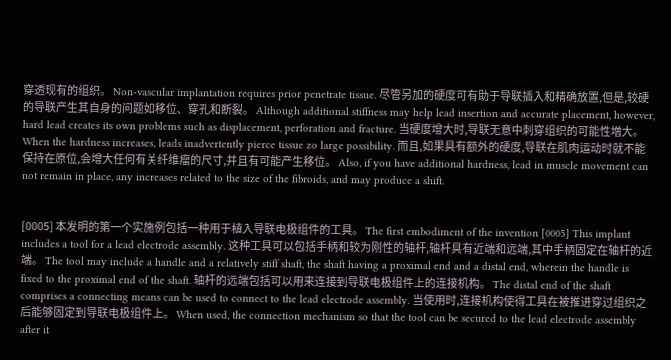穿透现有的组织。 Non-vascular implantation requires prior penetrate tissue. 尽管另加的硬度可有助于导联插入和精确放置,但是,较硬的导联产生其自身的问题如移位、穿孔和断裂。 Although additional stiffness may help lead insertion and accurate placement, however, hard lead creates its own problems such as displacement, perforation and fracture. 当硬度增大时,导联无意中刺穿组织的可能性増大。 When the hardness increases, leads inadvertently pierce tissue zo large possibility. 而且,如果具有额外的硬度,导联在肌肉运动时就不能保持在原位,会增大任何有关纤维瘤的尺寸,并且有可能产生移位。 Also, if you have additional hardness, lead in muscle movement can not remain in place, any increases related to the size of the fibroids, and may produce a shift.


[0005] 本发明的第一个实施例包括一种用于植入导联电极组件的工具。 The first embodiment of the invention [0005] This implant includes a tool for a lead electrode assembly. 这种工具可以包括手柄和较为刚性的轴杆,轴杆具有近端和远端,其中手柄固定在轴杆的近端。 The tool may include a handle and a relatively stiff shaft, the shaft having a proximal end and a distal end, wherein the handle is fixed to the proximal end of the shaft. 轴杆的远端包括可以用来连接到导联电极组件上的连接机构。 The distal end of the shaft comprises a connecting means can be used to connect to the lead electrode assembly. 当使用时,连接机构使得工具在被推进穿过组织之后能够固定到导联电极组件上。 When used, the connection mechanism so that the tool can be secured to the lead electrode assembly after it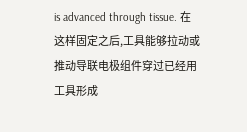is advanced through tissue. 在这样固定之后,工具能够拉动或推动导联电极组件穿过已经用工具形成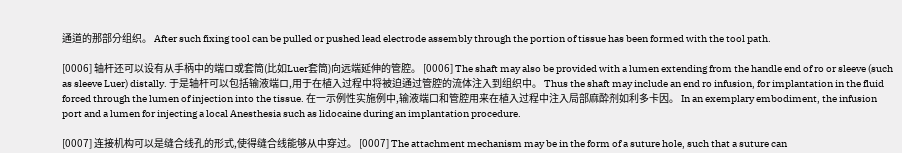通道的那部分组织。 After such fixing tool can be pulled or pushed lead electrode assembly through the portion of tissue has been formed with the tool path.

[0006] 轴杆还可以设有从手柄中的端ロ或套筒(比如Luer套筒)向远端延伸的管腔。 [0006] The shaft may also be provided with a lumen extending from the handle end of ro or sleeve (such as sleeve Luer) distally. 于是轴杆可以包括输液端ロ,用于在植入过程中将被迫通过管腔的流体注入到组织中。 Thus the shaft may include an end ro infusion, for implantation in the fluid forced through the lumen of injection into the tissue. 在一示例性实施例中,输液端口和管腔用来在植入过程中注入局部麻酔剂如利多卡因。 In an exemplary embodiment, the infusion port and a lumen for injecting a local Anesthesia such as lidocaine during an implantation procedure.

[0007] 连接机构可以是缝合线孔的形式,使得缝合线能够从中穿过。 [0007] The attachment mechanism may be in the form of a suture hole, such that a suture can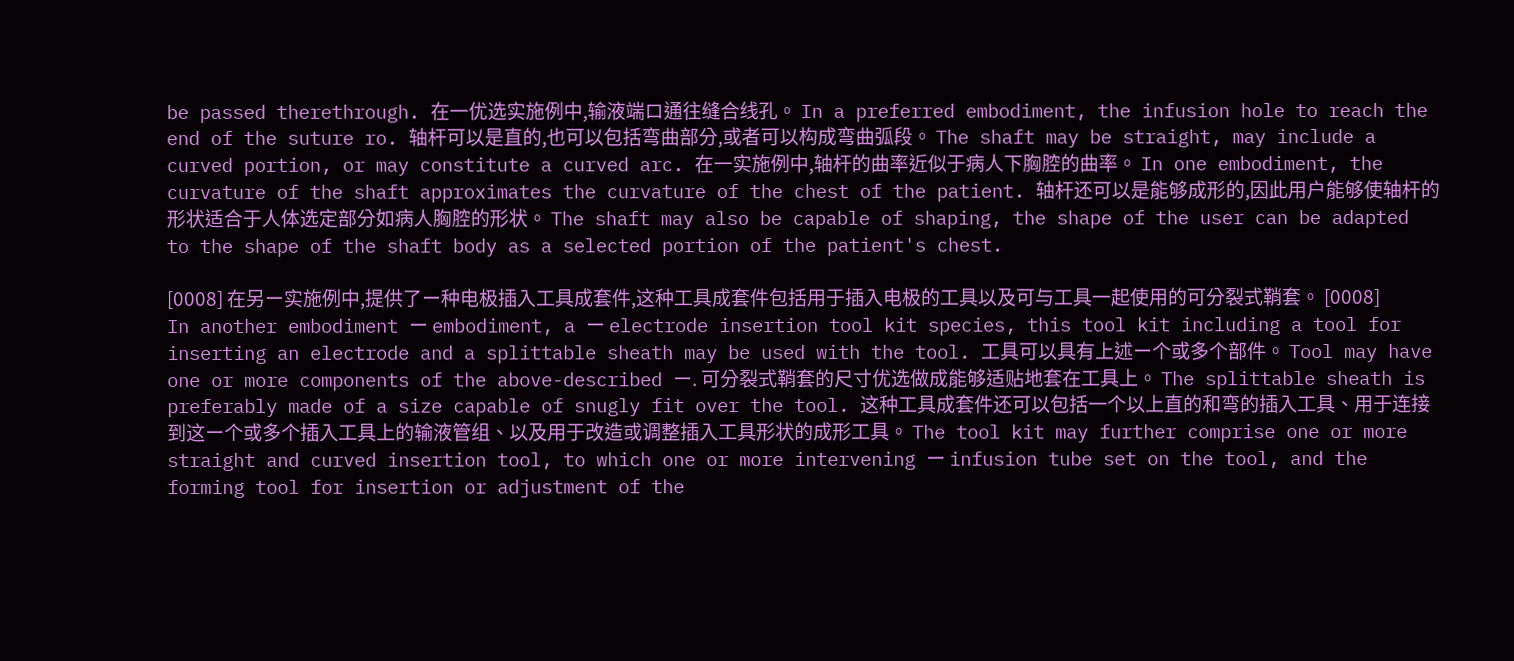be passed therethrough. 在一优选实施例中,输液端ロ通往缝合线孔。 In a preferred embodiment, the infusion hole to reach the end of the suture ro. 轴杆可以是直的,也可以包括弯曲部分,或者可以构成弯曲弧段。 The shaft may be straight, may include a curved portion, or may constitute a curved arc. 在一实施例中,轴杆的曲率近似于病人下胸腔的曲率。 In one embodiment, the curvature of the shaft approximates the curvature of the chest of the patient. 轴杆还可以是能够成形的,因此用户能够使轴杆的形状适合于人体选定部分如病人胸腔的形状。 The shaft may also be capable of shaping, the shape of the user can be adapted to the shape of the shaft body as a selected portion of the patient's chest.

[0008] 在另ー实施例中,提供了ー种电极插入工具成套件,这种工具成套件包括用于插入电极的工具以及可与工具一起使用的可分裂式鞘套。 [0008] In another embodiment ー embodiment, a ー electrode insertion tool kit species, this tool kit including a tool for inserting an electrode and a splittable sheath may be used with the tool. 工具可以具有上述ー个或多个部件。 Tool may have one or more components of the above-described ー. 可分裂式鞘套的尺寸优选做成能够适贴地套在工具上。 The splittable sheath is preferably made of a size capable of snugly fit over the tool. 这种工具成套件还可以包括一个以上直的和弯的插入工具、用于连接到这ー个或多个插入工具上的输液管组、以及用于改造或调整插入工具形状的成形工具。 The tool kit may further comprise one or more straight and curved insertion tool, to which one or more intervening ー infusion tube set on the tool, and the forming tool for insertion or adjustment of the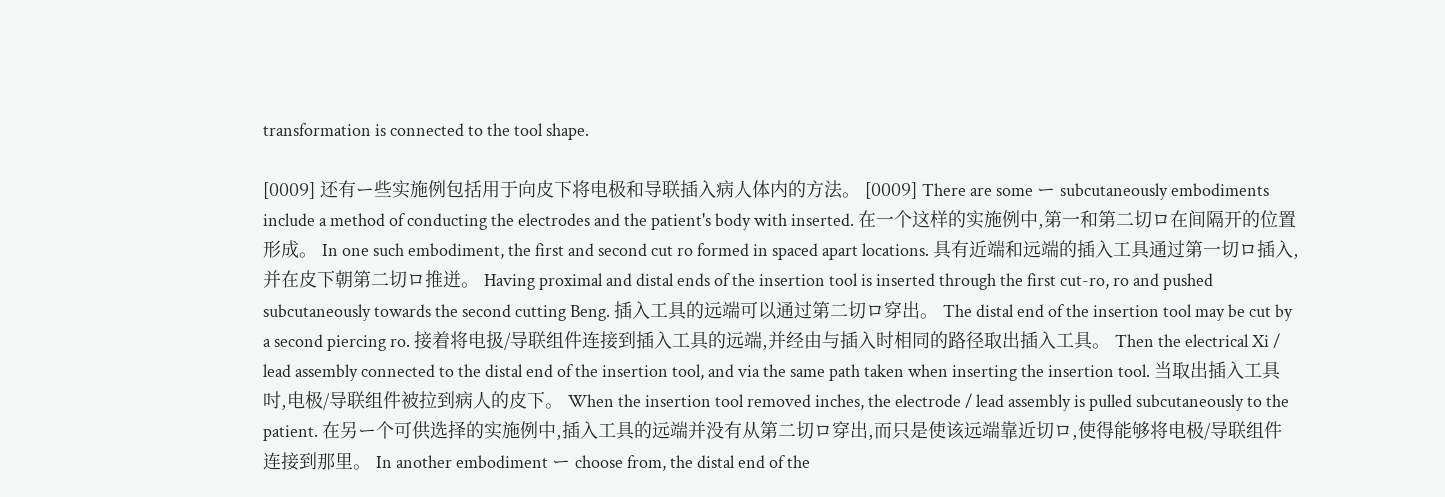transformation is connected to the tool shape.

[0009] 还有ー些实施例包括用于向皮下将电极和导联插入病人体内的方法。 [0009] There are some ー subcutaneously embodiments include a method of conducting the electrodes and the patient's body with inserted. 在一个这样的实施例中,第一和第二切ロ在间隔开的位置形成。 In one such embodiment, the first and second cut ro formed in spaced apart locations. 具有近端和远端的插入工具通过第一切ロ插入,并在皮下朝第二切ロ推迸。 Having proximal and distal ends of the insertion tool is inserted through the first cut-ro, ro and pushed subcutaneously towards the second cutting Beng. 插入工具的远端可以通过第二切ロ穿出。 The distal end of the insertion tool may be cut by a second piercing ro. 接着将电扱/导联组件连接到插入工具的远端,并经由与插入时相同的路径取出插入工具。 Then the electrical Xi / lead assembly connected to the distal end of the insertion tool, and via the same path taken when inserting the insertion tool. 当取出插入工具吋,电极/导联组件被拉到病人的皮下。 When the insertion tool removed inches, the electrode / lead assembly is pulled subcutaneously to the patient. 在另ー个可供选择的实施例中,插入工具的远端并没有从第二切ロ穿出,而只是使该远端靠近切ロ,使得能够将电极/导联组件连接到那里。 In another embodiment ー choose from, the distal end of the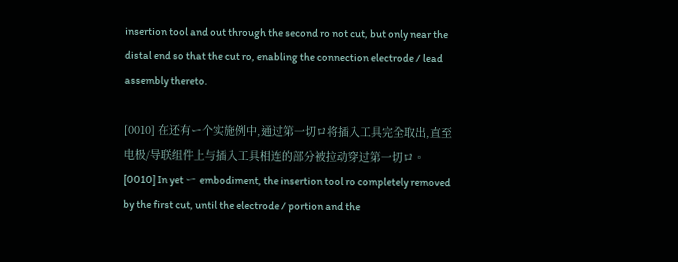insertion tool and out through the second ro not cut, but only near the distal end so that the cut ro, enabling the connection electrode / lead assembly thereto.

[0010] 在还有ー个实施例中,通过第一切ロ将插入工具完全取出,直至电极/导联组件上与插入工具相连的部分被拉动穿过第一切ロ。 [0010] In yet ー embodiment, the insertion tool ro completely removed by the first cut, until the electrode / portion and the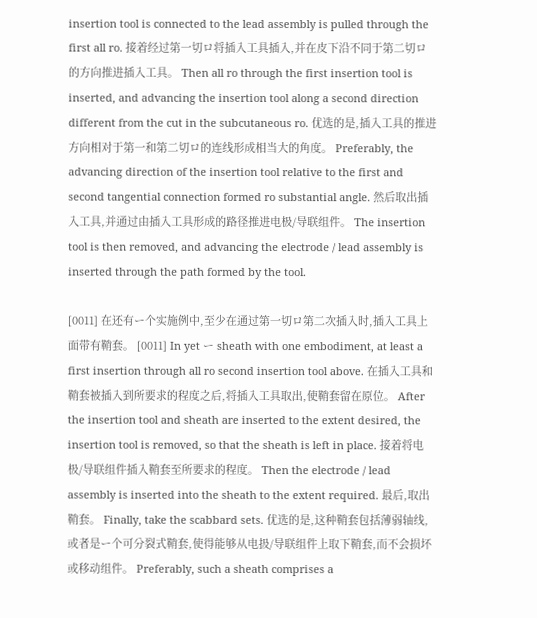insertion tool is connected to the lead assembly is pulled through the first all ro. 接着经过第一切ロ将插入工具插入,并在皮下沿不同于第二切ロ的方向推进插入工具。 Then all ro through the first insertion tool is inserted, and advancing the insertion tool along a second direction different from the cut in the subcutaneous ro. 优选的是,插入工具的推进方向相对于第一和第二切ロ的连线形成相当大的角度。 Preferably, the advancing direction of the insertion tool relative to the first and second tangential connection formed ro substantial angle. 然后取出插入工具,并通过由插入工具形成的路径推进电极/导联组件。 The insertion tool is then removed, and advancing the electrode / lead assembly is inserted through the path formed by the tool.

[0011] 在还有ー个实施例中,至少在通过第一切ロ第二次插入时,插入工具上面带有鞘套。 [0011] In yet ー sheath with one embodiment, at least a first insertion through all ro second insertion tool above. 在插入工具和鞘套被插入到所要求的程度之后,将插入工具取出,使鞘套留在原位。 After the insertion tool and sheath are inserted to the extent desired, the insertion tool is removed, so that the sheath is left in place. 接着将电极/导联组件插入鞘套至所要求的程度。 Then the electrode / lead assembly is inserted into the sheath to the extent required. 最后,取出鞘套。 Finally, take the scabbard sets. 优选的是,这种鞘套包括薄弱轴线,或者是ー个可分裂式鞘套,使得能够从电扱/导联组件上取下鞘套,而不会损坏或移动组件。 Preferably, such a sheath comprises a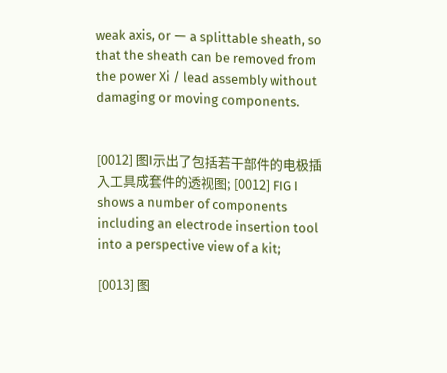weak axis, or ー a splittable sheath, so that the sheath can be removed from the power Xi / lead assembly without damaging or moving components.


[0012] 图I示出了包括若干部件的电极插入工具成套件的透视图; [0012] FIG I shows a number of components including an electrode insertion tool into a perspective view of a kit;

[0013] 图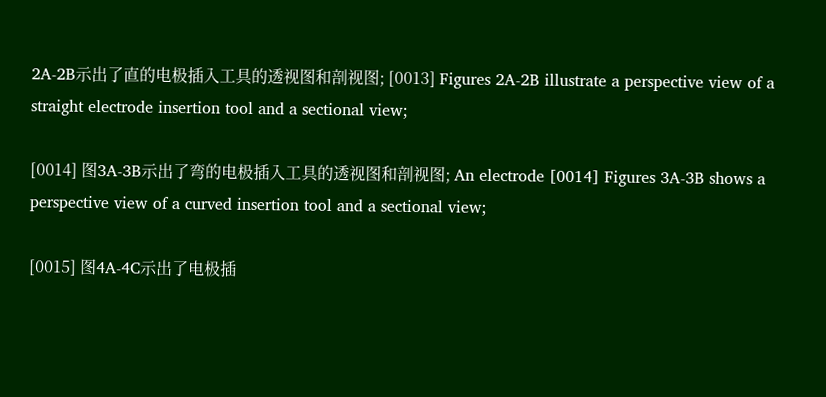2A-2B示出了直的电极插入工具的透视图和剖视图; [0013] Figures 2A-2B illustrate a perspective view of a straight electrode insertion tool and a sectional view;

[0014] 图3A-3B示出了弯的电极插入工具的透视图和剖视图; An electrode [0014] Figures 3A-3B shows a perspective view of a curved insertion tool and a sectional view;

[0015] 图4A-4C示出了电极插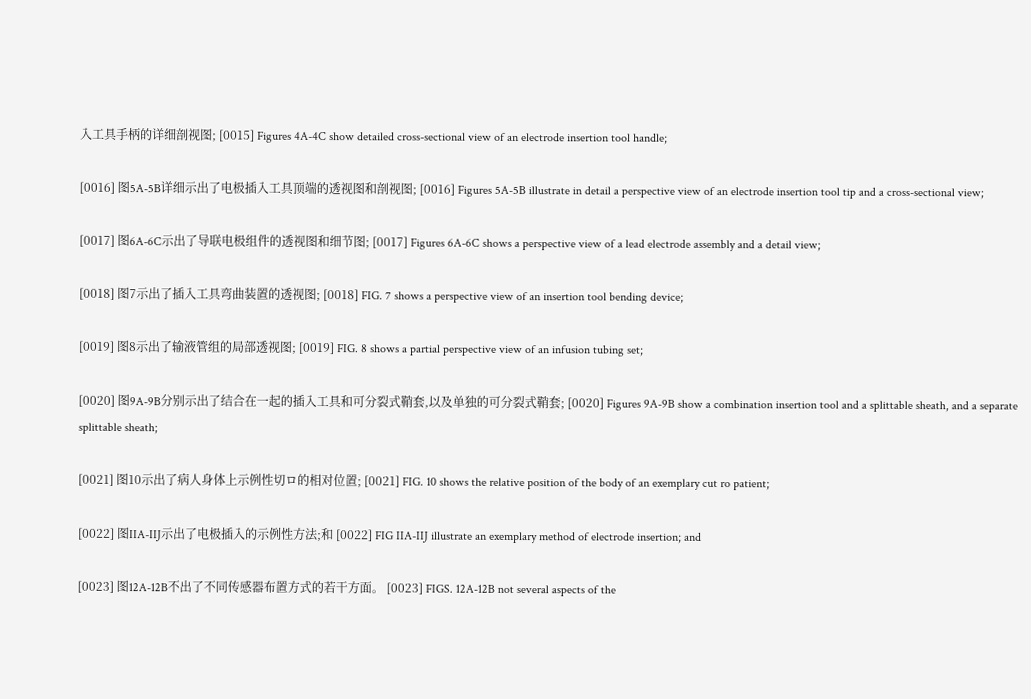入工具手柄的详细剖视图; [0015] Figures 4A-4C show detailed cross-sectional view of an electrode insertion tool handle;

[0016] 图5A-5B详细示出了电极插入工具顶端的透视图和剖视图; [0016] Figures 5A-5B illustrate in detail a perspective view of an electrode insertion tool tip and a cross-sectional view;

[0017] 图6A-6C示出了导联电极组件的透视图和细节图; [0017] Figures 6A-6C shows a perspective view of a lead electrode assembly and a detail view;

[0018] 图7示出了插入工具弯曲装置的透视图; [0018] FIG. 7 shows a perspective view of an insertion tool bending device;

[0019] 图8示出了输液管组的局部透视图; [0019] FIG. 8 shows a partial perspective view of an infusion tubing set;

[0020] 图9A-9B分别示出了结合在一起的插入工具和可分裂式鞘套,以及单独的可分裂式鞘套; [0020] Figures 9A-9B show a combination insertion tool and a splittable sheath, and a separate splittable sheath;

[0021] 图10示出了病人身体上示例性切ロ的相对位置; [0021] FIG. 10 shows the relative position of the body of an exemplary cut ro patient;

[0022] 图IIA-IIJ示出了电极插入的示例性方法;和 [0022] FIG IIA-IIJ illustrate an exemplary method of electrode insertion; and

[0023] 图12A-12B不出了不同传感器布置方式的若干方面。 [0023] FIGS. 12A-12B not several aspects of the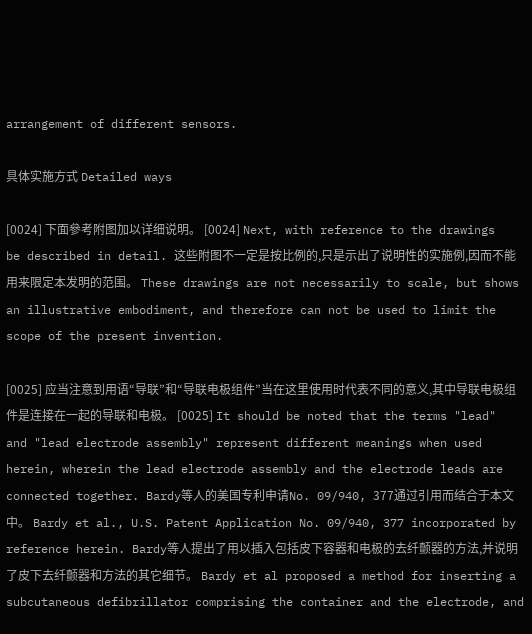arrangement of different sensors.

具体实施方式 Detailed ways

[0024] 下面參考附图加以详细说明。 [0024] Next, with reference to the drawings be described in detail. 这些附图不一定是按比例的,只是示出了说明性的实施例,因而不能用来限定本发明的范围。 These drawings are not necessarily to scale, but shows an illustrative embodiment, and therefore can not be used to limit the scope of the present invention.

[0025] 应当注意到用语“导联”和“导联电极组件”当在这里使用时代表不同的意义,其中导联电极组件是连接在一起的导联和电极。 [0025] It should be noted that the terms "lead" and "lead electrode assembly" represent different meanings when used herein, wherein the lead electrode assembly and the electrode leads are connected together. Bardy等人的美国专利申请No. 09/940, 377通过引用而结合于本文中。 Bardy et al., U.S. Patent Application No. 09/940, 377 incorporated by reference herein. Bardy等人提出了用以插入包括皮下容器和电极的去纤颤器的方法,并说明了皮下去纤颤器和方法的其它细节。 Bardy et al proposed a method for inserting a subcutaneous defibrillator comprising the container and the electrode, and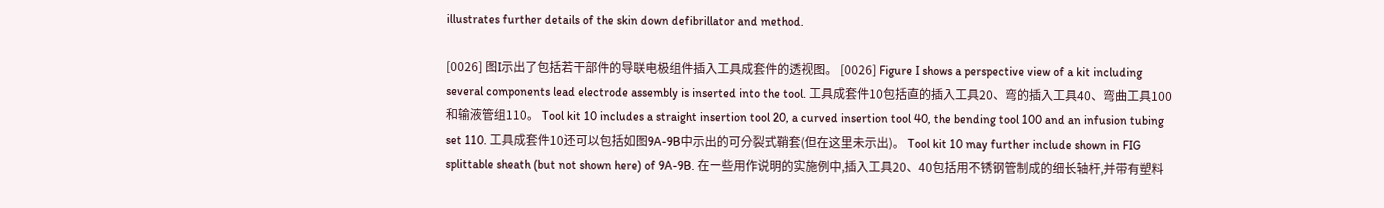illustrates further details of the skin down defibrillator and method.

[0026] 图I示出了包括若干部件的导联电极组件插入工具成套件的透视图。 [0026] Figure I shows a perspective view of a kit including several components lead electrode assembly is inserted into the tool. 工具成套件10包括直的插入工具20、弯的插入工具40、弯曲工具100和输液管组110。 Tool kit 10 includes a straight insertion tool 20, a curved insertion tool 40, the bending tool 100 and an infusion tubing set 110. 工具成套件10还可以包括如图9A-9B中示出的可分裂式鞘套(但在这里未示出)。 Tool kit 10 may further include shown in FIG splittable sheath (but not shown here) of 9A-9B. 在ー些用作说明的实施例中,插入工具20、40包括用不锈钢管制成的细长轴杆,并带有塑料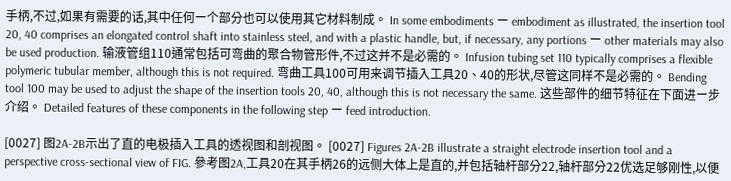手柄,不过,如果有需要的话,其中任何ー个部分也可以使用其它材料制成。 In some embodiments ー embodiment as illustrated, the insertion tool 20, 40 comprises an elongated control shaft into stainless steel, and with a plastic handle, but, if necessary, any portions ー other materials may also be used production. 输液管组110通常包括可弯曲的聚合物管形件,不过这并不是必需的。 Infusion tubing set 110 typically comprises a flexible polymeric tubular member, although this is not required. 弯曲工具100可用来调节插入工具20、40的形状,尽管这同样不是必需的。 Bending tool 100 may be used to adjust the shape of the insertion tools 20, 40, although this is not necessary the same. 这些部件的细节特征在下面进ー步介绍。 Detailed features of these components in the following step ー feed introduction.

[0027] 图2A-2B示出了直的电极插入工具的透视图和剖视图。 [0027] Figures 2A-2B illustrate a straight electrode insertion tool and a perspective cross-sectional view of FIG. 參考图2A,工具20在其手柄26的远侧大体上是直的,并包括轴杆部分22,轴杆部分22优选足够刚性,以便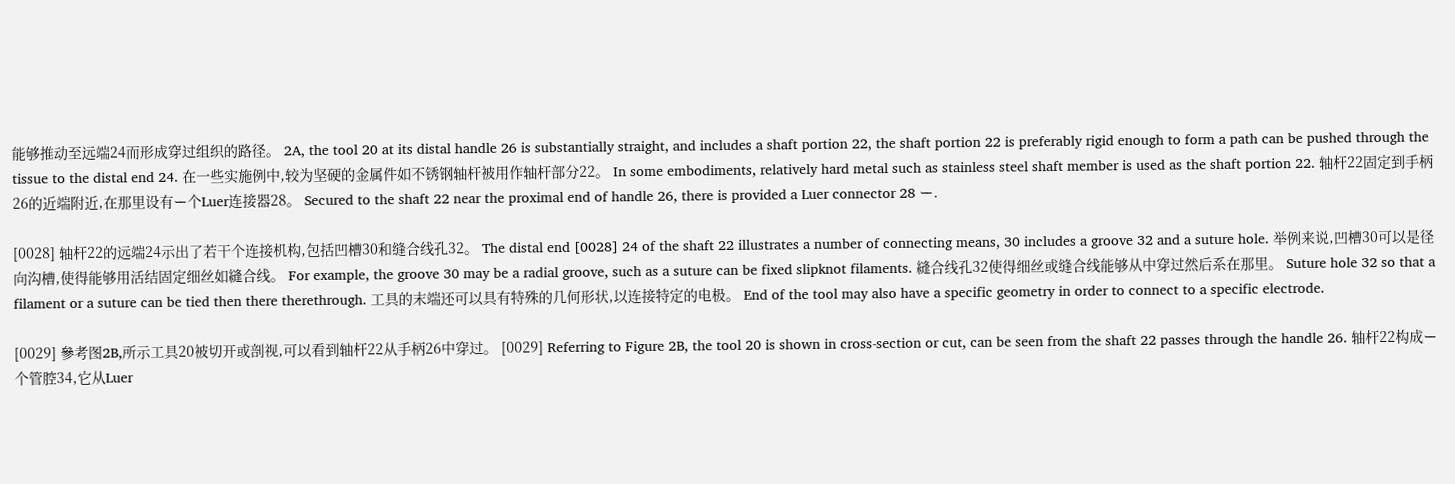能够推动至远端24而形成穿过组织的路径。 2A, the tool 20 at its distal handle 26 is substantially straight, and includes a shaft portion 22, the shaft portion 22 is preferably rigid enough to form a path can be pushed through the tissue to the distal end 24. 在一些实施例中,较为坚硬的金属件如不锈钢轴杆被用作轴杆部分22。 In some embodiments, relatively hard metal such as stainless steel shaft member is used as the shaft portion 22. 轴杆22固定到手柄26的近端附近,在那里设有ー个Luer连接器28。 Secured to the shaft 22 near the proximal end of handle 26, there is provided a Luer connector 28 ー.

[0028] 轴杆22的远端24示出了若干个连接机构,包括凹槽30和缝合线孔32。 The distal end [0028] 24 of the shaft 22 illustrates a number of connecting means, 30 includes a groove 32 and a suture hole. 举例来说,凹槽30可以是径向沟槽,使得能够用活结固定细丝如縫合线。 For example, the groove 30 may be a radial groove, such as a suture can be fixed slipknot filaments. 縫合线孔32使得细丝或缝合线能够从中穿过然后系在那里。 Suture hole 32 so that a filament or a suture can be tied then there therethrough. 工具的末端还可以具有特殊的几何形状,以连接特定的电极。 End of the tool may also have a specific geometry in order to connect to a specific electrode.

[0029] 參考图2B,所示工具20被切开或剖视,可以看到轴杆22从手柄26中穿过。 [0029] Referring to Figure 2B, the tool 20 is shown in cross-section or cut, can be seen from the shaft 22 passes through the handle 26. 轴杆22构成ー个管腔34,它从Luer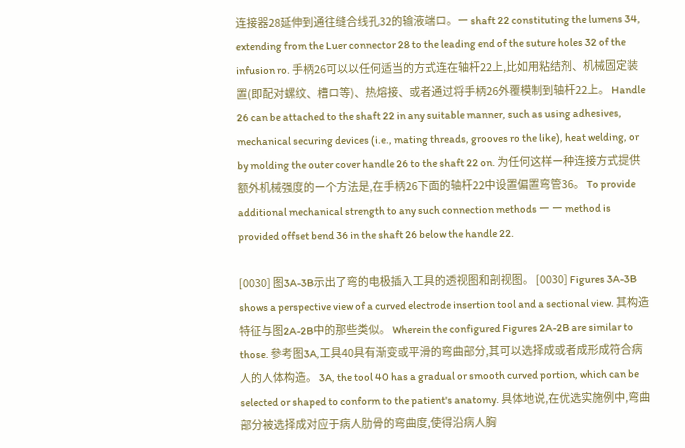连接器28延伸到通往缝合线孔32的输液端ロ。ー shaft 22 constituting the lumens 34, extending from the Luer connector 28 to the leading end of the suture holes 32 of the infusion ro. 手柄26可以以任何适当的方式连在轴杆22上,比如用粘结剂、机械固定装置(即配对螺纹、槽ロ等)、热熔接、或者通过将手柄26外覆模制到轴杆22上。 Handle 26 can be attached to the shaft 22 in any suitable manner, such as using adhesives, mechanical securing devices (i.e., mating threads, grooves ro the like), heat welding, or by molding the outer cover handle 26 to the shaft 22 on. 为任何这样ー种连接方式提供额外机械强度的ー个方法是,在手柄26下面的轴杆22中设置偏置弯管36。 To provide additional mechanical strength to any such connection methods ー ー method is provided offset bend 36 in the shaft 26 below the handle 22.

[0030] 图3A-3B示出了弯的电极插入工具的透视图和剖视图。 [0030] Figures 3A-3B shows a perspective view of a curved electrode insertion tool and a sectional view. 其构造特征与图2A-2B中的那些类似。 Wherein the configured Figures 2A-2B are similar to those. 參考图3A,工具40具有渐变或平滑的弯曲部分,其可以选择成或者成形成符合病人的人体构造。 3A, the tool 40 has a gradual or smooth curved portion, which can be selected or shaped to conform to the patient's anatomy. 具体地说,在优选实施例中,弯曲部分被选择成对应于病人肋骨的弯曲度,使得沿病人胸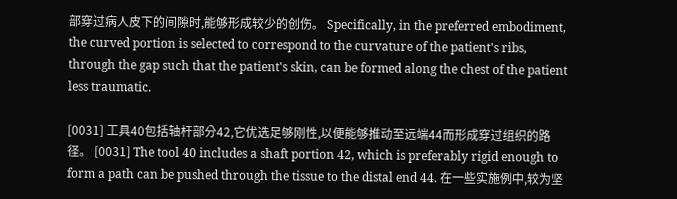部穿过病人皮下的间隙时,能够形成较少的创伤。 Specifically, in the preferred embodiment, the curved portion is selected to correspond to the curvature of the patient's ribs, through the gap such that the patient's skin, can be formed along the chest of the patient less traumatic.

[0031] 工具40包括轴杆部分42,它优选足够刚性,以便能够推动至远端44而形成穿过组织的路径。 [0031] The tool 40 includes a shaft portion 42, which is preferably rigid enough to form a path can be pushed through the tissue to the distal end 44. 在一些实施例中,较为坚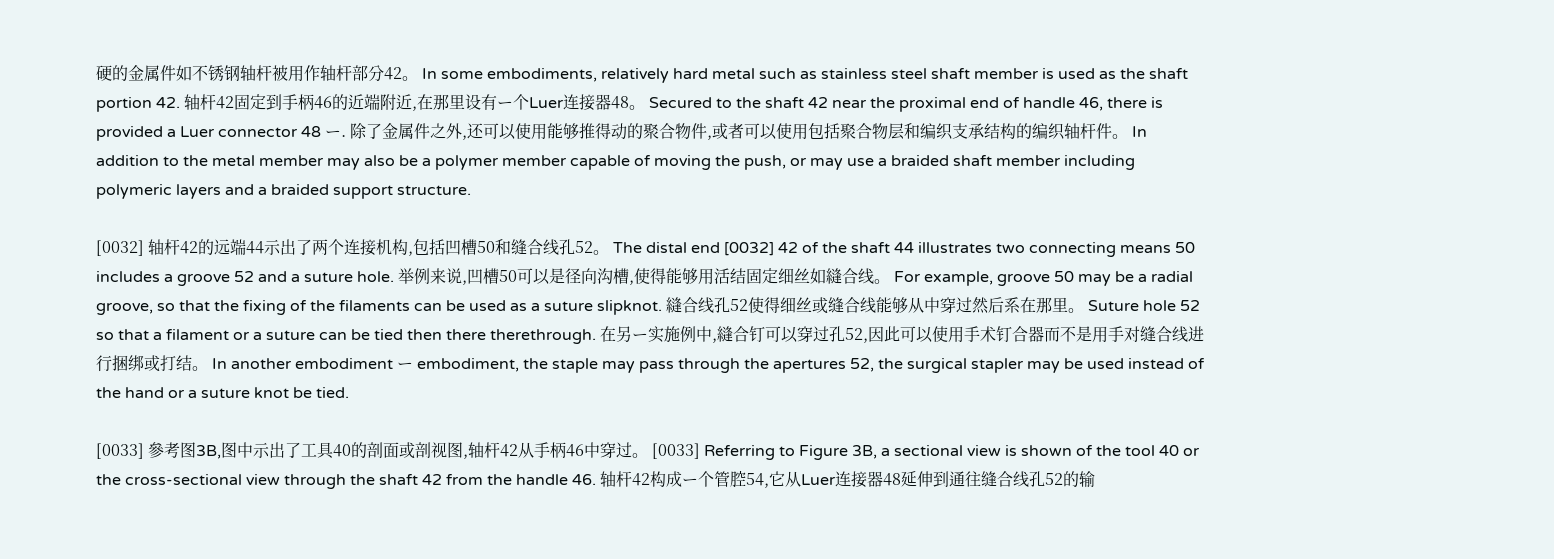硬的金属件如不锈钢轴杆被用作轴杆部分42。 In some embodiments, relatively hard metal such as stainless steel shaft member is used as the shaft portion 42. 轴杆42固定到手柄46的近端附近,在那里设有ー个Luer连接器48。 Secured to the shaft 42 near the proximal end of handle 46, there is provided a Luer connector 48 ー. 除了金属件之外,还可以使用能够推得动的聚合物件,或者可以使用包括聚合物层和编织支承结构的编织轴杆件。 In addition to the metal member may also be a polymer member capable of moving the push, or may use a braided shaft member including polymeric layers and a braided support structure.

[0032] 轴杆42的远端44示出了两个连接机构,包括凹槽50和缝合线孔52。 The distal end [0032] 42 of the shaft 44 illustrates two connecting means 50 includes a groove 52 and a suture hole. 举例来说,凹槽50可以是径向沟槽,使得能够用活结固定细丝如縫合线。 For example, groove 50 may be a radial groove, so that the fixing of the filaments can be used as a suture slipknot. 縫合线孔52使得细丝或缝合线能够从中穿过然后系在那里。 Suture hole 52 so that a filament or a suture can be tied then there therethrough. 在另ー实施例中,縫合钉可以穿过孔52,因此可以使用手术钉合器而不是用手对缝合线进行捆绑或打结。 In another embodiment ー embodiment, the staple may pass through the apertures 52, the surgical stapler may be used instead of the hand or a suture knot be tied.

[0033] 參考图3B,图中示出了工具40的剖面或剖视图,轴杆42从手柄46中穿过。 [0033] Referring to Figure 3B, a sectional view is shown of the tool 40 or the cross-sectional view through the shaft 42 from the handle 46. 轴杆42构成ー个管腔54,它从Luer连接器48延伸到通往缝合线孔52的输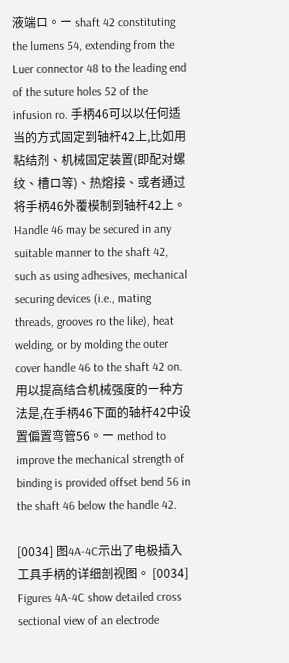液端ロ。ー shaft 42 constituting the lumens 54, extending from the Luer connector 48 to the leading end of the suture holes 52 of the infusion ro. 手柄46可以以任何适当的方式固定到轴杆42上,比如用粘结剂、机械固定装置(即配对螺纹、槽ロ等)、热熔接、或者通过将手柄46外覆模制到轴杆42上。 Handle 46 may be secured in any suitable manner to the shaft 42, such as using adhesives, mechanical securing devices (i.e., mating threads, grooves ro the like), heat welding, or by molding the outer cover handle 46 to the shaft 42 on. 用以提高结合机械强度的ー种方法是,在手柄46下面的轴杆42中设置偏置弯管56。ー method to improve the mechanical strength of binding is provided offset bend 56 in the shaft 46 below the handle 42.

[0034] 图4A-4C示出了电极插入工具手柄的详细剖视图。 [0034] Figures 4A-4C show detailed cross sectional view of an electrode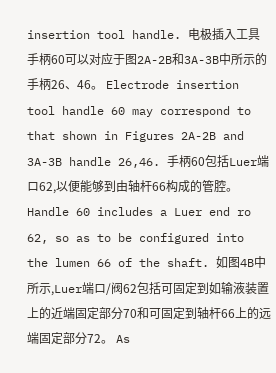insertion tool handle. 电极插入工具手柄60可以对应于图2A-2B和3A-3B中所示的手柄26、46。 Electrode insertion tool handle 60 may correspond to that shown in Figures 2A-2B and 3A-3B handle 26,46. 手柄60包括Luer端ロ62,以便能够到由轴杆66构成的管腔。 Handle 60 includes a Luer end ro 62, so as to be configured into the lumen 66 of the shaft. 如图4B中所示,Luer端ロ/阀62包括可固定到如输液装置上的近端固定部分70和可固定到轴杆66上的远端固定部分72。 As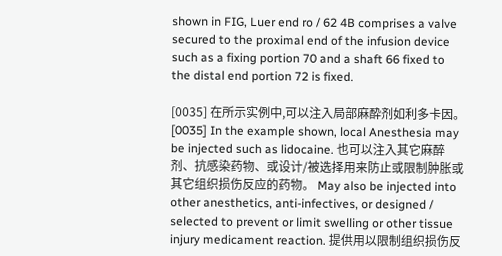shown in FIG, Luer end ro / 62 4B comprises a valve secured to the proximal end of the infusion device such as a fixing portion 70 and a shaft 66 fixed to the distal end portion 72 is fixed.

[0035] 在所示实例中,可以注入局部麻酔剂如利多卡因。 [0035] In the example shown, local Anesthesia may be injected such as lidocaine. 也可以注入其它麻醉剂、抗感染药物、或设计/被选择用来防止或限制肿胀或其它组织损伤反应的药物。 May also be injected into other anesthetics, anti-infectives, or designed / selected to prevent or limit swelling or other tissue injury medicament reaction. 提供用以限制组织损伤反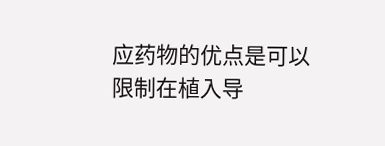应药物的优点是可以限制在植入导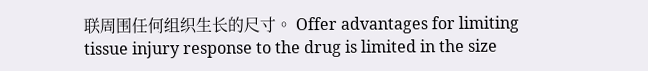联周围任何组织生长的尺寸。 Offer advantages for limiting tissue injury response to the drug is limited in the size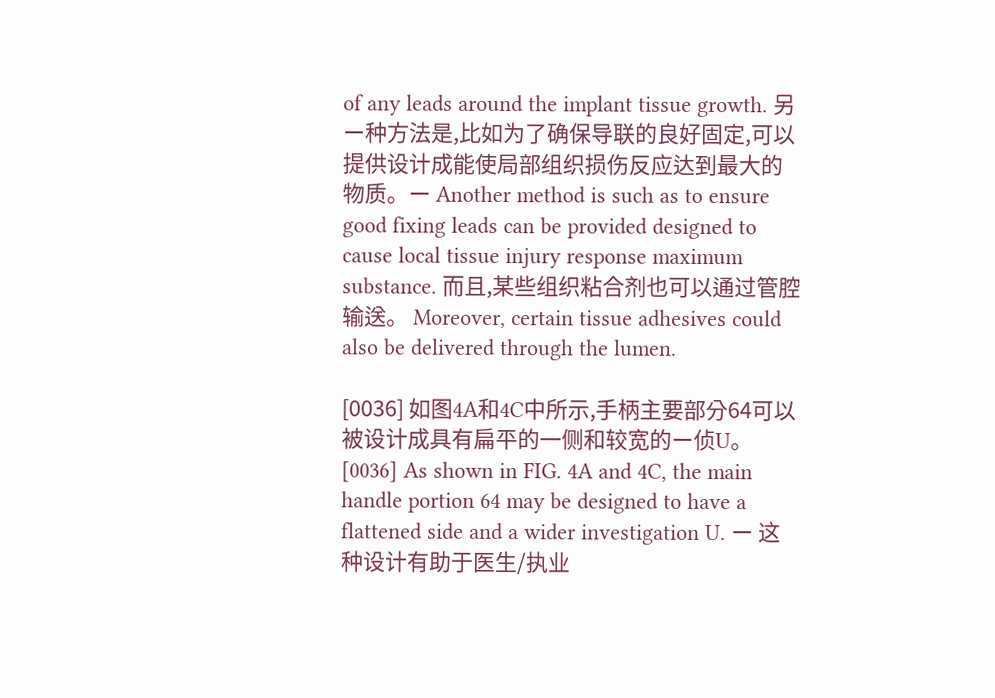of any leads around the implant tissue growth. 另ー种方法是,比如为了确保导联的良好固定,可以提供设计成能使局部组织损伤反应达到最大的物质。ー Another method is such as to ensure good fixing leads can be provided designed to cause local tissue injury response maximum substance. 而且,某些组织粘合剂也可以通过管腔输送。 Moreover, certain tissue adhesives could also be delivered through the lumen.

[0036] 如图4A和4C中所示,手柄主要部分64可以被设计成具有扁平的一侧和较宽的ー侦U。 [0036] As shown in FIG. 4A and 4C, the main handle portion 64 may be designed to have a flattened side and a wider investigation U. ー 这种设计有助于医生/执业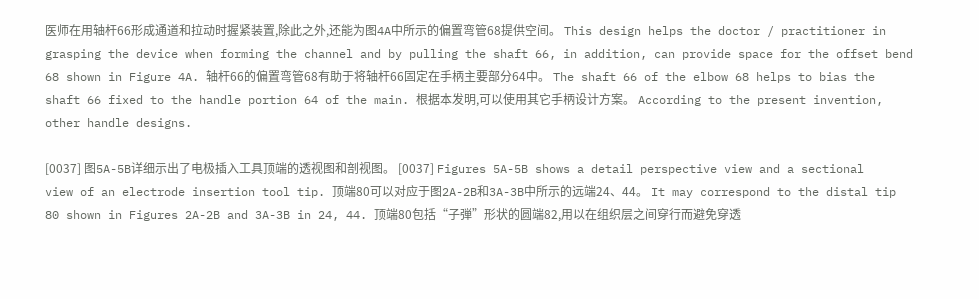医师在用轴杆66形成通道和拉动时握紧装置,除此之外,还能为图4A中所示的偏置弯管68提供空间。 This design helps the doctor / practitioner in grasping the device when forming the channel and by pulling the shaft 66, in addition, can provide space for the offset bend 68 shown in Figure 4A. 轴杆66的偏置弯管68有助于将轴杆66固定在手柄主要部分64中。 The shaft 66 of the elbow 68 helps to bias the shaft 66 fixed to the handle portion 64 of the main. 根据本发明,可以使用其它手柄设计方案。 According to the present invention, other handle designs.

[0037] 图5A-5B详细示出了电极插入工具顶端的透视图和剖视图。 [0037] Figures 5A-5B shows a detail perspective view and a sectional view of an electrode insertion tool tip. 顶端80可以对应于图2A-2B和3A-3B中所示的远端24、44。 It may correspond to the distal tip 80 shown in Figures 2A-2B and 3A-3B in 24, 44. 顶端80包括“子弾”形状的圆端82,用以在组织层之间穿行而避免穿透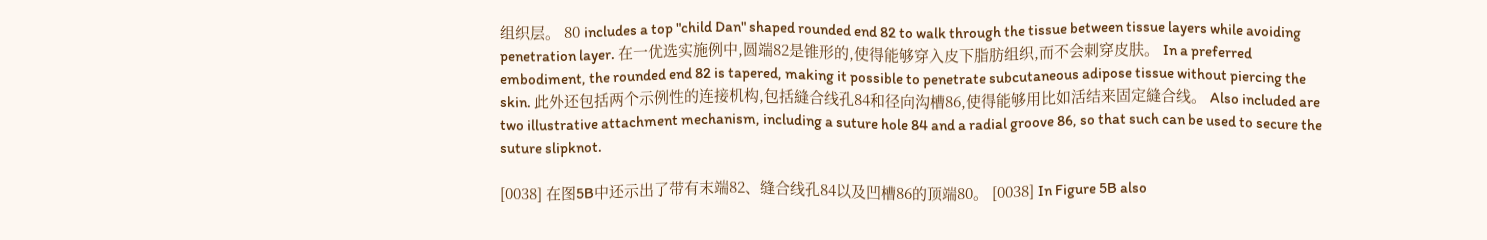组织层。 80 includes a top "child Dan" shaped rounded end 82 to walk through the tissue between tissue layers while avoiding penetration layer. 在一优选实施例中,圆端82是锥形的,使得能够穿入皮下脂肪组织,而不会刺穿皮肤。 In a preferred embodiment, the rounded end 82 is tapered, making it possible to penetrate subcutaneous adipose tissue without piercing the skin. 此外还包括两个示例性的连接机构,包括縫合线孔84和径向沟槽86,使得能够用比如活结来固定縫合线。 Also included are two illustrative attachment mechanism, including a suture hole 84 and a radial groove 86, so that such can be used to secure the suture slipknot.

[0038] 在图5B中还示出了带有末端82、缝合线孔84以及凹槽86的顶端80。 [0038] In Figure 5B also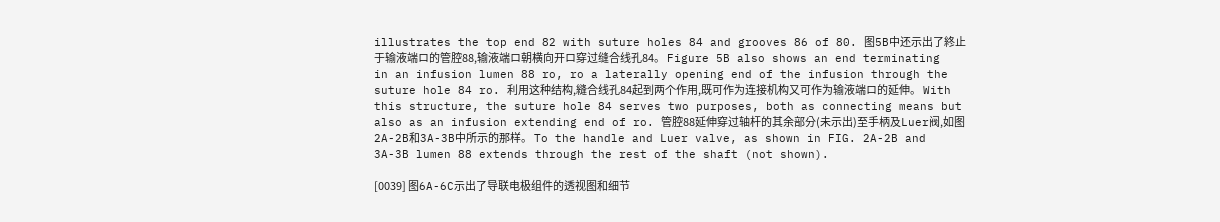illustrates the top end 82 with suture holes 84 and grooves 86 of 80. 图5B中还示出了終止于输液端ロ的管腔88,输液端ロ朝横向开ロ穿过缝合线孔84。 Figure 5B also shows an end terminating in an infusion lumen 88 ro, ro a laterally opening end of the infusion through the suture hole 84 ro. 利用这种结构,縫合线孔84起到两个作用,既可作为连接机构又可作为输液端ロ的延伸。 With this structure, the suture hole 84 serves two purposes, both as connecting means but also as an infusion extending end of ro. 管腔88延伸穿过轴杆的其余部分(未示出)至手柄及Luer阀,如图2A-2B和3A-3B中所示的那样。 To the handle and Luer valve, as shown in FIG. 2A-2B and 3A-3B lumen 88 extends through the rest of the shaft (not shown).

[0039] 图6A-6C示出了导联电极组件的透视图和细节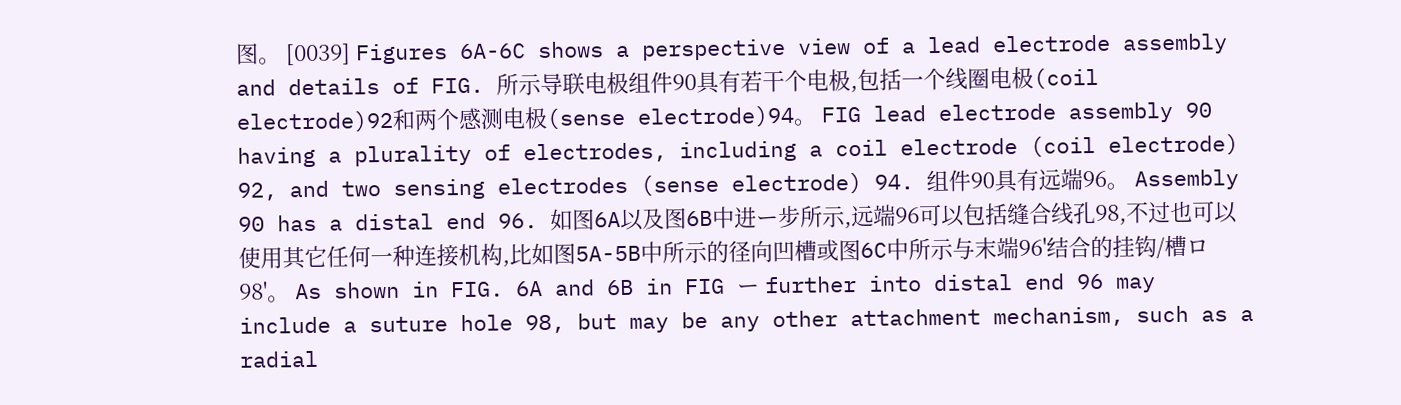图。 [0039] Figures 6A-6C shows a perspective view of a lead electrode assembly and details of FIG. 所示导联电极组件90具有若干个电极,包括一个线圈电极(coil electrode)92和两个感测电极(sense electrode)94。 FIG lead electrode assembly 90 having a plurality of electrodes, including a coil electrode (coil electrode) 92, and two sensing electrodes (sense electrode) 94. 组件90具有远端96。 Assembly 90 has a distal end 96. 如图6A以及图6B中进ー步所示,远端96可以包括缝合线孔98,不过也可以使用其它任何一种连接机构,比如图5A-5B中所示的径向凹槽或图6C中所示与末端96'结合的挂钩/槽ロ98'。 As shown in FIG. 6A and 6B in FIG ー further into distal end 96 may include a suture hole 98, but may be any other attachment mechanism, such as a radial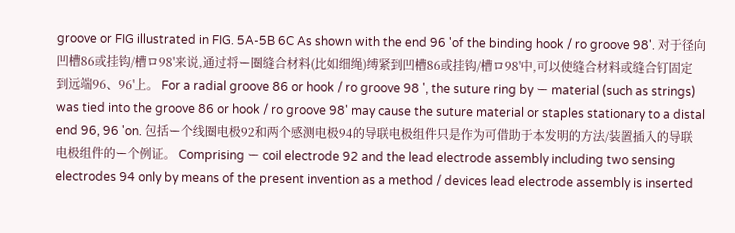groove or FIG illustrated in FIG. 5A-5B 6C As shown with the end 96 'of the binding hook / ro groove 98'. 对于径向凹槽86或挂钩/槽ロ98'来说,通过将ー圈缝合材料(比如细绳)缚紧到凹槽86或挂钩/槽ロ98'中,可以使缝合材料或缝合钉固定到远端96、96'上。 For a radial groove 86 or hook / ro groove 98 ', the suture ring by ー material (such as strings) was tied into the groove 86 or hook / ro groove 98' may cause the suture material or staples stationary to a distal end 96, 96 'on. 包括ー个线圈电极92和两个感测电极94的导联电极组件只是作为可借助于本发明的方法/装置插入的导联电极组件的ー个例证。 Comprising ー coil electrode 92 and the lead electrode assembly including two sensing electrodes 94 only by means of the present invention as a method / devices lead electrode assembly is inserted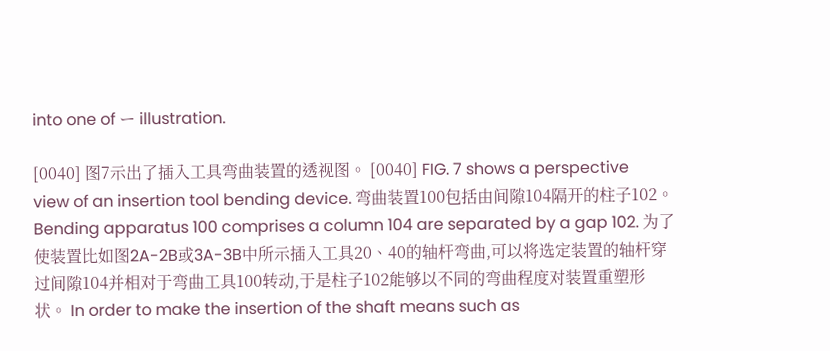into one of ー illustration.

[0040] 图7示出了插入工具弯曲装置的透视图。 [0040] FIG. 7 shows a perspective view of an insertion tool bending device. 弯曲装置100包括由间隙104隔开的柱子102。 Bending apparatus 100 comprises a column 104 are separated by a gap 102. 为了使装置比如图2A-2B或3A-3B中所示插入工具20、40的轴杆弯曲,可以将选定装置的轴杆穿过间隙104并相对于弯曲工具100转动,于是柱子102能够以不同的弯曲程度对装置重塑形状。 In order to make the insertion of the shaft means such as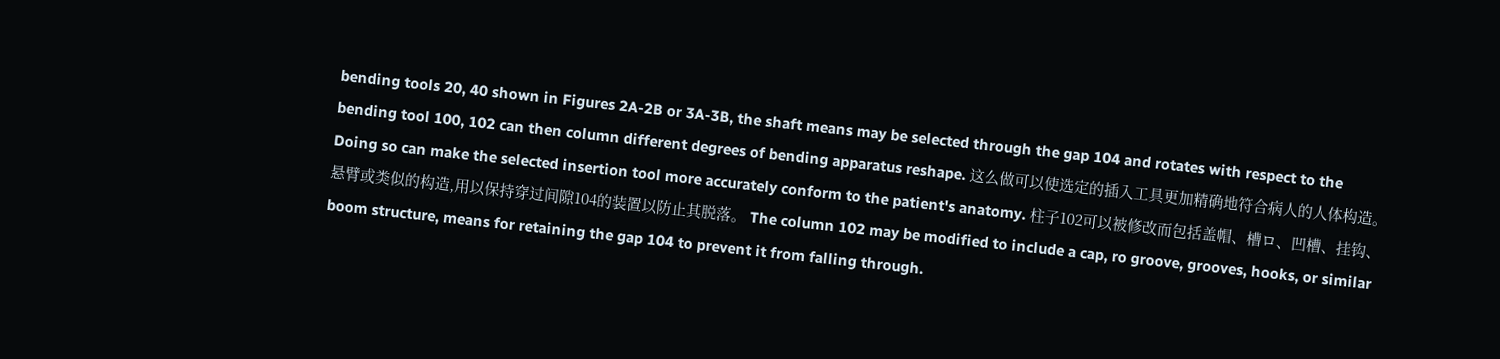bending tools 20, 40 shown in Figures 2A-2B or 3A-3B, the shaft means may be selected through the gap 104 and rotates with respect to the bending tool 100, 102 can then column different degrees of bending apparatus reshape. 这么做可以使选定的插入工具更加精确地符合病人的人体构造。 Doing so can make the selected insertion tool more accurately conform to the patient's anatomy. 柱子102可以被修改而包括盖帽、槽ロ、凹槽、挂钩、悬臂或类似的构造,用以保持穿过间隙104的装置以防止其脱落。 The column 102 may be modified to include a cap, ro groove, grooves, hooks, or similar boom structure, means for retaining the gap 104 to prevent it from falling through.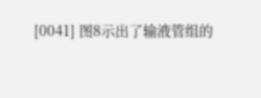[0041] 图8示出了输液管组的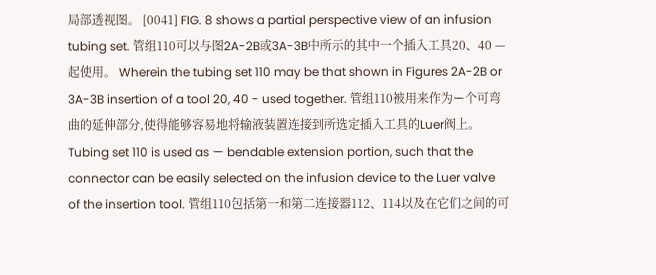局部透视图。 [0041] FIG. 8 shows a partial perspective view of an infusion tubing set. 管组110可以与图2A-2B或3A-3B中所示的其中一个插入工具20、40 —起使用。 Wherein the tubing set 110 may be that shown in Figures 2A-2B or 3A-3B insertion of a tool 20, 40 - used together. 管组110被用来作为ー个可弯曲的延伸部分,使得能够容易地将输液装置连接到所选定插入工具的Luer阀上。 Tubing set 110 is used as ー bendable extension portion, such that the connector can be easily selected on the infusion device to the Luer valve of the insertion tool. 管组110包括第一和第二连接器112、114以及在它们之间的可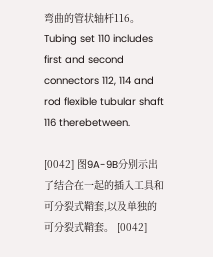弯曲的管状轴杆116。 Tubing set 110 includes first and second connectors 112, 114 and rod flexible tubular shaft 116 therebetween.

[0042] 图9A-9B分别示出了结合在一起的插入工具和可分裂式鞘套,以及单独的可分裂式鞘套。 [0042]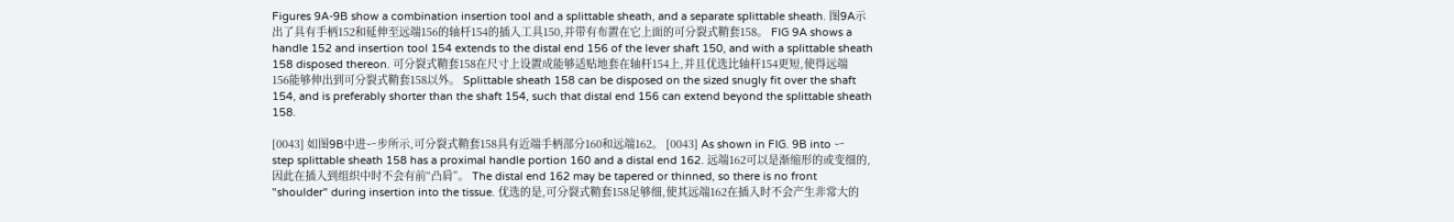Figures 9A-9B show a combination insertion tool and a splittable sheath, and a separate splittable sheath. 图9A示出了具有手柄152和延伸至远端156的轴杆154的插入工具150,并带有布置在它上面的可分裂式鞘套158。 FIG 9A shows a handle 152 and insertion tool 154 extends to the distal end 156 of the lever shaft 150, and with a splittable sheath 158 disposed thereon. 可分裂式鞘套158在尺寸上设置成能够适贴地套在轴杆154上,并且优选比轴杆154更短,使得远端156能够伸出到可分裂式鞘套158以外。 Splittable sheath 158 can be disposed on the sized snugly fit over the shaft 154, and is preferably shorter than the shaft 154, such that distal end 156 can extend beyond the splittable sheath 158.

[0043] 如图9B中进ー步所示,可分裂式鞘套158具有近端手柄部分160和远端162。 [0043] As shown in FIG. 9B into ー step splittable sheath 158 has a proximal handle portion 160 and a distal end 162. 远端162可以是渐缩形的或变细的,因此在插入到组织中时不会有前“凸肩”。 The distal end 162 may be tapered or thinned, so there is no front "shoulder" during insertion into the tissue. 优选的是,可分裂式鞘套158足够细,使其远端162在插入时不会产生非常大的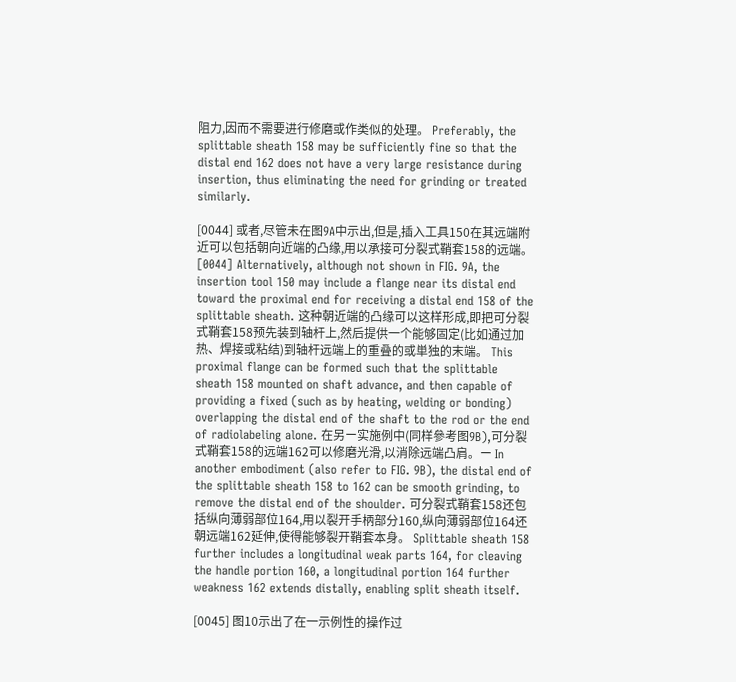阻力,因而不需要进行修磨或作类似的处理。 Preferably, the splittable sheath 158 may be sufficiently fine so that the distal end 162 does not have a very large resistance during insertion, thus eliminating the need for grinding or treated similarly.

[0044] 或者,尽管未在图9A中示出,但是,插入工具150在其远端附近可以包括朝向近端的凸缘,用以承接可分裂式鞘套158的远端。 [0044] Alternatively, although not shown in FIG. 9A, the insertion tool 150 may include a flange near its distal end toward the proximal end for receiving a distal end 158 of the splittable sheath. 这种朝近端的凸缘可以这样形成,即把可分裂式鞘套158预先装到轴杆上,然后提供一个能够固定(比如通过加热、焊接或粘结)到轴杆远端上的重叠的或単独的末端。 This proximal flange can be formed such that the splittable sheath 158 mounted on shaft advance, and then capable of providing a fixed (such as by heating, welding or bonding) overlapping the distal end of the shaft to the rod or the end of radiolabeling alone. 在另ー实施例中(同样參考图9B),可分裂式鞘套158的远端162可以修磨光滑,以消除远端凸肩。ー In another embodiment (also refer to FIG. 9B), the distal end of the splittable sheath 158 to 162 can be smooth grinding, to remove the distal end of the shoulder. 可分裂式鞘套158还包括纵向薄弱部位164,用以裂开手柄部分160,纵向薄弱部位164还朝远端162延伸,使得能够裂开鞘套本身。 Splittable sheath 158 further includes a longitudinal weak parts 164, for cleaving the handle portion 160, a longitudinal portion 164 further weakness 162 extends distally, enabling split sheath itself.

[0045] 图10示出了在一示例性的操作过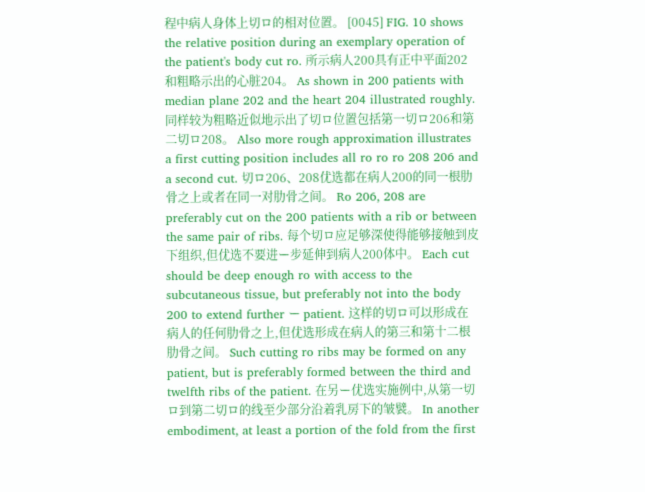程中病人身体上切ロ的相对位置。 [0045] FIG. 10 shows the relative position during an exemplary operation of the patient's body cut ro. 所示病人200具有正中平面202和粗略示出的心脏204。 As shown in 200 patients with median plane 202 and the heart 204 illustrated roughly. 同样较为粗略近似地示出了切ロ位置包括第一切ロ206和第二切ロ208。 Also more rough approximation illustrates a first cutting position includes all ro ro ro 208 206 and a second cut. 切ロ206、208优选都在病人200的同一根肋骨之上或者在同一对肋骨之间。 Ro 206, 208 are preferably cut on the 200 patients with a rib or between the same pair of ribs. 每个切ロ应足够深使得能够接触到皮下组织,但优选不要进ー步延伸到病人200体中。 Each cut should be deep enough ro with access to the subcutaneous tissue, but preferably not into the body 200 to extend further ー patient. 这样的切ロ可以形成在病人的任何肋骨之上,但优选形成在病人的第三和第十二根肋骨之间。 Such cutting ro ribs may be formed on any patient, but is preferably formed between the third and twelfth ribs of the patient. 在另ー优选实施例中,从第一切ロ到第二切ロ的线至少部分沿着乳房下的皱襞。 In another embodiment, at least a portion of the fold from the first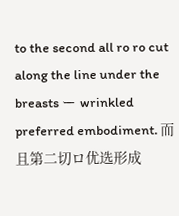to the second all ro ro cut along the line under the breasts ー wrinkled preferred embodiment. 而且第二切ロ优选形成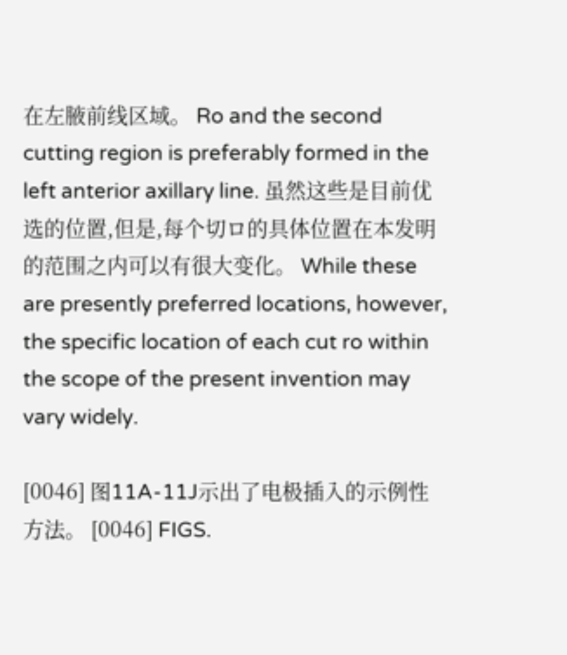在左腋前线区域。 Ro and the second cutting region is preferably formed in the left anterior axillary line. 虽然这些是目前优选的位置,但是,每个切ロ的具体位置在本发明的范围之内可以有很大变化。 While these are presently preferred locations, however, the specific location of each cut ro within the scope of the present invention may vary widely.

[0046] 图11A-11J示出了电极插入的示例性方法。 [0046] FIGS.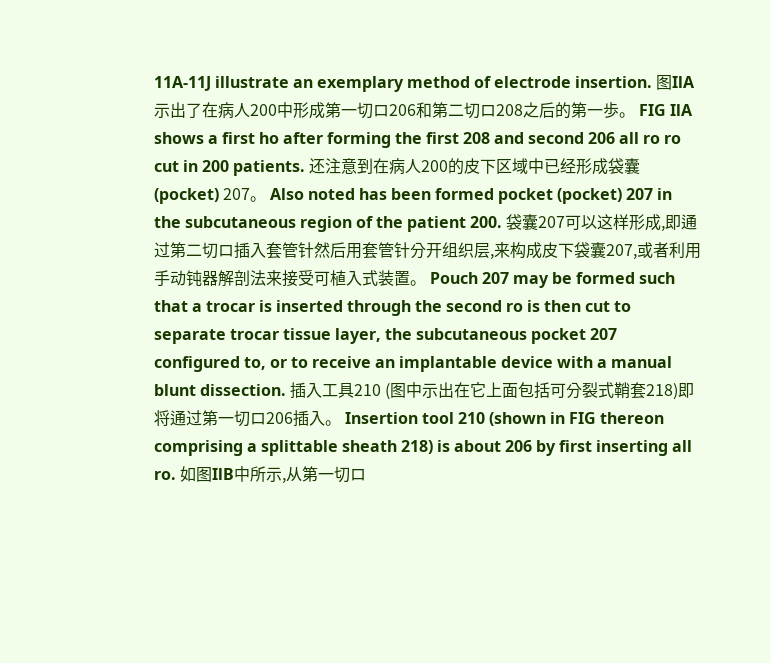11A-11J illustrate an exemplary method of electrode insertion. 图IlA示出了在病人200中形成第一切ロ206和第二切ロ208之后的第一歩。 FIG IlA shows a first ho after forming the first 208 and second 206 all ro ro cut in 200 patients. 还注意到在病人200的皮下区域中已经形成袋囊(pocket) 207。 Also noted has been formed pocket (pocket) 207 in the subcutaneous region of the patient 200. 袋囊207可以这样形成,即通过第二切ロ插入套管针然后用套管针分开组织层,来构成皮下袋囊207,或者利用手动钝器解剖法来接受可植入式装置。 Pouch 207 may be formed such that a trocar is inserted through the second ro is then cut to separate trocar tissue layer, the subcutaneous pocket 207 configured to, or to receive an implantable device with a manual blunt dissection. 插入工具210 (图中示出在它上面包括可分裂式鞘套218)即将通过第一切ロ206插入。 Insertion tool 210 (shown in FIG thereon comprising a splittable sheath 218) is about 206 by first inserting all ro. 如图IlB中所示,从第一切ロ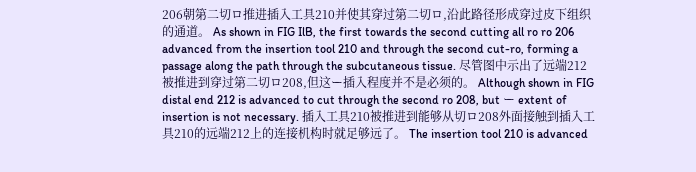206朝第二切ロ推进插入工具210并使其穿过第二切ロ,沿此路径形成穿过皮下组织的通道。 As shown in FIG IlB, the first towards the second cutting all ro ro 206 advanced from the insertion tool 210 and through the second cut-ro, forming a passage along the path through the subcutaneous tissue. 尽管图中示出了远端212被推进到穿过第二切ロ208,但这ー插入程度并不是必须的。 Although shown in FIG distal end 212 is advanced to cut through the second ro 208, but ー extent of insertion is not necessary. 插入工具210被推进到能够从切ロ208外面接触到插入工具210的远端212上的连接机构时就足够远了。 The insertion tool 210 is advanced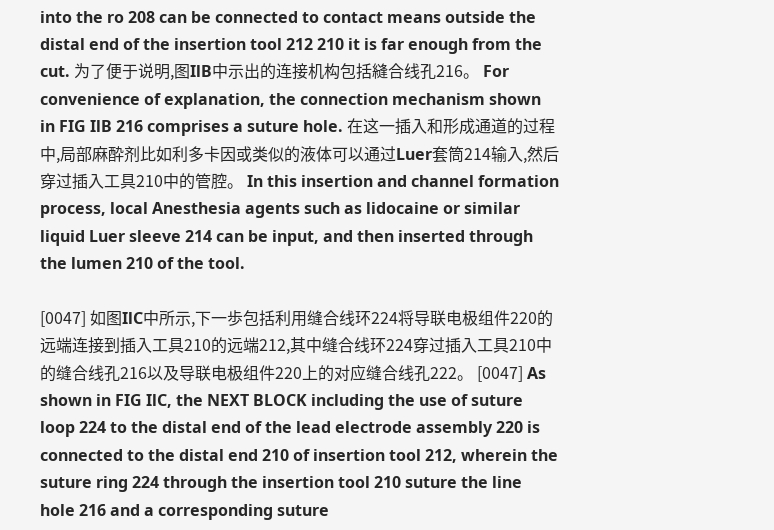into the ro 208 can be connected to contact means outside the distal end of the insertion tool 212 210 it is far enough from the cut. 为了便于说明,图IlB中示出的连接机构包括縫合线孔216。 For convenience of explanation, the connection mechanism shown in FIG IlB 216 comprises a suture hole. 在这一插入和形成通道的过程中,局部麻酔剂比如利多卡因或类似的液体可以通过Luer套筒214输入,然后穿过插入工具210中的管腔。 In this insertion and channel formation process, local Anesthesia agents such as lidocaine or similar liquid Luer sleeve 214 can be input, and then inserted through the lumen 210 of the tool.

[0047] 如图IlC中所示,下一歩包括利用缝合线环224将导联电极组件220的远端连接到插入工具210的远端212,其中缝合线环224穿过插入工具210中的缝合线孔216以及导联电极组件220上的对应缝合线孔222。 [0047] As shown in FIG IlC, the NEXT BLOCK including the use of suture loop 224 to the distal end of the lead electrode assembly 220 is connected to the distal end 210 of insertion tool 212, wherein the suture ring 224 through the insertion tool 210 suture the line hole 216 and a corresponding suture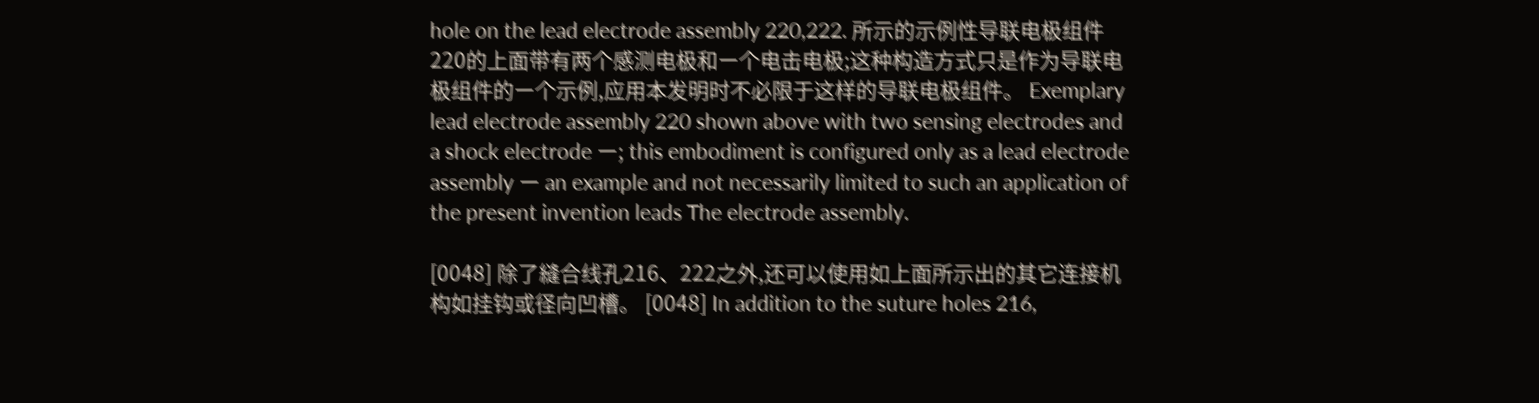hole on the lead electrode assembly 220,222. 所示的示例性导联电极组件220的上面带有两个感测电极和ー个电击电极;这种构造方式只是作为导联电极组件的ー个示例,应用本发明时不必限于这样的导联电极组件。 Exemplary lead electrode assembly 220 shown above with two sensing electrodes and a shock electrode ー; this embodiment is configured only as a lead electrode assembly ー an example and not necessarily limited to such an application of the present invention leads The electrode assembly.

[0048] 除了縫合线孔216、222之外,还可以使用如上面所示出的其它连接机构如挂钩或径向凹槽。 [0048] In addition to the suture holes 216,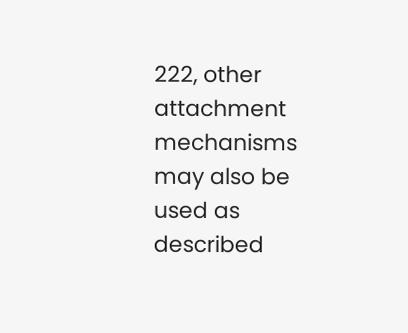222, other attachment mechanisms may also be used as described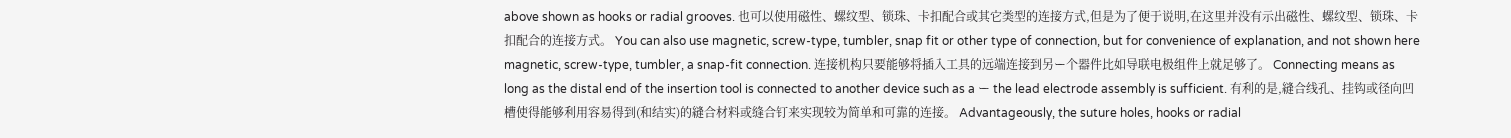above shown as hooks or radial grooves. 也可以使用磁性、螺纹型、锁珠、卡扣配合或其它类型的连接方式,但是为了便于说明,在这里并没有示出磁性、螺纹型、锁珠、卡扣配合的连接方式。 You can also use magnetic, screw-type, tumbler, snap fit or other type of connection, but for convenience of explanation, and not shown here magnetic, screw-type, tumbler, a snap-fit connection. 连接机构只要能够将插入工具的远端连接到另ー个器件比如导联电极组件上就足够了。 Connecting means as long as the distal end of the insertion tool is connected to another device such as a ー the lead electrode assembly is sufficient. 有利的是,縫合线孔、挂钩或径向凹槽使得能够利用容易得到(和结实)的縫合材料或缝合钉来实现较为简单和可靠的连接。 Advantageously, the suture holes, hooks or radial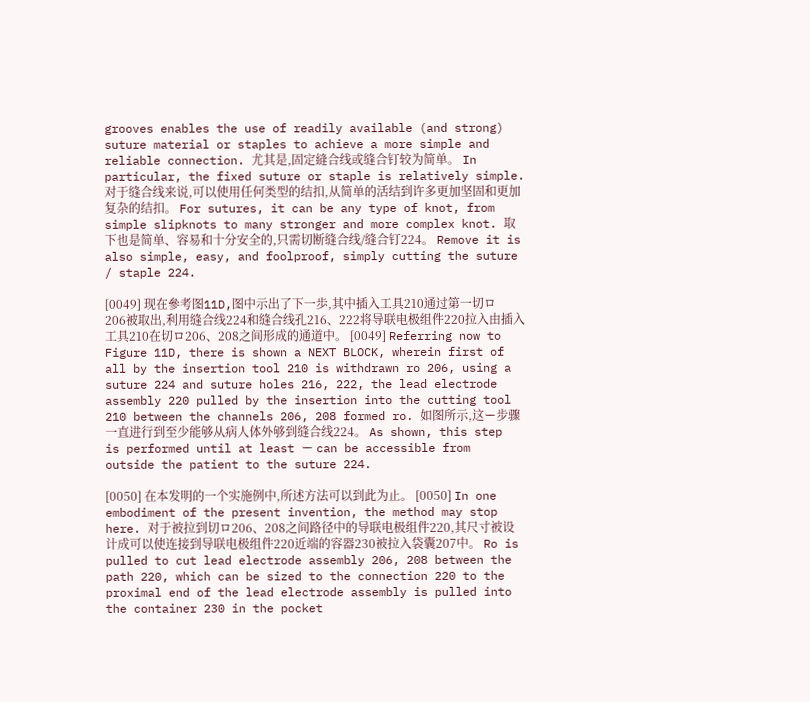grooves enables the use of readily available (and strong) suture material or staples to achieve a more simple and reliable connection. 尤其是,固定縫合线或缝合钉较为简单。 In particular, the fixed suture or staple is relatively simple. 对于缝合线来说,可以使用任何类型的结扣,从简单的活结到许多更加坚固和更加复杂的结扣。 For sutures, it can be any type of knot, from simple slipknots to many stronger and more complex knot. 取下也是简单、容易和十分安全的,只需切断缝合线/缝合钉224。 Remove it is also simple, easy, and foolproof, simply cutting the suture / staple 224.

[0049] 现在參考图11D,图中示出了下一歩,其中插入工具210通过第一切ロ206被取出,利用缝合线224和缝合线孔216、222将导联电极组件220拉入由插入工具210在切ロ206、208之间形成的通道中。 [0049] Referring now to Figure 11D, there is shown a NEXT BLOCK, wherein first of all by the insertion tool 210 is withdrawn ro 206, using a suture 224 and suture holes 216, 222, the lead electrode assembly 220 pulled by the insertion into the cutting tool 210 between the channels 206, 208 formed ro. 如图所示,这ー步骤一直进行到至少能够从病人体外够到缝合线224。 As shown, this step is performed until at least ー can be accessible from outside the patient to the suture 224.

[0050] 在本发明的一个实施例中,所述方法可以到此为止。 [0050] In one embodiment of the present invention, the method may stop here. 对于被拉到切ロ206、208之间路径中的导联电极组件220,其尺寸被设计成可以使连接到导联电极组件220近端的容器230被拉入袋囊207中。 Ro is pulled to cut lead electrode assembly 206, 208 between the path 220, which can be sized to the connection 220 to the proximal end of the lead electrode assembly is pulled into the container 230 in the pocket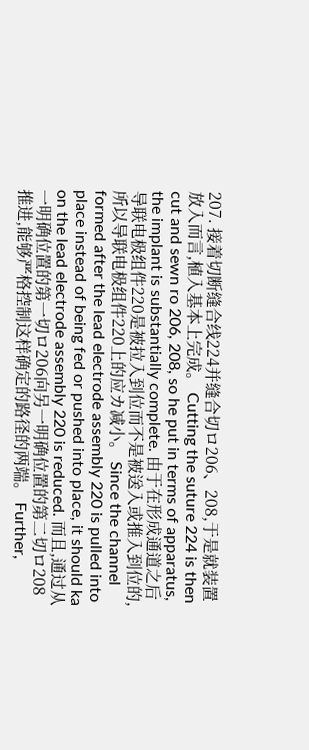207. 接着切断缝合线224并缝合切ロ206、208,于是就装置放入而言,植入基本上完成。 Cutting the suture 224 is then cut and sewn ro 206, 208, so he put in terms of apparatus, the implant is substantially complete. 由于在形成通道之后导联电极组件220是被拉入到位而不是被送入或推入到位的,所以导联电极组件220上的应カ减小。 Since the channel formed after the lead electrode assembly 220 is pulled into place instead of being fed or pushed into place, it should ka on the lead electrode assembly 220 is reduced. 而且,通过从一明确位置的第一切ロ206向另一明确位置的第二切ロ208推进,能够严格控制这样确定的路径的两端。 Further,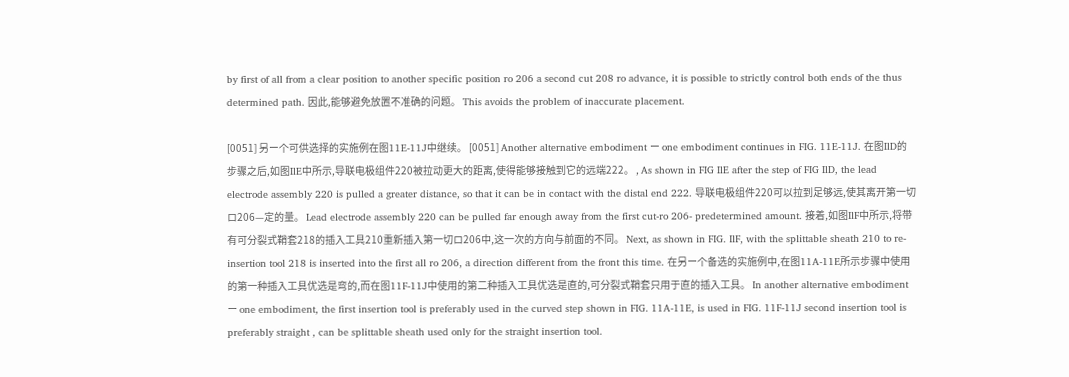by first of all from a clear position to another specific position ro 206 a second cut 208 ro advance, it is possible to strictly control both ends of the thus determined path. 因此,能够避免放置不准确的问题。 This avoids the problem of inaccurate placement.

[0051] 另ー个可供选择的实施例在图11E-11J中继续。 [0051] Another alternative embodiment ー one embodiment continues in FIG. 11E-11J. 在图IlD的步骤之后,如图IlE中所示,导联电极组件220被拉动更大的距离,使得能够接触到它的远端222。 , As shown in FIG IlE after the step of FIG IlD, the lead electrode assembly 220 is pulled a greater distance, so that it can be in contact with the distal end 222. 导联电极组件220可以拉到足够远,使其离开第一切ロ206—定的量。 Lead electrode assembly 220 can be pulled far enough away from the first cut-ro 206- predetermined amount. 接着,如图IlF中所示,将带有可分裂式鞘套218的插入工具210重新插入第一切ロ206中,这一次的方向与前面的不同。 Next, as shown in FIG. IlF, with the splittable sheath 210 to re-insertion tool 218 is inserted into the first all ro 206, a direction different from the front this time. 在另ー个备选的实施例中,在图11A-11E所示步骤中使用的第一种插入工具优选是弯的,而在图11F-11J中使用的第二种插入工具优选是直的,可分裂式鞘套只用于直的插入工具。 In another alternative embodiment ー one embodiment, the first insertion tool is preferably used in the curved step shown in FIG. 11A-11E, is used in FIG. 11F-11J second insertion tool is preferably straight , can be splittable sheath used only for the straight insertion tool.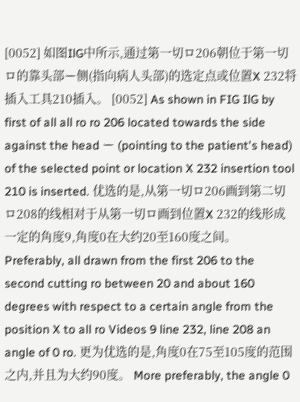[0052] 如图IlG中所示,通过第一切ロ206朝位于第一切ロ的靠头部ー侧(指向病人头部)的选定点或位置X 232将插入工具210插入。 [0052] As shown in FIG IlG by first of all all ro ro 206 located towards the side against the head ー (pointing to the patient's head) of the selected point or location X 232 insertion tool 210 is inserted. 优选的是,从第一切ロ206画到第二切ロ208的线相对于从第一切ロ画到位置X 232的线形成一定的角度9,角度0在大约20至160度之间。 Preferably, all drawn from the first 206 to the second cutting ro between 20 and about 160 degrees with respect to a certain angle from the position X to all ro Videos 9 line 232, line 208 an angle of 0 ro. 更为优选的是,角度0在75至105度的范围之内,并且为大约90度。 More preferably, the angle 0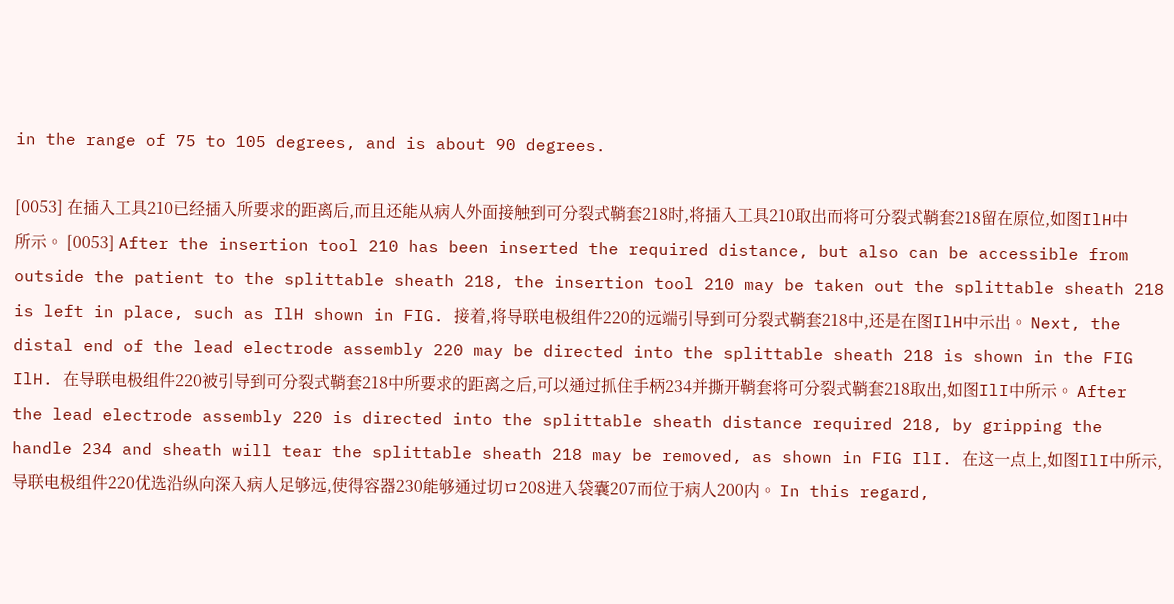in the range of 75 to 105 degrees, and is about 90 degrees.

[0053] 在插入工具210已经插入所要求的距离后,而且还能从病人外面接触到可分裂式鞘套218时,将插入工具210取出而将可分裂式鞘套218留在原位,如图IlH中所示。 [0053] After the insertion tool 210 has been inserted the required distance, but also can be accessible from outside the patient to the splittable sheath 218, the insertion tool 210 may be taken out the splittable sheath 218 is left in place, such as IlH shown in FIG. 接着,将导联电极组件220的远端引导到可分裂式鞘套218中,还是在图IlH中示出。 Next, the distal end of the lead electrode assembly 220 may be directed into the splittable sheath 218 is shown in the FIG IlH. 在导联电极组件220被引导到可分裂式鞘套218中所要求的距离之后,可以通过抓住手柄234并撕开鞘套将可分裂式鞘套218取出,如图IlI中所示。 After the lead electrode assembly 220 is directed into the splittable sheath distance required 218, by gripping the handle 234 and sheath will tear the splittable sheath 218 may be removed, as shown in FIG IlI. 在这一点上,如图IlI中所示,导联电极组件220优选沿纵向深入病人足够远,使得容器230能够通过切ロ208进入袋囊207而位于病人200内。 In this regard,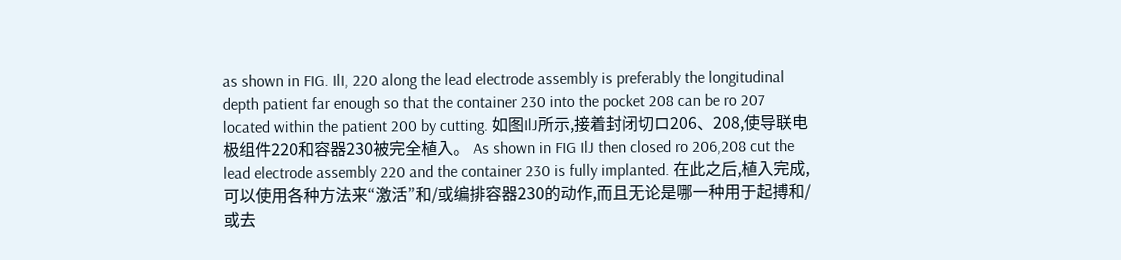as shown in FIG. IlI, 220 along the lead electrode assembly is preferably the longitudinal depth patient far enough so that the container 230 into the pocket 208 can be ro 207 located within the patient 200 by cutting. 如图IlJ所示,接着封闭切ロ206、208,使导联电极组件220和容器230被完全植入。 As shown in FIG IlJ then closed ro 206,208 cut the lead electrode assembly 220 and the container 230 is fully implanted. 在此之后,植入完成,可以使用各种方法来“激活”和/或编排容器230的动作,而且无论是哪一种用于起搏和/或去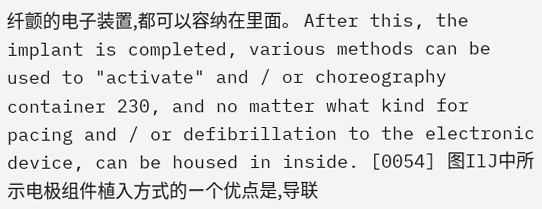纤颤的电子装置,都可以容纳在里面。 After this, the implant is completed, various methods can be used to "activate" and / or choreography container 230, and no matter what kind for pacing and / or defibrillation to the electronic device, can be housed in inside. [0054] 图IlJ中所示电极组件植入方式的ー个优点是,导联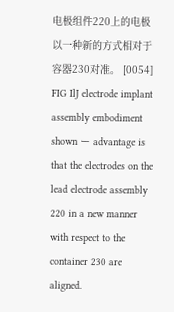电极组件220上的电极以一种新的方式相对于容器230对准。 [0054] FIG IlJ electrode implant assembly embodiment shown ー advantage is that the electrodes on the lead electrode assembly 220 in a new manner with respect to the container 230 are aligned.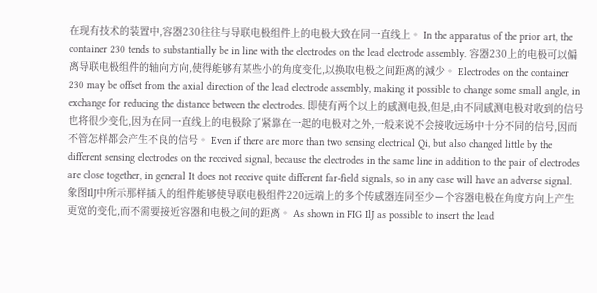在现有技术的装置中,容器230往往与导联电极组件上的电极大致在同一直线上。 In the apparatus of the prior art, the container 230 tends to substantially be in line with the electrodes on the lead electrode assembly. 容器230上的电极可以偏离导联电极组件的轴向方向,使得能够有某些小的角度变化,以换取电极之间距离的減少。 Electrodes on the container 230 may be offset from the axial direction of the lead electrode assembly, making it possible to change some small angle, in exchange for reducing the distance between the electrodes. 即使有两个以上的感测电扱,但是,由不同感测电极对收到的信号也将很少变化,因为在同一直线上的电极除了紧靠在一起的电极对之外,一般来说不会接收远场中十分不同的信号,因而不管怎样都会产生不良的信号。 Even if there are more than two sensing electrical Qi, but also changed little by the different sensing electrodes on the received signal, because the electrodes in the same line in addition to the pair of electrodes are close together, in general It does not receive quite different far-field signals, so in any case will have an adverse signal. 象图IlJ中所示那样插入的组件能够使导联电极组件220远端上的多个传感器连同至少ー个容器电极在角度方向上产生更宽的变化,而不需要接近容器和电极之间的距离。 As shown in FIG IlJ as possible to insert the lead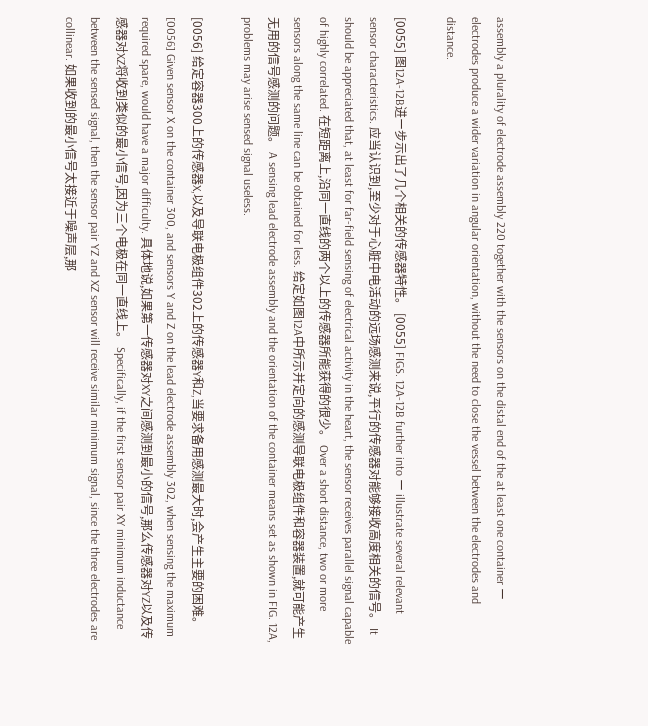assembly a plurality of electrode assembly 220 together with the sensors on the distal end of the at least one container ー electrodes produce a wider variation in angular orientation, without the need to close the vessel between the electrodes and distance.

[0055] 图12A-12B进ー步示出了几个相关的传感器特性。 [0055] FIGS. 12A-12B further into ー illustrate several relevant sensor characteristics. 应当认识到,至少对于心脏中电活动的远场感测来说,平行的传感器对能够接收高度相关的信号。 It should be appreciated that, at least for far-field sensing of electrical activity in the heart, the sensor receives parallel signal capable of highly correlated. 在短距离上,沿同一直线的两个以上的传感器所能获得的很少。 Over a short distance, two or more sensors along the same line can be obtained for less. 给定如图12A中所示并定向的感测导联电极组件和容器装置,就可能产生无用的信号感测的问题。 A sensing lead electrode assembly and the orientation of the container means set as shown in FIG. 12A, problems may arise sensed signal useless.

[0056] 给定容器300上的传感器X,以及导联电极组件302上的传感器Y和Z,当要求备用感测最大时,会产生主要的困难。 [0056] Given sensor X on the container 300, and sensors Y and Z on the lead electrode assembly 302, when sensing the maximum required spare, would have a major difficulty. 具体地说,如果第一传感器对XY之间感测到最小的信号,那么传感器对YZ以及传感器对XZ将收到类似的最小信号,因为三个电极在同一直线上。 Specifically, if the first sensor pair XY minimum inductance between the sensed signal, then the sensor pair YZ and XZ sensor will receive similar minimum signal, since the three electrodes are collinear. 如果收到的最小信号太接近于噪声层,那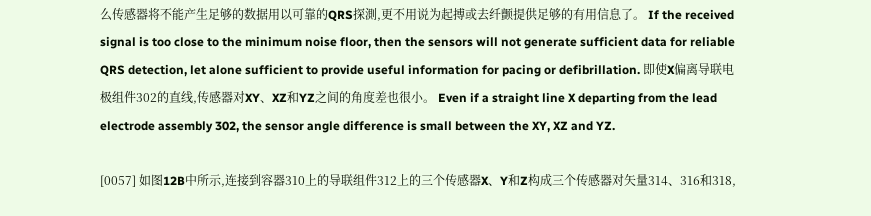么传感器将不能产生足够的数据用以可靠的QRS探測,更不用说为起搏或去纤颤提供足够的有用信息了。 If the received signal is too close to the minimum noise floor, then the sensors will not generate sufficient data for reliable QRS detection, let alone sufficient to provide useful information for pacing or defibrillation. 即使X偏离导联电极组件302的直线,传感器对XY、XZ和YZ之间的角度差也很小。 Even if a straight line X departing from the lead electrode assembly 302, the sensor angle difference is small between the XY, XZ and YZ.

[0057] 如图12B中所示,连接到容器310上的导联组件312上的三个传感器X、Y和Z构成三个传感器对矢量314、316和318,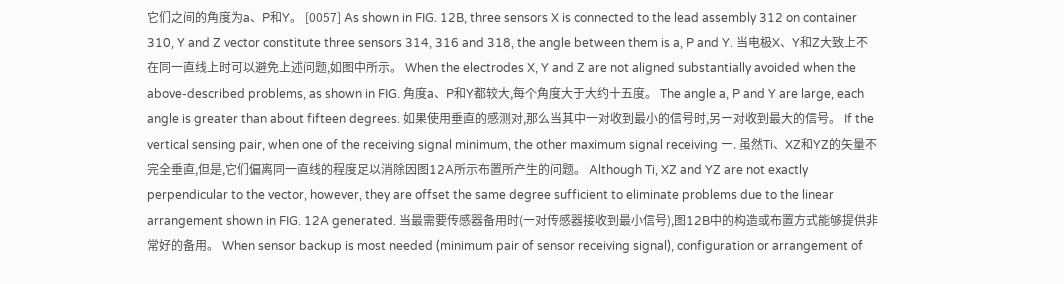它们之间的角度为a、P和Y。 [0057] As shown in FIG. 12B, three sensors X is connected to the lead assembly 312 on container 310, Y and Z vector constitute three sensors 314, 316 and 318, the angle between them is a, P and Y. 当电极X、Y和Z大致上不在同一直线上时可以避免上述问题,如图中所示。 When the electrodes X, Y and Z are not aligned substantially avoided when the above-described problems, as shown in FIG. 角度a、P和Y都较大,每个角度大于大约十五度。 The angle a, P and Y are large, each angle is greater than about fifteen degrees. 如果使用垂直的感测对,那么当其中一对收到最小的信号时,另ー对收到最大的信号。 If the vertical sensing pair, when one of the receiving signal minimum, the other maximum signal receiving ー. 虽然Ti、XZ和YZ的矢量不完全垂直,但是,它们偏离同一直线的程度足以消除因图12A所示布置所产生的问题。 Although Ti, XZ and YZ are not exactly perpendicular to the vector, however, they are offset the same degree sufficient to eliminate problems due to the linear arrangement shown in FIG. 12A generated. 当最需要传感器备用时(一对传感器接收到最小信号),图12B中的构造或布置方式能够提供非常好的备用。 When sensor backup is most needed (minimum pair of sensor receiving signal), configuration or arrangement of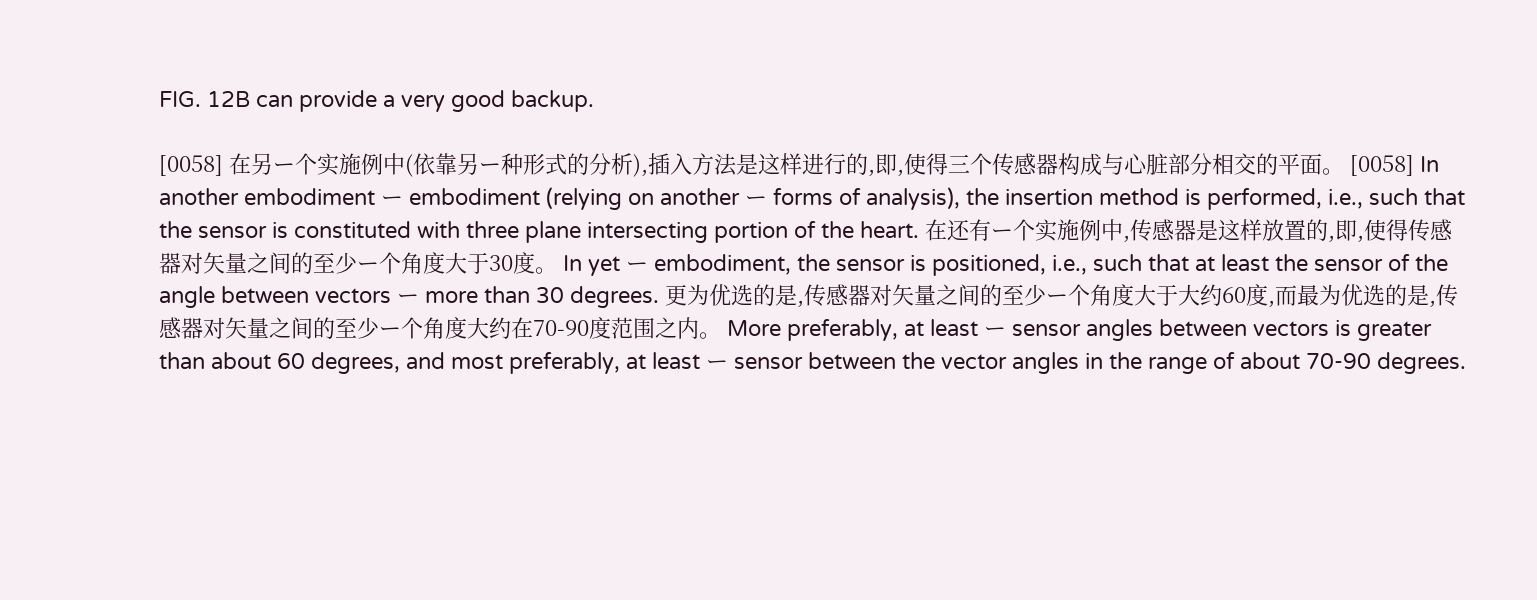FIG. 12B can provide a very good backup.

[0058] 在另ー个实施例中(依靠另ー种形式的分析),插入方法是这样进行的,即,使得三个传感器构成与心脏部分相交的平面。 [0058] In another embodiment ー embodiment (relying on another ー forms of analysis), the insertion method is performed, i.e., such that the sensor is constituted with three plane intersecting portion of the heart. 在还有ー个实施例中,传感器是这样放置的,即,使得传感器对矢量之间的至少ー个角度大于30度。 In yet ー embodiment, the sensor is positioned, i.e., such that at least the sensor of the angle between vectors ー more than 30 degrees. 更为优选的是,传感器对矢量之间的至少ー个角度大于大约60度,而最为优选的是,传感器对矢量之间的至少ー个角度大约在70-90度范围之内。 More preferably, at least ー sensor angles between vectors is greater than about 60 degrees, and most preferably, at least ー sensor between the vector angles in the range of about 70-90 degrees.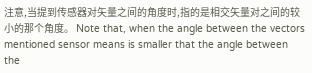注意,当提到传感器对矢量之间的角度时,指的是相交矢量对之间的较小的那个角度。 Note that, when the angle between the vectors mentioned sensor means is smaller that the angle between the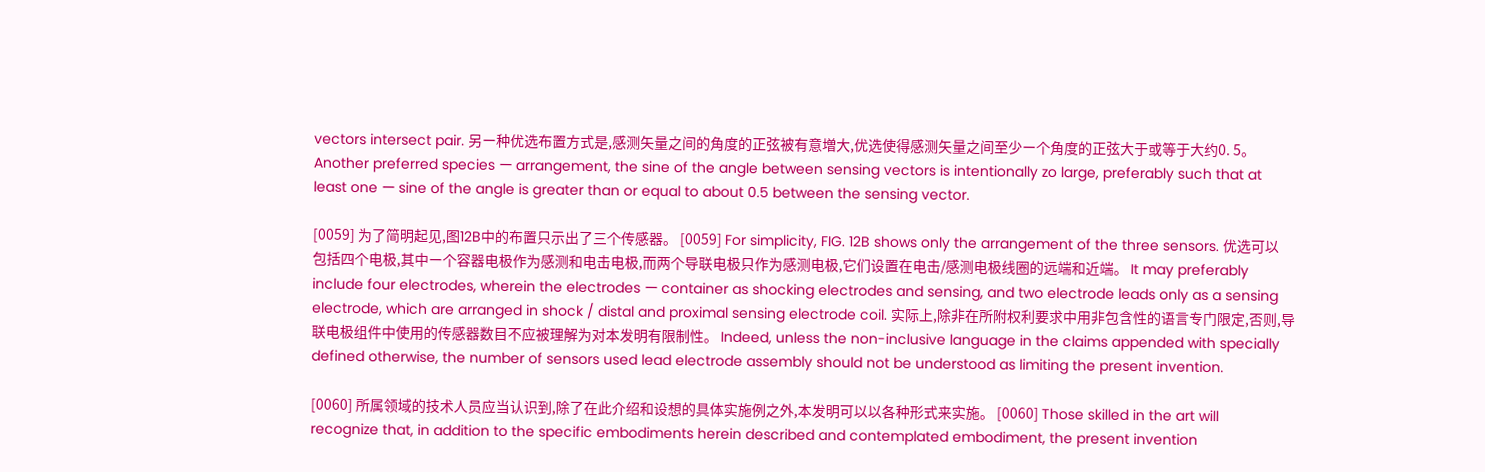vectors intersect pair. 另ー种优选布置方式是,感测矢量之间的角度的正弦被有意増大,优选使得感测矢量之间至少ー个角度的正弦大于或等于大约0. 5。 Another preferred species ー arrangement, the sine of the angle between sensing vectors is intentionally zo large, preferably such that at least one ー sine of the angle is greater than or equal to about 0.5 between the sensing vector.

[0059] 为了简明起见,图12B中的布置只示出了三个传感器。 [0059] For simplicity, FIG. 12B shows only the arrangement of the three sensors. 优选可以包括四个电极,其中ー个容器电极作为感测和电击电极,而两个导联电极只作为感测电极,它们设置在电击/感测电极线圈的远端和近端。 It may preferably include four electrodes, wherein the electrodes ー container as shocking electrodes and sensing, and two electrode leads only as a sensing electrode, which are arranged in shock / distal and proximal sensing electrode coil. 实际上,除非在所附权利要求中用非包含性的语言专门限定,否则,导联电极组件中使用的传感器数目不应被理解为对本发明有限制性。 Indeed, unless the non-inclusive language in the claims appended with specially defined otherwise, the number of sensors used lead electrode assembly should not be understood as limiting the present invention.

[0060] 所属领域的技术人员应当认识到,除了在此介绍和设想的具体实施例之外,本发明可以以各种形式来实施。 [0060] Those skilled in the art will recognize that, in addition to the specific embodiments herein described and contemplated embodiment, the present invention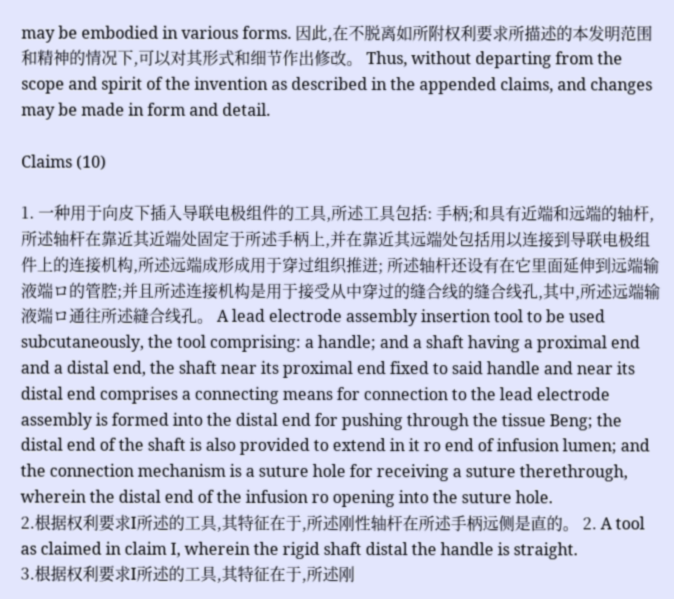may be embodied in various forms. 因此,在不脱离如所附权利要求所描述的本发明范围和精神的情况下,可以对其形式和细节作出修改。 Thus, without departing from the scope and spirit of the invention as described in the appended claims, and changes may be made in form and detail.

Claims (10)

1. 一种用于向皮下插入导联电极组件的工具,所述工具包括: 手柄;和具有近端和远端的轴杆,所述轴杆在靠近其近端处固定于所述手柄上,并在靠近其远端处包括用以连接到导联电极组件上的连接机构,所述远端成形成用于穿过组织推迸; 所述轴杆还设有在它里面延伸到远端输液端ロ的管腔;并且所述连接机构是用于接受从中穿过的缝合线的缝合线孔,其中,所述远端输液端ロ通往所述縫合线孔。 A lead electrode assembly insertion tool to be used subcutaneously, the tool comprising: a handle; and a shaft having a proximal end and a distal end, the shaft near its proximal end fixed to said handle and near its distal end comprises a connecting means for connection to the lead electrode assembly is formed into the distal end for pushing through the tissue Beng; the distal end of the shaft is also provided to extend in it ro end of infusion lumen; and the connection mechanism is a suture hole for receiving a suture therethrough, wherein the distal end of the infusion ro opening into the suture hole.
2.根据权利要求I所述的工具,其特征在于,所述刚性轴杆在所述手柄远侧是直的。 2. A tool as claimed in claim I, wherein the rigid shaft distal the handle is straight.
3.根据权利要求I所述的工具,其特征在于,所述刚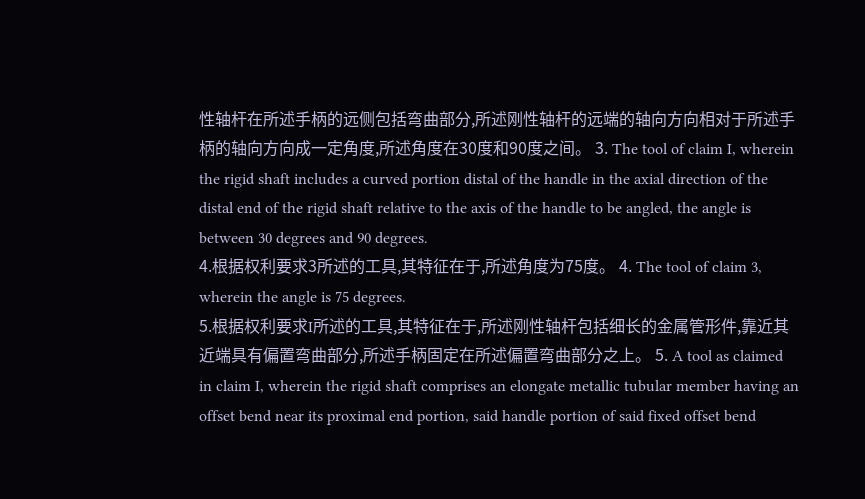性轴杆在所述手柄的远侧包括弯曲部分,所述刚性轴杆的远端的轴向方向相对于所述手柄的轴向方向成一定角度,所述角度在30度和90度之间。 3. The tool of claim I, wherein the rigid shaft includes a curved portion distal of the handle in the axial direction of the distal end of the rigid shaft relative to the axis of the handle to be angled, the angle is between 30 degrees and 90 degrees.
4.根据权利要求3所述的工具,其特征在于,所述角度为75度。 4. The tool of claim 3, wherein the angle is 75 degrees.
5.根据权利要求I所述的工具,其特征在于,所述刚性轴杆包括细长的金属管形件,靠近其近端具有偏置弯曲部分,所述手柄固定在所述偏置弯曲部分之上。 5. A tool as claimed in claim I, wherein the rigid shaft comprises an elongate metallic tubular member having an offset bend near its proximal end portion, said handle portion of said fixed offset bend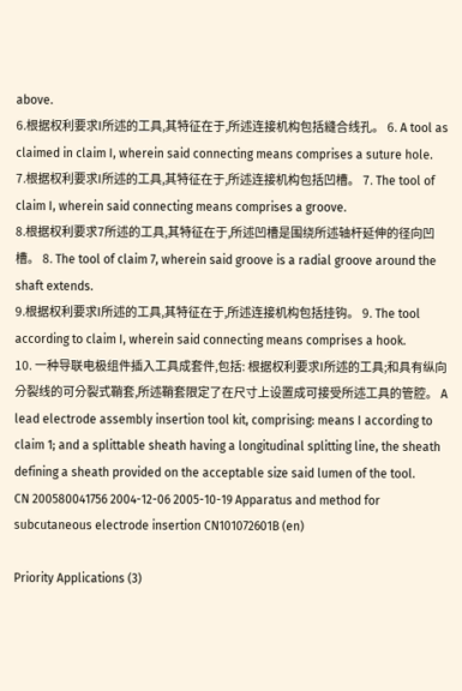above.
6.根据权利要求I所述的工具,其特征在于,所述连接机构包括縫合线孔。 6. A tool as claimed in claim I, wherein said connecting means comprises a suture hole.
7.根据权利要求I所述的工具,其特征在于,所述连接机构包括凹槽。 7. The tool of claim I, wherein said connecting means comprises a groove.
8.根据权利要求7所述的工具,其特征在于,所述凹槽是围绕所述轴杆延伸的径向凹槽。 8. The tool of claim 7, wherein said groove is a radial groove around the shaft extends.
9.根据权利要求I所述的工具,其特征在于,所述连接机构包括挂钩。 9. The tool according to claim I, wherein said connecting means comprises a hook.
10. 一种导联电极组件插入工具成套件,包括: 根据权利要求I所述的工具;和具有纵向分裂线的可分裂式鞘套,所述鞘套限定了在尺寸上设置成可接受所述工具的管腔。 A lead electrode assembly insertion tool kit, comprising: means I according to claim 1; and a splittable sheath having a longitudinal splitting line, the sheath defining a sheath provided on the acceptable size said lumen of the tool.
CN 200580041756 2004-12-06 2005-10-19 Apparatus and method for subcutaneous electrode insertion CN101072601B (en)

Priority Applications (3)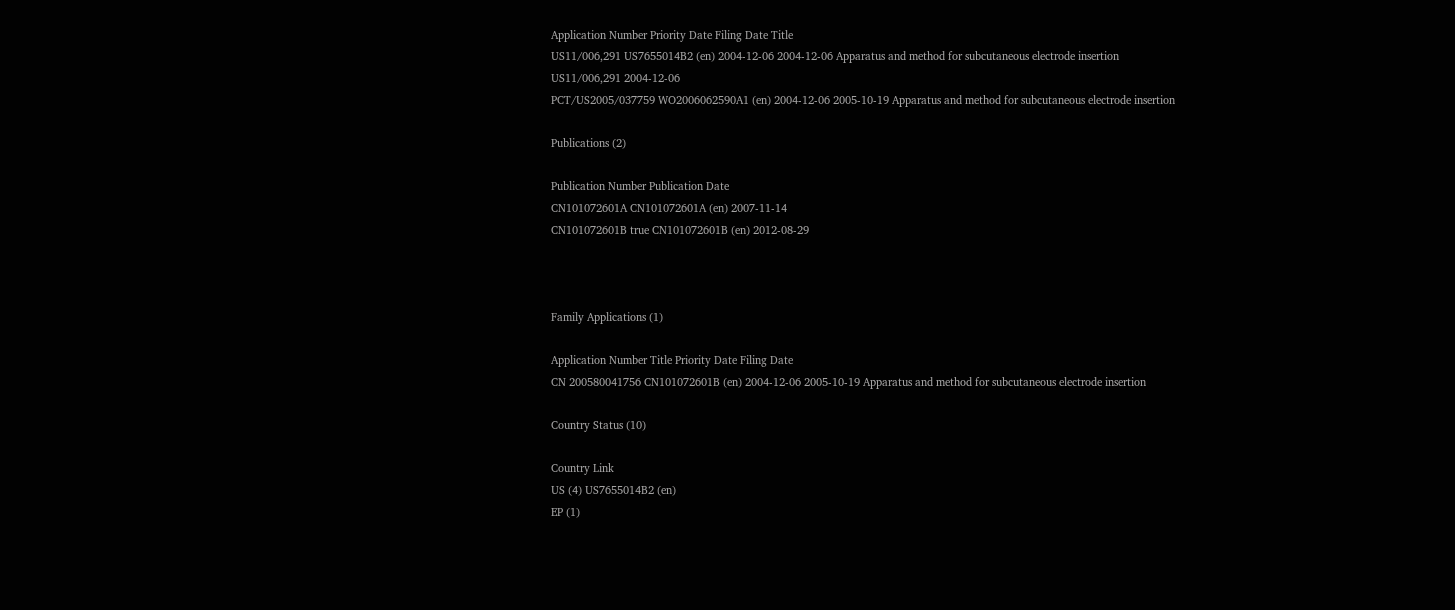Application Number Priority Date Filing Date Title
US11/006,291 US7655014B2 (en) 2004-12-06 2004-12-06 Apparatus and method for subcutaneous electrode insertion
US11/006,291 2004-12-06
PCT/US2005/037759 WO2006062590A1 (en) 2004-12-06 2005-10-19 Apparatus and method for subcutaneous electrode insertion

Publications (2)

Publication Number Publication Date
CN101072601A CN101072601A (en) 2007-11-14
CN101072601B true CN101072601B (en) 2012-08-29



Family Applications (1)

Application Number Title Priority Date Filing Date
CN 200580041756 CN101072601B (en) 2004-12-06 2005-10-19 Apparatus and method for subcutaneous electrode insertion

Country Status (10)

Country Link
US (4) US7655014B2 (en)
EP (1)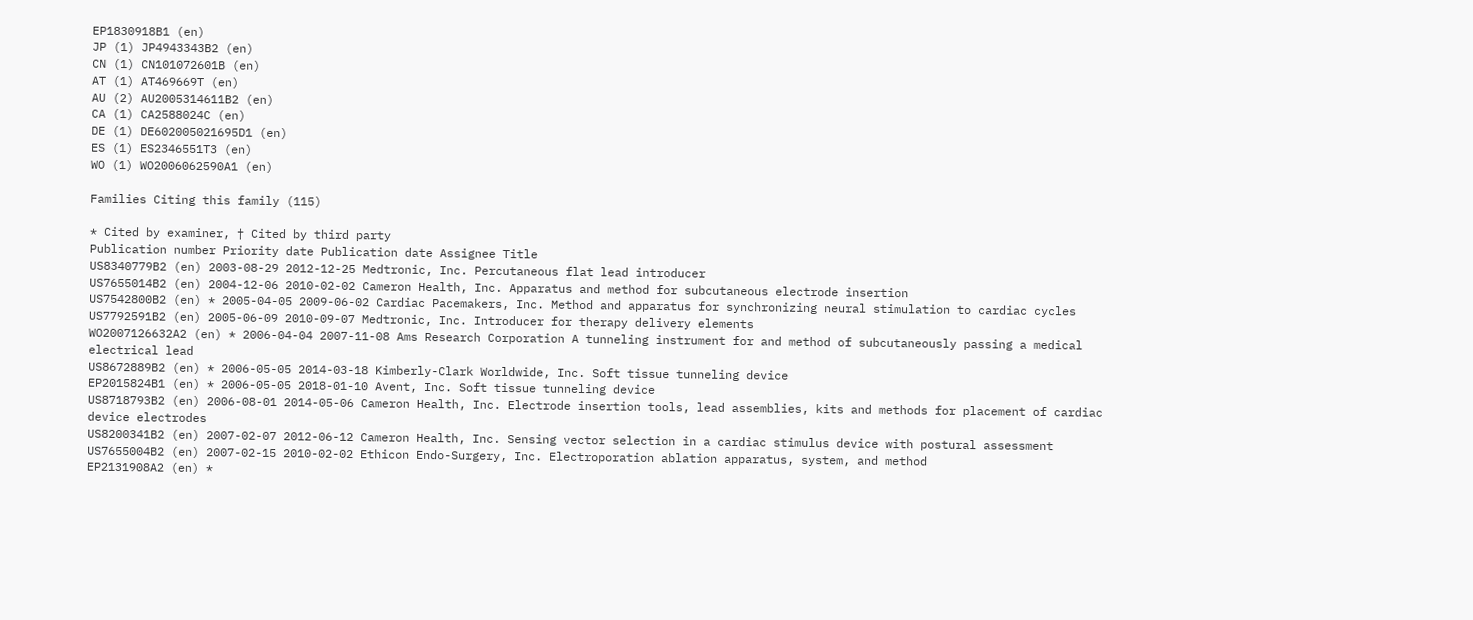EP1830918B1 (en)
JP (1) JP4943343B2 (en)
CN (1) CN101072601B (en)
AT (1) AT469669T (en)
AU (2) AU2005314611B2 (en)
CA (1) CA2588024C (en)
DE (1) DE602005021695D1 (en)
ES (1) ES2346551T3 (en)
WO (1) WO2006062590A1 (en)

Families Citing this family (115)

* Cited by examiner, † Cited by third party
Publication number Priority date Publication date Assignee Title
US8340779B2 (en) 2003-08-29 2012-12-25 Medtronic, Inc. Percutaneous flat lead introducer
US7655014B2 (en) 2004-12-06 2010-02-02 Cameron Health, Inc. Apparatus and method for subcutaneous electrode insertion
US7542800B2 (en) * 2005-04-05 2009-06-02 Cardiac Pacemakers, Inc. Method and apparatus for synchronizing neural stimulation to cardiac cycles
US7792591B2 (en) 2005-06-09 2010-09-07 Medtronic, Inc. Introducer for therapy delivery elements
WO2007126632A2 (en) * 2006-04-04 2007-11-08 Ams Research Corporation A tunneling instrument for and method of subcutaneously passing a medical electrical lead
US8672889B2 (en) * 2006-05-05 2014-03-18 Kimberly-Clark Worldwide, Inc. Soft tissue tunneling device
EP2015824B1 (en) * 2006-05-05 2018-01-10 Avent, Inc. Soft tissue tunneling device
US8718793B2 (en) 2006-08-01 2014-05-06 Cameron Health, Inc. Electrode insertion tools, lead assemblies, kits and methods for placement of cardiac device electrodes
US8200341B2 (en) 2007-02-07 2012-06-12 Cameron Health, Inc. Sensing vector selection in a cardiac stimulus device with postural assessment
US7655004B2 (en) 2007-02-15 2010-02-02 Ethicon Endo-Surgery, Inc. Electroporation ablation apparatus, system, and method
EP2131908A2 (en) *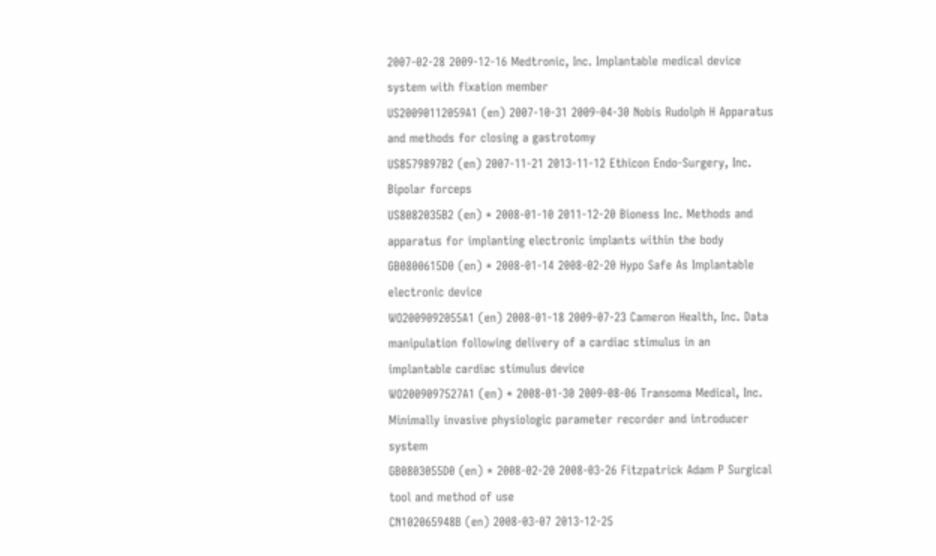2007-02-28 2009-12-16 Medtronic, Inc. Implantable medical device system with fixation member
US20090112059A1 (en) 2007-10-31 2009-04-30 Nobis Rudolph H Apparatus and methods for closing a gastrotomy
US8579897B2 (en) 2007-11-21 2013-11-12 Ethicon Endo-Surgery, Inc. Bipolar forceps
US8082035B2 (en) * 2008-01-10 2011-12-20 Bioness Inc. Methods and apparatus for implanting electronic implants within the body
GB0800615D0 (en) * 2008-01-14 2008-02-20 Hypo Safe As Implantable electronic device
WO2009092055A1 (en) 2008-01-18 2009-07-23 Cameron Health, Inc. Data manipulation following delivery of a cardiac stimulus in an implantable cardiac stimulus device
WO2009097527A1 (en) * 2008-01-30 2009-08-06 Transoma Medical, Inc. Minimally invasive physiologic parameter recorder and introducer system
GB0803055D0 (en) * 2008-02-20 2008-03-26 Fitzpatrick Adam P Surgical tool and method of use
CN102065948B (en) 2008-03-07 2013-12-25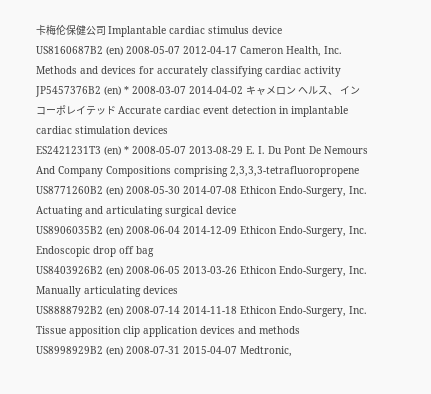卡梅伦保健公司 Implantable cardiac stimulus device
US8160687B2 (en) 2008-05-07 2012-04-17 Cameron Health, Inc. Methods and devices for accurately classifying cardiac activity
JP5457376B2 (en) * 2008-03-07 2014-04-02 キャメロン ヘルス、 インコーポレイテッド Accurate cardiac event detection in implantable cardiac stimulation devices
ES2421231T3 (en) * 2008-05-07 2013-08-29 E. I. Du Pont De Nemours And Company Compositions comprising 2,3,3,3-tetrafluoropropene
US8771260B2 (en) 2008-05-30 2014-07-08 Ethicon Endo-Surgery, Inc. Actuating and articulating surgical device
US8906035B2 (en) 2008-06-04 2014-12-09 Ethicon Endo-Surgery, Inc. Endoscopic drop off bag
US8403926B2 (en) 2008-06-05 2013-03-26 Ethicon Endo-Surgery, Inc. Manually articulating devices
US8888792B2 (en) 2008-07-14 2014-11-18 Ethicon Endo-Surgery, Inc. Tissue apposition clip application devices and methods
US8998929B2 (en) 2008-07-31 2015-04-07 Medtronic,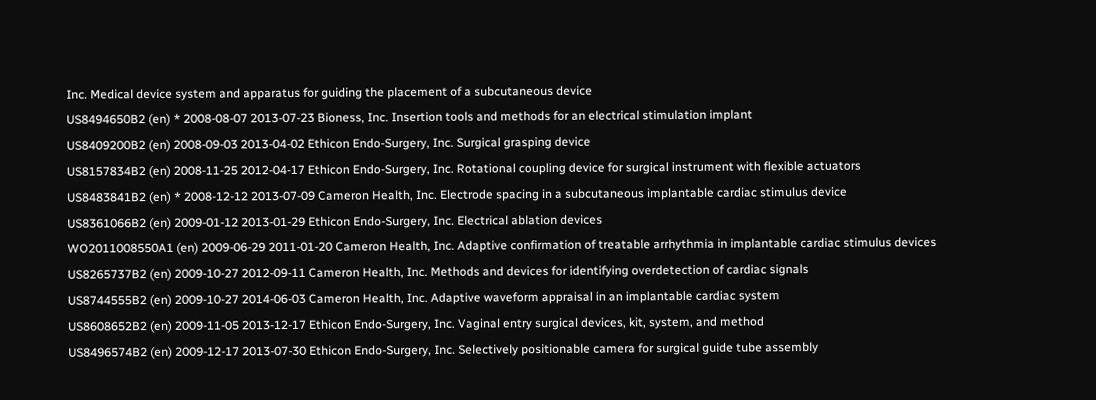Inc. Medical device system and apparatus for guiding the placement of a subcutaneous device
US8494650B2 (en) * 2008-08-07 2013-07-23 Bioness, Inc. Insertion tools and methods for an electrical stimulation implant
US8409200B2 (en) 2008-09-03 2013-04-02 Ethicon Endo-Surgery, Inc. Surgical grasping device
US8157834B2 (en) 2008-11-25 2012-04-17 Ethicon Endo-Surgery, Inc. Rotational coupling device for surgical instrument with flexible actuators
US8483841B2 (en) * 2008-12-12 2013-07-09 Cameron Health, Inc. Electrode spacing in a subcutaneous implantable cardiac stimulus device
US8361066B2 (en) 2009-01-12 2013-01-29 Ethicon Endo-Surgery, Inc. Electrical ablation devices
WO2011008550A1 (en) 2009-06-29 2011-01-20 Cameron Health, Inc. Adaptive confirmation of treatable arrhythmia in implantable cardiac stimulus devices
US8265737B2 (en) 2009-10-27 2012-09-11 Cameron Health, Inc. Methods and devices for identifying overdetection of cardiac signals
US8744555B2 (en) 2009-10-27 2014-06-03 Cameron Health, Inc. Adaptive waveform appraisal in an implantable cardiac system
US8608652B2 (en) 2009-11-05 2013-12-17 Ethicon Endo-Surgery, Inc. Vaginal entry surgical devices, kit, system, and method
US8496574B2 (en) 2009-12-17 2013-07-30 Ethicon Endo-Surgery, Inc. Selectively positionable camera for surgical guide tube assembly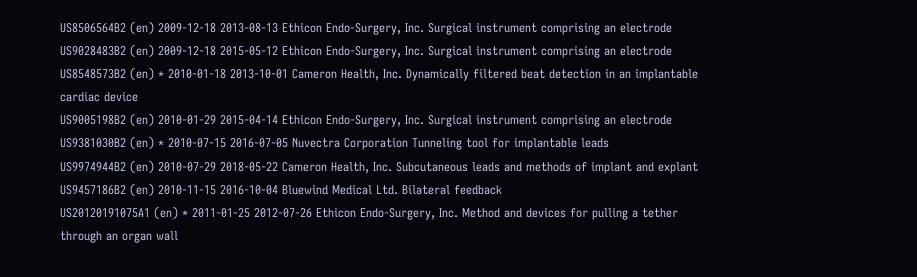US8506564B2 (en) 2009-12-18 2013-08-13 Ethicon Endo-Surgery, Inc. Surgical instrument comprising an electrode
US9028483B2 (en) 2009-12-18 2015-05-12 Ethicon Endo-Surgery, Inc. Surgical instrument comprising an electrode
US8548573B2 (en) * 2010-01-18 2013-10-01 Cameron Health, Inc. Dynamically filtered beat detection in an implantable cardiac device
US9005198B2 (en) 2010-01-29 2015-04-14 Ethicon Endo-Surgery, Inc. Surgical instrument comprising an electrode
US9381030B2 (en) * 2010-07-15 2016-07-05 Nuvectra Corporation Tunneling tool for implantable leads
US9974944B2 (en) 2010-07-29 2018-05-22 Cameron Health, Inc. Subcutaneous leads and methods of implant and explant
US9457186B2 (en) 2010-11-15 2016-10-04 Bluewind Medical Ltd. Bilateral feedback
US20120191075A1 (en) * 2011-01-25 2012-07-26 Ethicon Endo-Surgery, Inc. Method and devices for pulling a tether through an organ wall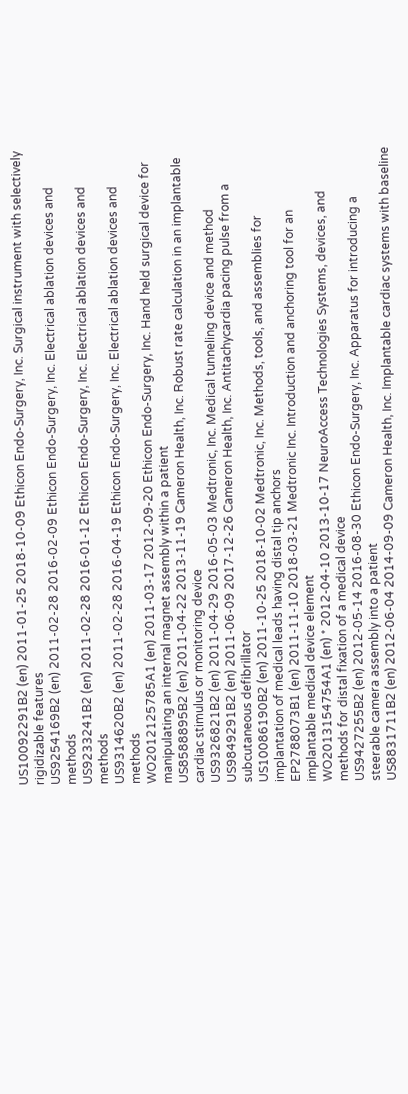US10092291B2 (en) 2011-01-25 2018-10-09 Ethicon Endo-Surgery, Inc. Surgical instrument with selectively rigidizable features
US9254169B2 (en) 2011-02-28 2016-02-09 Ethicon Endo-Surgery, Inc. Electrical ablation devices and methods
US9233241B2 (en) 2011-02-28 2016-01-12 Ethicon Endo-Surgery, Inc. Electrical ablation devices and methods
US9314620B2 (en) 2011-02-28 2016-04-19 Ethicon Endo-Surgery, Inc. Electrical ablation devices and methods
WO2012125785A1 (en) 2011-03-17 2012-09-20 Ethicon Endo-Surgery, Inc. Hand held surgical device for manipulating an internal magnet assembly within a patient
US8588895B2 (en) 2011-04-22 2013-11-19 Cameron Health, Inc. Robust rate calculation in an implantable cardiac stimulus or monitoring device
US9326821B2 (en) 2011-04-29 2016-05-03 Medtronic, Inc. Medical tunneling device and method
US9849291B2 (en) 2011-06-09 2017-12-26 Cameron Health, Inc. Antitachycardia pacing pulse from a subcutaneous defibrillator
US10086190B2 (en) 2011-10-25 2018-10-02 Medtronic, Inc. Methods, tools, and assemblies for implantation of medical leads having distal tip anchors
EP2788073B1 (en) 2011-11-10 2018-03-21 Medtronic Inc. Introduction and anchoring tool for an implantable medical device element
WO2013154754A1 (en) * 2012-04-10 2013-10-17 NeuroAccess Technologies Systems, devices, and methods for distal fixation of a medical device
US9427255B2 (en) 2012-05-14 2016-08-30 Ethicon Endo-Surgery, Inc. Apparatus for introducing a steerable camera assembly into a patient
US8831711B2 (en) 2012-06-04 2014-09-09 Cameron Health, Inc. Implantable cardiac systems with baseline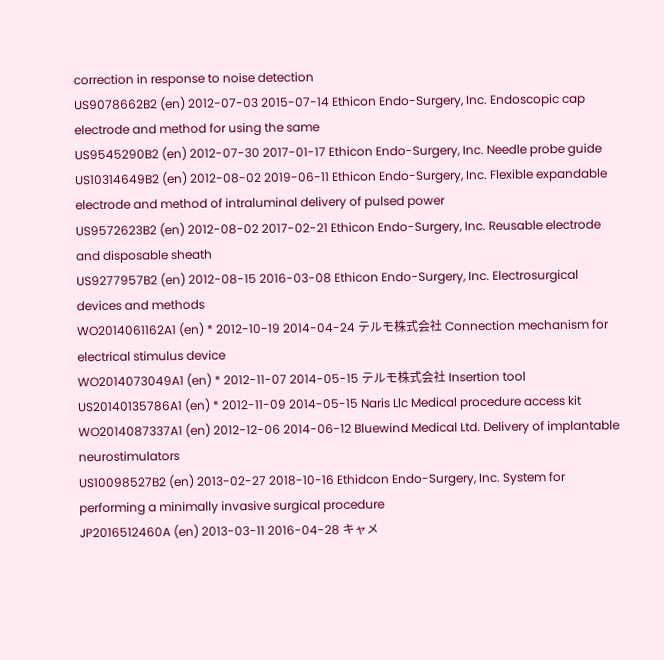correction in response to noise detection
US9078662B2 (en) 2012-07-03 2015-07-14 Ethicon Endo-Surgery, Inc. Endoscopic cap electrode and method for using the same
US9545290B2 (en) 2012-07-30 2017-01-17 Ethicon Endo-Surgery, Inc. Needle probe guide
US10314649B2 (en) 2012-08-02 2019-06-11 Ethicon Endo-Surgery, Inc. Flexible expandable electrode and method of intraluminal delivery of pulsed power
US9572623B2 (en) 2012-08-02 2017-02-21 Ethicon Endo-Surgery, Inc. Reusable electrode and disposable sheath
US9277957B2 (en) 2012-08-15 2016-03-08 Ethicon Endo-Surgery, Inc. Electrosurgical devices and methods
WO2014061162A1 (en) * 2012-10-19 2014-04-24 テルモ株式会社 Connection mechanism for electrical stimulus device
WO2014073049A1 (en) * 2012-11-07 2014-05-15 テルモ株式会社 Insertion tool
US20140135786A1 (en) * 2012-11-09 2014-05-15 Naris Llc Medical procedure access kit
WO2014087337A1 (en) 2012-12-06 2014-06-12 Bluewind Medical Ltd. Delivery of implantable neurostimulators
US10098527B2 (en) 2013-02-27 2018-10-16 Ethidcon Endo-Surgery, Inc. System for performing a minimally invasive surgical procedure
JP2016512460A (en) 2013-03-11 2016-04-28 キャメ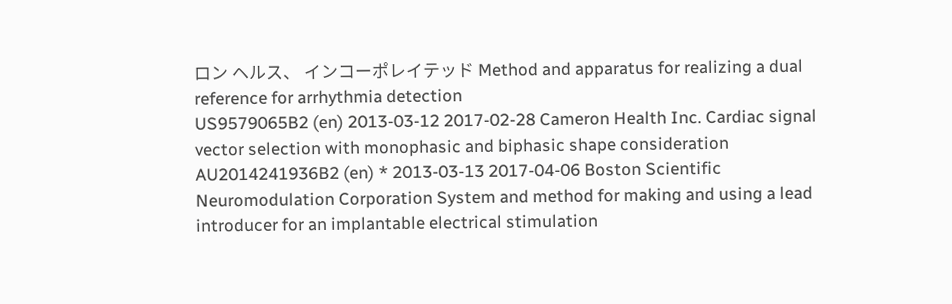ロン ヘルス、 インコーポレイテッド Method and apparatus for realizing a dual reference for arrhythmia detection
US9579065B2 (en) 2013-03-12 2017-02-28 Cameron Health Inc. Cardiac signal vector selection with monophasic and biphasic shape consideration
AU2014241936B2 (en) * 2013-03-13 2017-04-06 Boston Scientific Neuromodulation Corporation System and method for making and using a lead introducer for an implantable electrical stimulation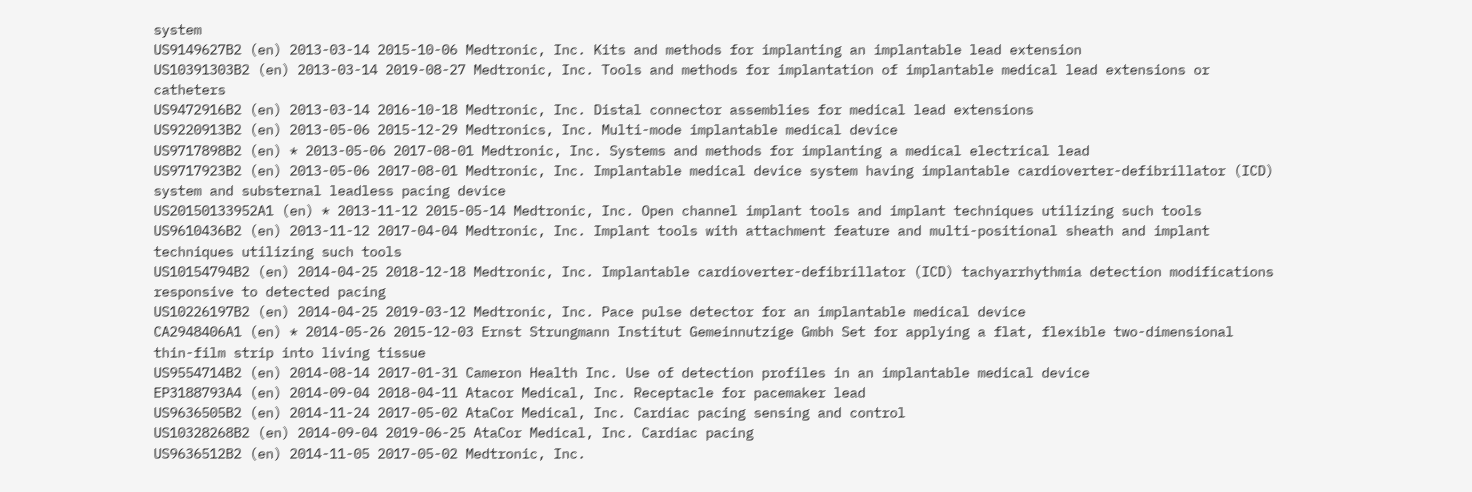system
US9149627B2 (en) 2013-03-14 2015-10-06 Medtronic, Inc. Kits and methods for implanting an implantable lead extension
US10391303B2 (en) 2013-03-14 2019-08-27 Medtronic, Inc. Tools and methods for implantation of implantable medical lead extensions or catheters
US9472916B2 (en) 2013-03-14 2016-10-18 Medtronic, Inc. Distal connector assemblies for medical lead extensions
US9220913B2 (en) 2013-05-06 2015-12-29 Medtronics, Inc. Multi-mode implantable medical device
US9717898B2 (en) * 2013-05-06 2017-08-01 Medtronic, Inc. Systems and methods for implanting a medical electrical lead
US9717923B2 (en) 2013-05-06 2017-08-01 Medtronic, Inc. Implantable medical device system having implantable cardioverter-defibrillator (ICD) system and substernal leadless pacing device
US20150133952A1 (en) * 2013-11-12 2015-05-14 Medtronic, Inc. Open channel implant tools and implant techniques utilizing such tools
US9610436B2 (en) 2013-11-12 2017-04-04 Medtronic, Inc. Implant tools with attachment feature and multi-positional sheath and implant techniques utilizing such tools
US10154794B2 (en) 2014-04-25 2018-12-18 Medtronic, Inc. Implantable cardioverter-defibrillator (ICD) tachyarrhythmia detection modifications responsive to detected pacing
US10226197B2 (en) 2014-04-25 2019-03-12 Medtronic, Inc. Pace pulse detector for an implantable medical device
CA2948406A1 (en) * 2014-05-26 2015-12-03 Ernst Strungmann Institut Gemeinnutzige Gmbh Set for applying a flat, flexible two-dimensional thin-film strip into living tissue
US9554714B2 (en) 2014-08-14 2017-01-31 Cameron Health Inc. Use of detection profiles in an implantable medical device
EP3188793A4 (en) 2014-09-04 2018-04-11 Atacor Medical, Inc. Receptacle for pacemaker lead
US9636505B2 (en) 2014-11-24 2017-05-02 AtaCor Medical, Inc. Cardiac pacing sensing and control
US10328268B2 (en) 2014-09-04 2019-06-25 AtaCor Medical, Inc. Cardiac pacing
US9636512B2 (en) 2014-11-05 2017-05-02 Medtronic, Inc.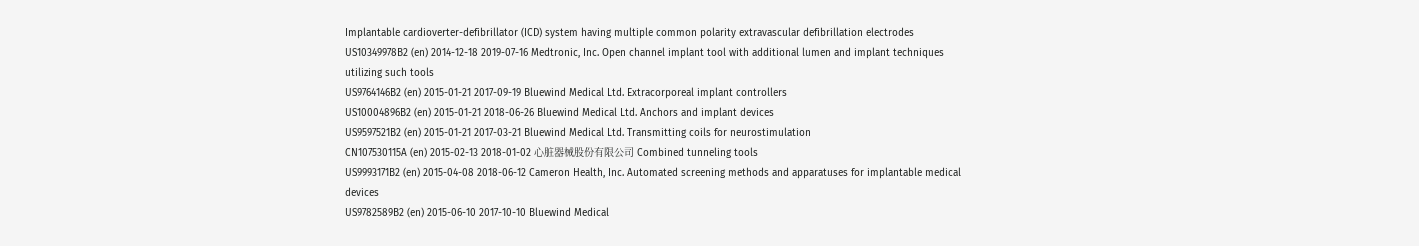Implantable cardioverter-defibrillator (ICD) system having multiple common polarity extravascular defibrillation electrodes
US10349978B2 (en) 2014-12-18 2019-07-16 Medtronic, Inc. Open channel implant tool with additional lumen and implant techniques utilizing such tools
US9764146B2 (en) 2015-01-21 2017-09-19 Bluewind Medical Ltd. Extracorporeal implant controllers
US10004896B2 (en) 2015-01-21 2018-06-26 Bluewind Medical Ltd. Anchors and implant devices
US9597521B2 (en) 2015-01-21 2017-03-21 Bluewind Medical Ltd. Transmitting coils for neurostimulation
CN107530115A (en) 2015-02-13 2018-01-02 心脏器械股份有限公司 Combined tunneling tools
US9993171B2 (en) 2015-04-08 2018-06-12 Cameron Health, Inc. Automated screening methods and apparatuses for implantable medical devices
US9782589B2 (en) 2015-06-10 2017-10-10 Bluewind Medical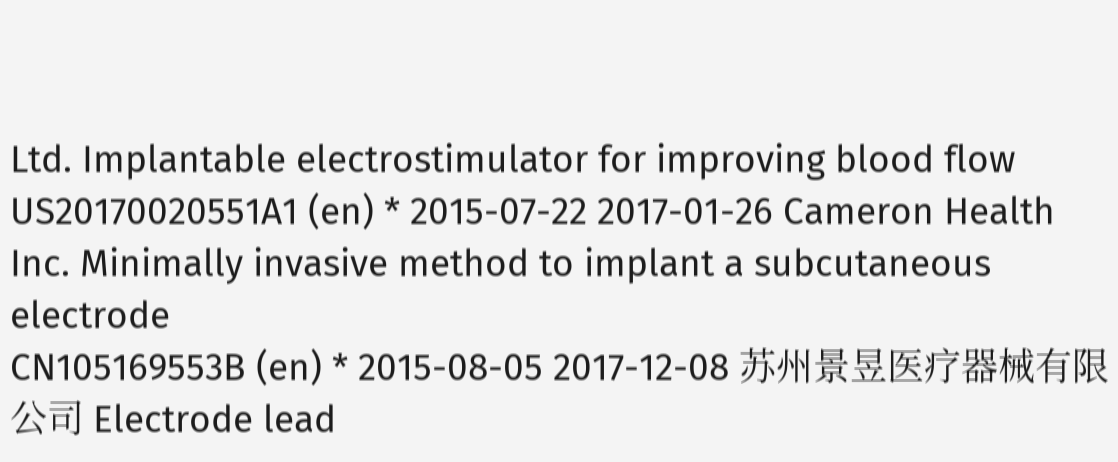Ltd. Implantable electrostimulator for improving blood flow
US20170020551A1 (en) * 2015-07-22 2017-01-26 Cameron Health Inc. Minimally invasive method to implant a subcutaneous electrode
CN105169553B (en) * 2015-08-05 2017-12-08 苏州景昱医疗器械有限公司 Electrode lead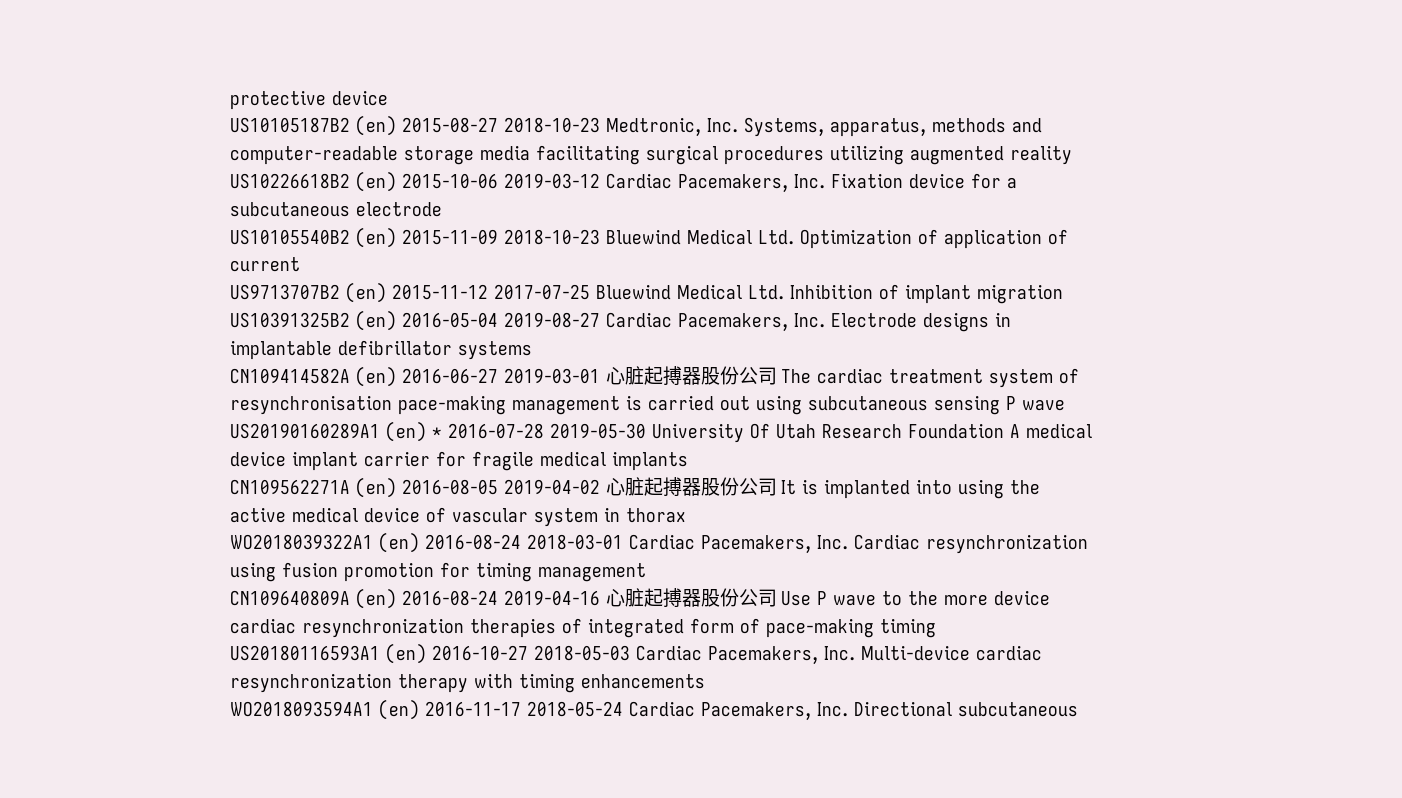protective device
US10105187B2 (en) 2015-08-27 2018-10-23 Medtronic, Inc. Systems, apparatus, methods and computer-readable storage media facilitating surgical procedures utilizing augmented reality
US10226618B2 (en) 2015-10-06 2019-03-12 Cardiac Pacemakers, Inc. Fixation device for a subcutaneous electrode
US10105540B2 (en) 2015-11-09 2018-10-23 Bluewind Medical Ltd. Optimization of application of current
US9713707B2 (en) 2015-11-12 2017-07-25 Bluewind Medical Ltd. Inhibition of implant migration
US10391325B2 (en) 2016-05-04 2019-08-27 Cardiac Pacemakers, Inc. Electrode designs in implantable defibrillator systems
CN109414582A (en) 2016-06-27 2019-03-01 心脏起搏器股份公司 The cardiac treatment system of resynchronisation pace-making management is carried out using subcutaneous sensing P wave
US20190160289A1 (en) * 2016-07-28 2019-05-30 University Of Utah Research Foundation A medical device implant carrier for fragile medical implants
CN109562271A (en) 2016-08-05 2019-04-02 心脏起搏器股份公司 It is implanted into using the active medical device of vascular system in thorax
WO2018039322A1 (en) 2016-08-24 2018-03-01 Cardiac Pacemakers, Inc. Cardiac resynchronization using fusion promotion for timing management
CN109640809A (en) 2016-08-24 2019-04-16 心脏起搏器股份公司 Use P wave to the more device cardiac resynchronization therapies of integrated form of pace-making timing
US20180116593A1 (en) 2016-10-27 2018-05-03 Cardiac Pacemakers, Inc. Multi-device cardiac resynchronization therapy with timing enhancements
WO2018093594A1 (en) 2016-11-17 2018-05-24 Cardiac Pacemakers, Inc. Directional subcutaneous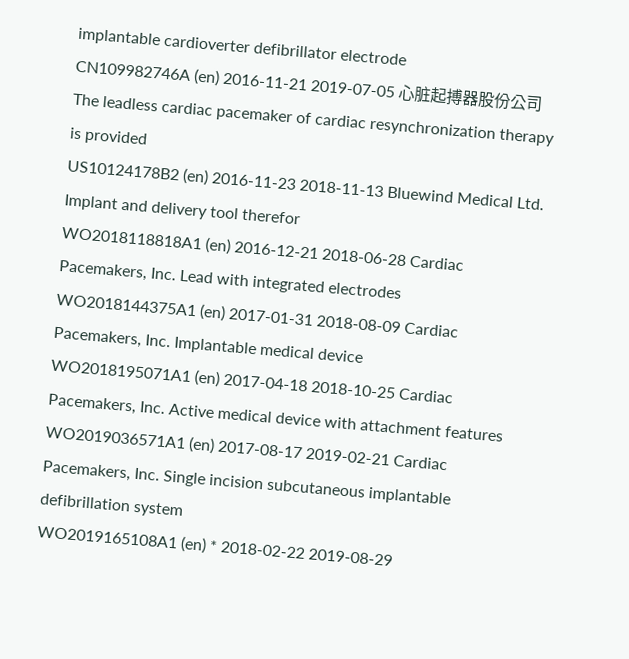implantable cardioverter defibrillator electrode
CN109982746A (en) 2016-11-21 2019-07-05 心脏起搏器股份公司 The leadless cardiac pacemaker of cardiac resynchronization therapy is provided
US10124178B2 (en) 2016-11-23 2018-11-13 Bluewind Medical Ltd. Implant and delivery tool therefor
WO2018118818A1 (en) 2016-12-21 2018-06-28 Cardiac Pacemakers, Inc. Lead with integrated electrodes
WO2018144375A1 (en) 2017-01-31 2018-08-09 Cardiac Pacemakers, Inc. Implantable medical device
WO2018195071A1 (en) 2017-04-18 2018-10-25 Cardiac Pacemakers, Inc. Active medical device with attachment features
WO2019036571A1 (en) 2017-08-17 2019-02-21 Cardiac Pacemakers, Inc. Single incision subcutaneous implantable defibrillation system
WO2019165108A1 (en) * 2018-02-22 2019-08-29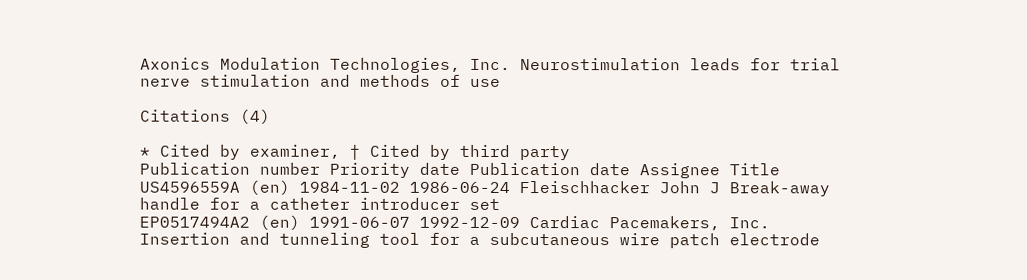Axonics Modulation Technologies, Inc. Neurostimulation leads for trial nerve stimulation and methods of use

Citations (4)

* Cited by examiner, † Cited by third party
Publication number Priority date Publication date Assignee Title
US4596559A (en) 1984-11-02 1986-06-24 Fleischhacker John J Break-away handle for a catheter introducer set
EP0517494A2 (en) 1991-06-07 1992-12-09 Cardiac Pacemakers, Inc. Insertion and tunneling tool for a subcutaneous wire patch electrode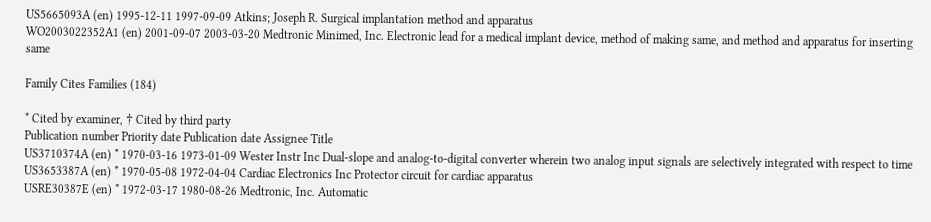US5665093A (en) 1995-12-11 1997-09-09 Atkins; Joseph R. Surgical implantation method and apparatus
WO2003022352A1 (en) 2001-09-07 2003-03-20 Medtronic Minimed, Inc. Electronic lead for a medical implant device, method of making same, and method and apparatus for inserting same

Family Cites Families (184)

* Cited by examiner, † Cited by third party
Publication number Priority date Publication date Assignee Title
US3710374A (en) * 1970-03-16 1973-01-09 Wester Instr Inc Dual-slope and analog-to-digital converter wherein two analog input signals are selectively integrated with respect to time
US3653387A (en) * 1970-05-08 1972-04-04 Cardiac Electronics Inc Protector circuit for cardiac apparatus
USRE30387E (en) * 1972-03-17 1980-08-26 Medtronic, Inc. Automatic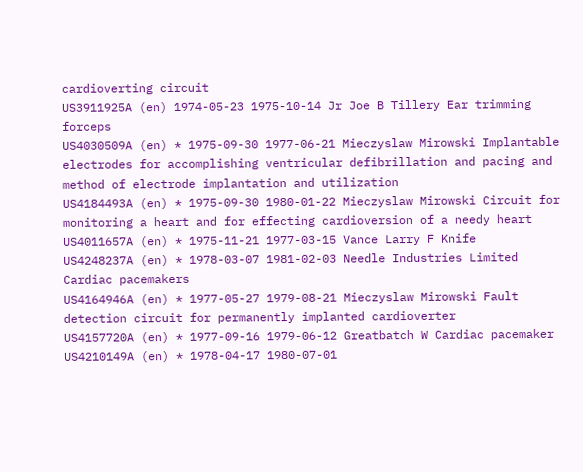cardioverting circuit
US3911925A (en) 1974-05-23 1975-10-14 Jr Joe B Tillery Ear trimming forceps
US4030509A (en) * 1975-09-30 1977-06-21 Mieczyslaw Mirowski Implantable electrodes for accomplishing ventricular defibrillation and pacing and method of electrode implantation and utilization
US4184493A (en) * 1975-09-30 1980-01-22 Mieczyslaw Mirowski Circuit for monitoring a heart and for effecting cardioversion of a needy heart
US4011657A (en) * 1975-11-21 1977-03-15 Vance Larry F Knife
US4248237A (en) * 1978-03-07 1981-02-03 Needle Industries Limited Cardiac pacemakers
US4164946A (en) * 1977-05-27 1979-08-21 Mieczyslaw Mirowski Fault detection circuit for permanently implanted cardioverter
US4157720A (en) * 1977-09-16 1979-06-12 Greatbatch W Cardiac pacemaker
US4210149A (en) * 1978-04-17 1980-07-01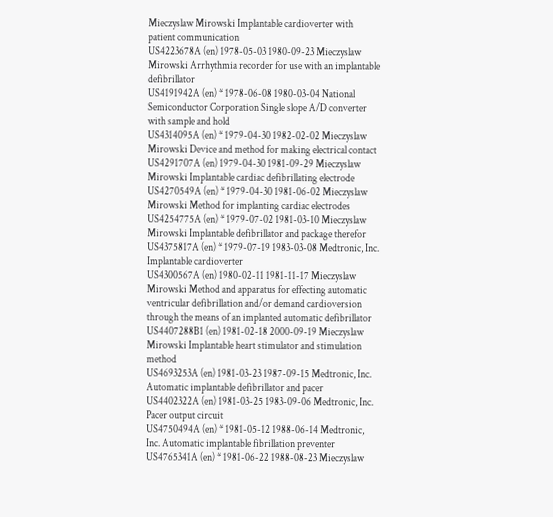Mieczyslaw Mirowski Implantable cardioverter with patient communication
US4223678A (en) 1978-05-03 1980-09-23 Mieczyslaw Mirowski Arrhythmia recorder for use with an implantable defibrillator
US4191942A (en) * 1978-06-08 1980-03-04 National Semiconductor Corporation Single slope A/D converter with sample and hold
US4314095A (en) * 1979-04-30 1982-02-02 Mieczyslaw Mirowski Device and method for making electrical contact
US4291707A (en) 1979-04-30 1981-09-29 Mieczyslaw Mirowski Implantable cardiac defibrillating electrode
US4270549A (en) * 1979-04-30 1981-06-02 Mieczyslaw Mirowski Method for implanting cardiac electrodes
US4254775A (en) * 1979-07-02 1981-03-10 Mieczyslaw Mirowski Implantable defibrillator and package therefor
US4375817A (en) * 1979-07-19 1983-03-08 Medtronic, Inc. Implantable cardioverter
US4300567A (en) 1980-02-11 1981-11-17 Mieczyslaw Mirowski Method and apparatus for effecting automatic ventricular defibrillation and/or demand cardioversion through the means of an implanted automatic defibrillator
US4407288B1 (en) 1981-02-18 2000-09-19 Mieczyslaw Mirowski Implantable heart stimulator and stimulation method
US4693253A (en) 1981-03-23 1987-09-15 Medtronic, Inc. Automatic implantable defibrillator and pacer
US4402322A (en) 1981-03-25 1983-09-06 Medtronic, Inc. Pacer output circuit
US4750494A (en) * 1981-05-12 1988-06-14 Medtronic, Inc. Automatic implantable fibrillation preventer
US4765341A (en) * 1981-06-22 1988-08-23 Mieczyslaw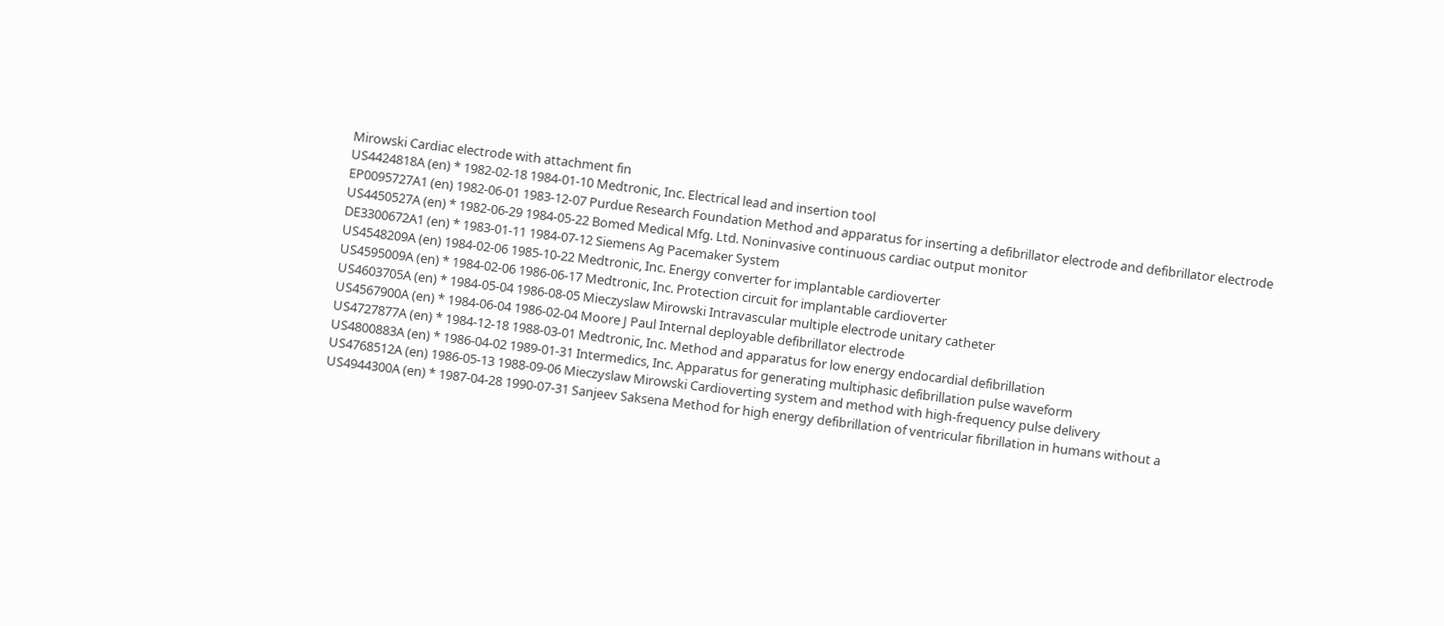Mirowski Cardiac electrode with attachment fin
US4424818A (en) * 1982-02-18 1984-01-10 Medtronic, Inc. Electrical lead and insertion tool
EP0095727A1 (en) 1982-06-01 1983-12-07 Purdue Research Foundation Method and apparatus for inserting a defibrillator electrode and defibrillator electrode
US4450527A (en) * 1982-06-29 1984-05-22 Bomed Medical Mfg. Ltd. Noninvasive continuous cardiac output monitor
DE3300672A1 (en) * 1983-01-11 1984-07-12 Siemens Ag Pacemaker System
US4548209A (en) 1984-02-06 1985-10-22 Medtronic, Inc. Energy converter for implantable cardioverter
US4595009A (en) * 1984-02-06 1986-06-17 Medtronic, Inc. Protection circuit for implantable cardioverter
US4603705A (en) * 1984-05-04 1986-08-05 Mieczyslaw Mirowski Intravascular multiple electrode unitary catheter
US4567900A (en) * 1984-06-04 1986-02-04 Moore J Paul Internal deployable defibrillator electrode
US4727877A (en) * 1984-12-18 1988-03-01 Medtronic, Inc. Method and apparatus for low energy endocardial defibrillation
US4800883A (en) * 1986-04-02 1989-01-31 Intermedics, Inc. Apparatus for generating multiphasic defibrillation pulse waveform
US4768512A (en) 1986-05-13 1988-09-06 Mieczyslaw Mirowski Cardioverting system and method with high-frequency pulse delivery
US4944300A (en) * 1987-04-28 1990-07-31 Sanjeev Saksena Method for high energy defibrillation of ventricular fibrillation in humans without a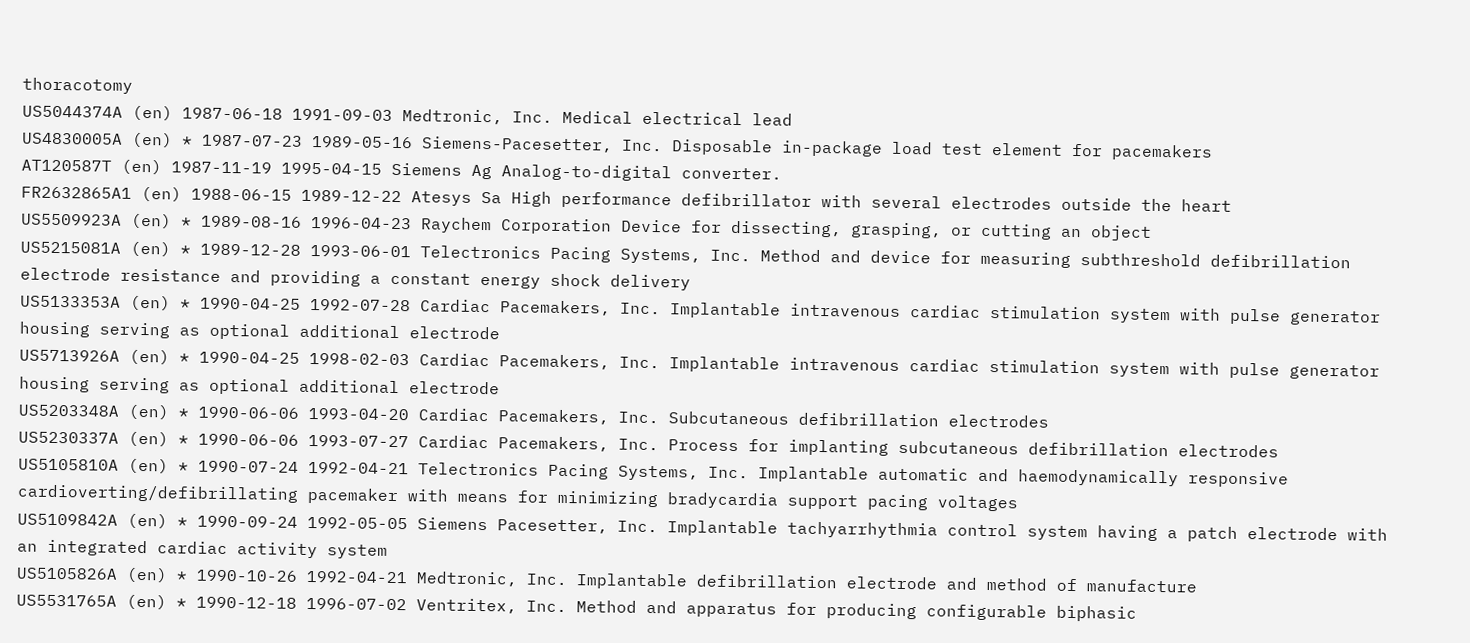thoracotomy
US5044374A (en) 1987-06-18 1991-09-03 Medtronic, Inc. Medical electrical lead
US4830005A (en) * 1987-07-23 1989-05-16 Siemens-Pacesetter, Inc. Disposable in-package load test element for pacemakers
AT120587T (en) 1987-11-19 1995-04-15 Siemens Ag Analog-to-digital converter.
FR2632865A1 (en) 1988-06-15 1989-12-22 Atesys Sa High performance defibrillator with several electrodes outside the heart
US5509923A (en) * 1989-08-16 1996-04-23 Raychem Corporation Device for dissecting, grasping, or cutting an object
US5215081A (en) * 1989-12-28 1993-06-01 Telectronics Pacing Systems, Inc. Method and device for measuring subthreshold defibrillation electrode resistance and providing a constant energy shock delivery
US5133353A (en) * 1990-04-25 1992-07-28 Cardiac Pacemakers, Inc. Implantable intravenous cardiac stimulation system with pulse generator housing serving as optional additional electrode
US5713926A (en) * 1990-04-25 1998-02-03 Cardiac Pacemakers, Inc. Implantable intravenous cardiac stimulation system with pulse generator housing serving as optional additional electrode
US5203348A (en) * 1990-06-06 1993-04-20 Cardiac Pacemakers, Inc. Subcutaneous defibrillation electrodes
US5230337A (en) * 1990-06-06 1993-07-27 Cardiac Pacemakers, Inc. Process for implanting subcutaneous defibrillation electrodes
US5105810A (en) * 1990-07-24 1992-04-21 Telectronics Pacing Systems, Inc. Implantable automatic and haemodynamically responsive cardioverting/defibrillating pacemaker with means for minimizing bradycardia support pacing voltages
US5109842A (en) * 1990-09-24 1992-05-05 Siemens Pacesetter, Inc. Implantable tachyarrhythmia control system having a patch electrode with an integrated cardiac activity system
US5105826A (en) * 1990-10-26 1992-04-21 Medtronic, Inc. Implantable defibrillation electrode and method of manufacture
US5531765A (en) * 1990-12-18 1996-07-02 Ventritex, Inc. Method and apparatus for producing configurable biphasic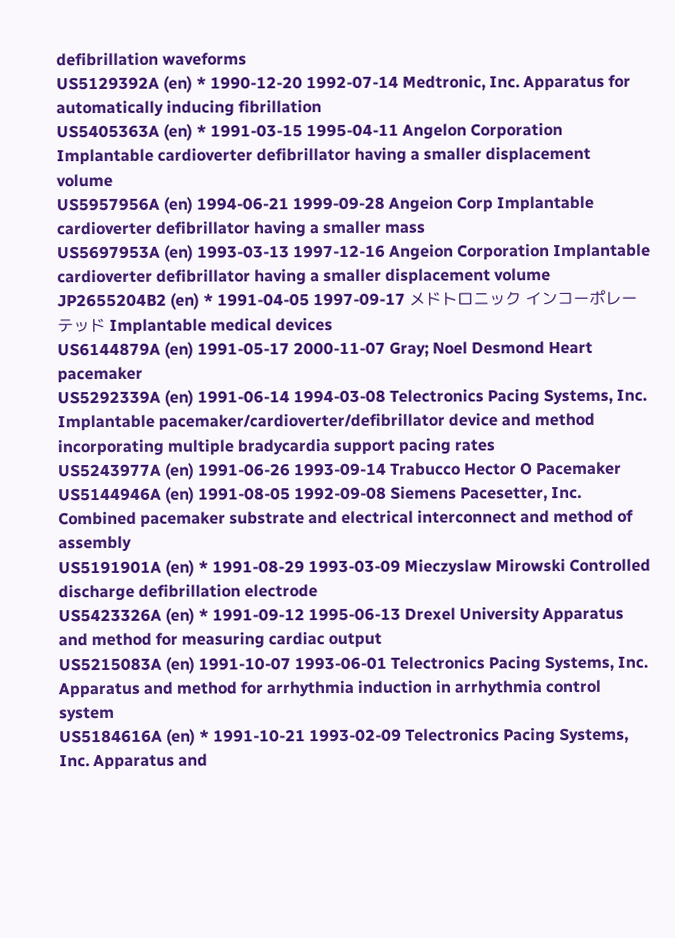defibrillation waveforms
US5129392A (en) * 1990-12-20 1992-07-14 Medtronic, Inc. Apparatus for automatically inducing fibrillation
US5405363A (en) * 1991-03-15 1995-04-11 Angelon Corporation Implantable cardioverter defibrillator having a smaller displacement volume
US5957956A (en) 1994-06-21 1999-09-28 Angeion Corp Implantable cardioverter defibrillator having a smaller mass
US5697953A (en) 1993-03-13 1997-12-16 Angeion Corporation Implantable cardioverter defibrillator having a smaller displacement volume
JP2655204B2 (en) * 1991-04-05 1997-09-17 メドトロニック インコーポレーテッド Implantable medical devices
US6144879A (en) 1991-05-17 2000-11-07 Gray; Noel Desmond Heart pacemaker
US5292339A (en) 1991-06-14 1994-03-08 Telectronics Pacing Systems, Inc. Implantable pacemaker/cardioverter/defibrillator device and method incorporating multiple bradycardia support pacing rates
US5243977A (en) 1991-06-26 1993-09-14 Trabucco Hector O Pacemaker
US5144946A (en) 1991-08-05 1992-09-08 Siemens Pacesetter, Inc. Combined pacemaker substrate and electrical interconnect and method of assembly
US5191901A (en) * 1991-08-29 1993-03-09 Mieczyslaw Mirowski Controlled discharge defibrillation electrode
US5423326A (en) * 1991-09-12 1995-06-13 Drexel University Apparatus and method for measuring cardiac output
US5215083A (en) 1991-10-07 1993-06-01 Telectronics Pacing Systems, Inc. Apparatus and method for arrhythmia induction in arrhythmia control system
US5184616A (en) * 1991-10-21 1993-02-09 Telectronics Pacing Systems, Inc. Apparatus and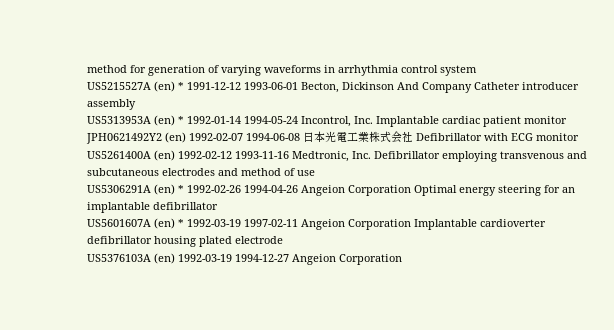method for generation of varying waveforms in arrhythmia control system
US5215527A (en) * 1991-12-12 1993-06-01 Becton, Dickinson And Company Catheter introducer assembly
US5313953A (en) * 1992-01-14 1994-05-24 Incontrol, Inc. Implantable cardiac patient monitor
JPH0621492Y2 (en) 1992-02-07 1994-06-08 日本光電工業株式会社 Defibrillator with ECG monitor
US5261400A (en) 1992-02-12 1993-11-16 Medtronic, Inc. Defibrillator employing transvenous and subcutaneous electrodes and method of use
US5306291A (en) * 1992-02-26 1994-04-26 Angeion Corporation Optimal energy steering for an implantable defibrillator
US5601607A (en) * 1992-03-19 1997-02-11 Angeion Corporation Implantable cardioverter defibrillator housing plated electrode
US5376103A (en) 1992-03-19 1994-12-27 Angeion Corporation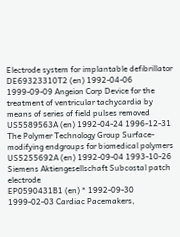Electrode system for implantable defibrillator
DE69323310T2 (en) 1992-04-06 1999-09-09 Angeion Corp Device for the treatment of ventricular tachycardia by means of series of field pulses removed
US5589563A (en) 1992-04-24 1996-12-31 The Polymer Technology Group Surface-modifying endgroups for biomedical polymers
US5255692A (en) 1992-09-04 1993-10-26 Siemens Aktiengesellschaft Subcostal patch electrode
EP0590431B1 (en) * 1992-09-30 1999-02-03 Cardiac Pacemakers,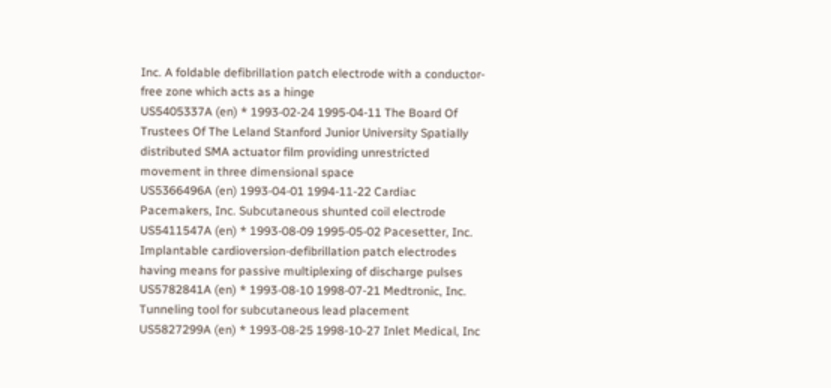Inc. A foldable defibrillation patch electrode with a conductor-free zone which acts as a hinge
US5405337A (en) * 1993-02-24 1995-04-11 The Board Of Trustees Of The Leland Stanford Junior University Spatially distributed SMA actuator film providing unrestricted movement in three dimensional space
US5366496A (en) 1993-04-01 1994-11-22 Cardiac Pacemakers, Inc. Subcutaneous shunted coil electrode
US5411547A (en) * 1993-08-09 1995-05-02 Pacesetter, Inc. Implantable cardioversion-defibrillation patch electrodes having means for passive multiplexing of discharge pulses
US5782841A (en) * 1993-08-10 1998-07-21 Medtronic, Inc. Tunneling tool for subcutaneous lead placement
US5827299A (en) * 1993-08-25 1998-10-27 Inlet Medical, Inc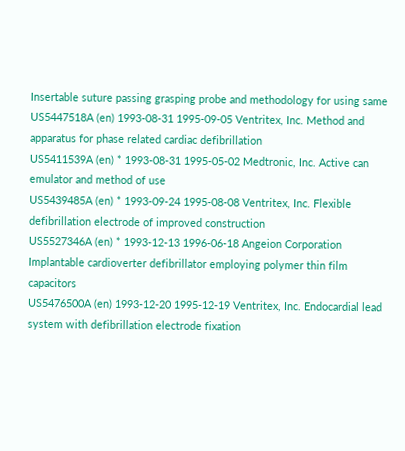Insertable suture passing grasping probe and methodology for using same
US5447518A (en) 1993-08-31 1995-09-05 Ventritex, Inc. Method and apparatus for phase related cardiac defibrillation
US5411539A (en) * 1993-08-31 1995-05-02 Medtronic, Inc. Active can emulator and method of use
US5439485A (en) * 1993-09-24 1995-08-08 Ventritex, Inc. Flexible defibrillation electrode of improved construction
US5527346A (en) * 1993-12-13 1996-06-18 Angeion Corporation Implantable cardioverter defibrillator employing polymer thin film capacitors
US5476500A (en) 1993-12-20 1995-12-19 Ventritex, Inc. Endocardial lead system with defibrillation electrode fixation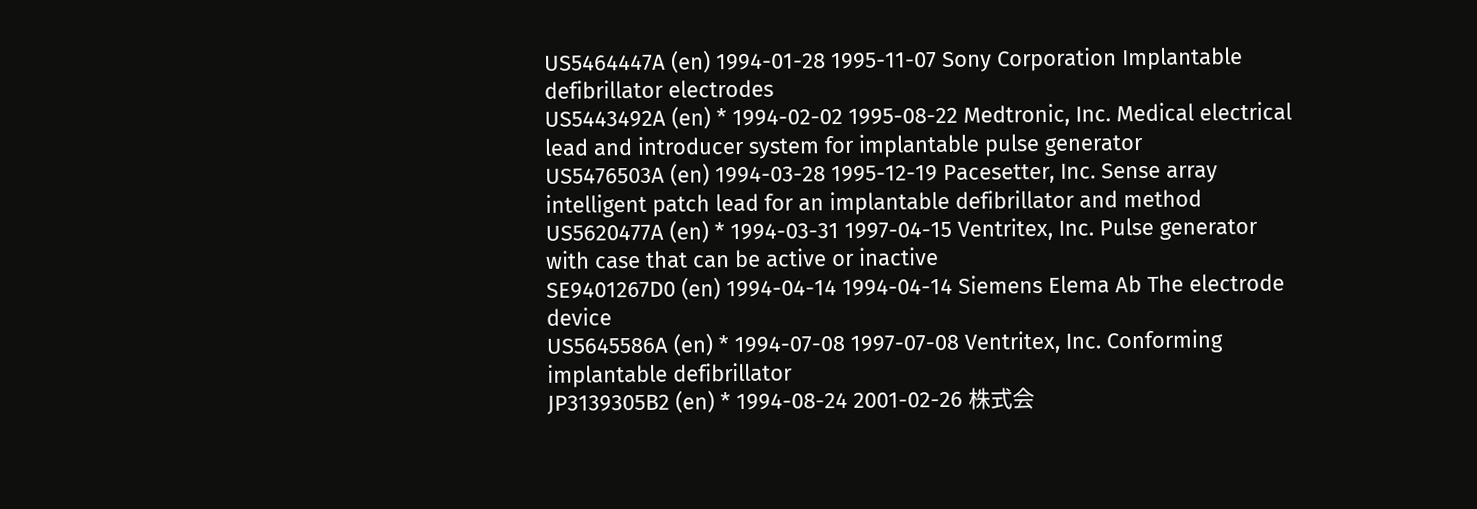US5464447A (en) 1994-01-28 1995-11-07 Sony Corporation Implantable defibrillator electrodes
US5443492A (en) * 1994-02-02 1995-08-22 Medtronic, Inc. Medical electrical lead and introducer system for implantable pulse generator
US5476503A (en) 1994-03-28 1995-12-19 Pacesetter, Inc. Sense array intelligent patch lead for an implantable defibrillator and method
US5620477A (en) * 1994-03-31 1997-04-15 Ventritex, Inc. Pulse generator with case that can be active or inactive
SE9401267D0 (en) 1994-04-14 1994-04-14 Siemens Elema Ab The electrode device
US5645586A (en) * 1994-07-08 1997-07-08 Ventritex, Inc. Conforming implantable defibrillator
JP3139305B2 (en) * 1994-08-24 2001-02-26 株式会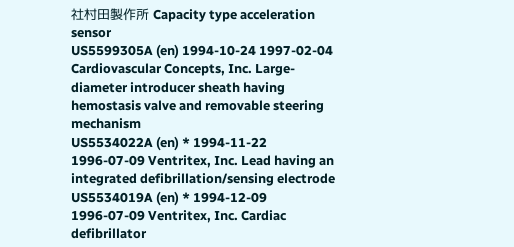社村田製作所 Capacity type acceleration sensor
US5599305A (en) 1994-10-24 1997-02-04 Cardiovascular Concepts, Inc. Large-diameter introducer sheath having hemostasis valve and removable steering mechanism
US5534022A (en) * 1994-11-22 1996-07-09 Ventritex, Inc. Lead having an integrated defibrillation/sensing electrode
US5534019A (en) * 1994-12-09 1996-07-09 Ventritex, Inc. Cardiac defibrillator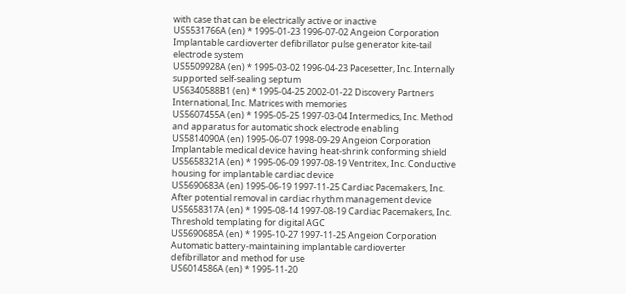with case that can be electrically active or inactive
US5531766A (en) * 1995-01-23 1996-07-02 Angeion Corporation Implantable cardioverter defibrillator pulse generator kite-tail electrode system
US5509928A (en) * 1995-03-02 1996-04-23 Pacesetter, Inc. Internally supported self-sealing septum
US6340588B1 (en) * 1995-04-25 2002-01-22 Discovery Partners International, Inc. Matrices with memories
US5607455A (en) * 1995-05-25 1997-03-04 Intermedics, Inc. Method and apparatus for automatic shock electrode enabling
US5814090A (en) 1995-06-07 1998-09-29 Angeion Corporation Implantable medical device having heat-shrink conforming shield
US5658321A (en) * 1995-06-09 1997-08-19 Ventritex, Inc. Conductive housing for implantable cardiac device
US5690683A (en) 1995-06-19 1997-11-25 Cardiac Pacemakers, Inc. After potential removal in cardiac rhythm management device
US5658317A (en) * 1995-08-14 1997-08-19 Cardiac Pacemakers, Inc. Threshold templating for digital AGC
US5690685A (en) * 1995-10-27 1997-11-25 Angeion Corporation Automatic battery-maintaining implantable cardioverter defibrillator and method for use
US6014586A (en) * 1995-11-20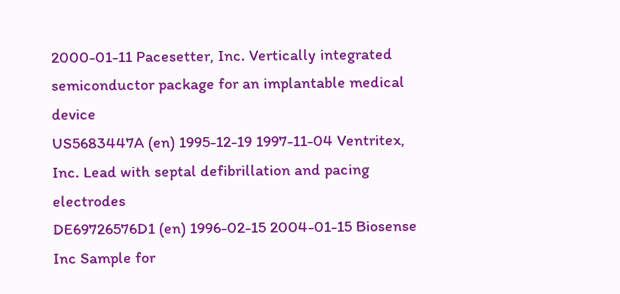2000-01-11 Pacesetter, Inc. Vertically integrated semiconductor package for an implantable medical device
US5683447A (en) 1995-12-19 1997-11-04 Ventritex, Inc. Lead with septal defibrillation and pacing electrodes
DE69726576D1 (en) 1996-02-15 2004-01-15 Biosense Inc Sample for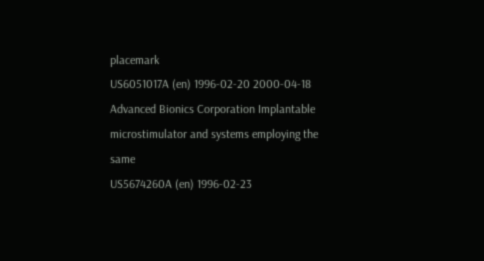placemark
US6051017A (en) 1996-02-20 2000-04-18 Advanced Bionics Corporation Implantable microstimulator and systems employing the same
US5674260A (en) 1996-02-23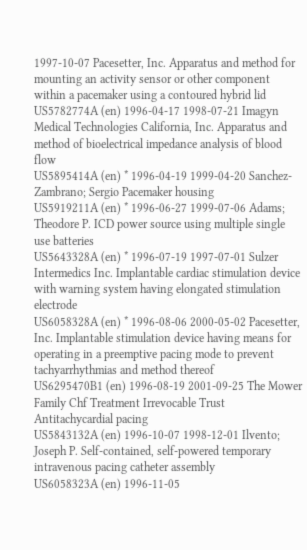1997-10-07 Pacesetter, Inc. Apparatus and method for mounting an activity sensor or other component within a pacemaker using a contoured hybrid lid
US5782774A (en) 1996-04-17 1998-07-21 Imagyn Medical Technologies California, Inc. Apparatus and method of bioelectrical impedance analysis of blood flow
US5895414A (en) * 1996-04-19 1999-04-20 Sanchez-Zambrano; Sergio Pacemaker housing
US5919211A (en) * 1996-06-27 1999-07-06 Adams; Theodore P. ICD power source using multiple single use batteries
US5643328A (en) * 1996-07-19 1997-07-01 Sulzer Intermedics Inc. Implantable cardiac stimulation device with warning system having elongated stimulation electrode
US6058328A (en) * 1996-08-06 2000-05-02 Pacesetter, Inc. Implantable stimulation device having means for operating in a preemptive pacing mode to prevent tachyarrhythmias and method thereof
US6295470B1 (en) 1996-08-19 2001-09-25 The Mower Family Chf Treatment Irrevocable Trust Antitachycardial pacing
US5843132A (en) 1996-10-07 1998-12-01 Ilvento; Joseph P. Self-contained, self-powered temporary intravenous pacing catheter assembly
US6058323A (en) 1996-11-05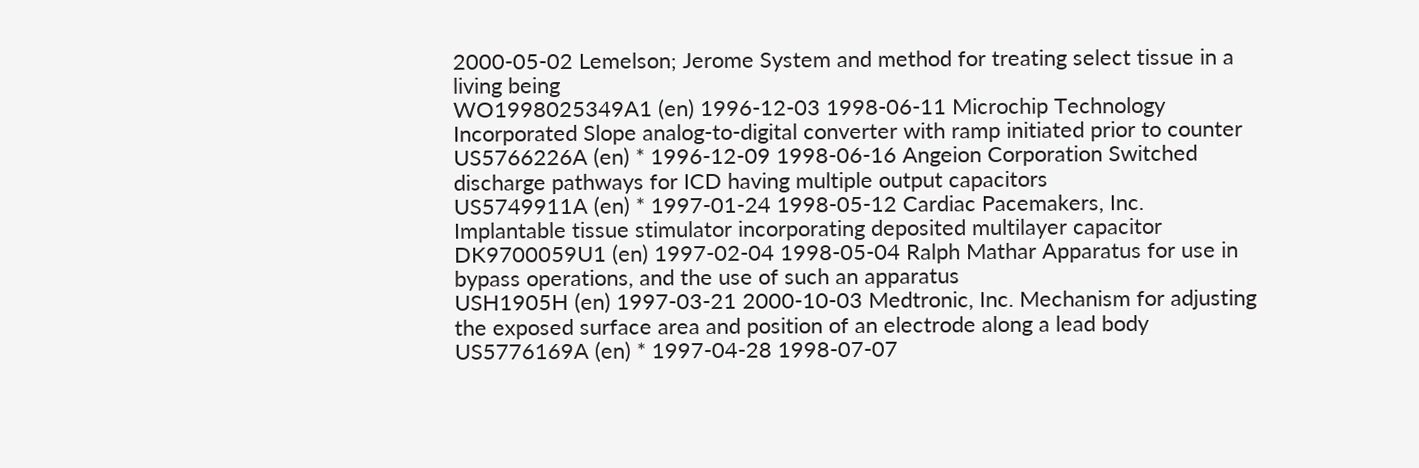2000-05-02 Lemelson; Jerome System and method for treating select tissue in a living being
WO1998025349A1 (en) 1996-12-03 1998-06-11 Microchip Technology Incorporated Slope analog-to-digital converter with ramp initiated prior to counter
US5766226A (en) * 1996-12-09 1998-06-16 Angeion Corporation Switched discharge pathways for ICD having multiple output capacitors
US5749911A (en) * 1997-01-24 1998-05-12 Cardiac Pacemakers, Inc. Implantable tissue stimulator incorporating deposited multilayer capacitor
DK9700059U1 (en) 1997-02-04 1998-05-04 Ralph Mathar Apparatus for use in bypass operations, and the use of such an apparatus
USH1905H (en) 1997-03-21 2000-10-03 Medtronic, Inc. Mechanism for adjusting the exposed surface area and position of an electrode along a lead body
US5776169A (en) * 1997-04-28 1998-07-07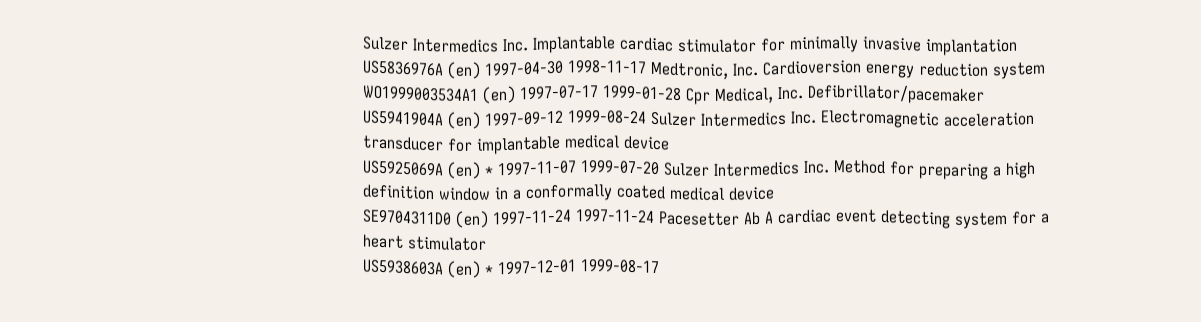Sulzer Intermedics Inc. Implantable cardiac stimulator for minimally invasive implantation
US5836976A (en) 1997-04-30 1998-11-17 Medtronic, Inc. Cardioversion energy reduction system
WO1999003534A1 (en) 1997-07-17 1999-01-28 Cpr Medical, Inc. Defibrillator/pacemaker
US5941904A (en) 1997-09-12 1999-08-24 Sulzer Intermedics Inc. Electromagnetic acceleration transducer for implantable medical device
US5925069A (en) * 1997-11-07 1999-07-20 Sulzer Intermedics Inc. Method for preparing a high definition window in a conformally coated medical device
SE9704311D0 (en) 1997-11-24 1997-11-24 Pacesetter Ab A cardiac event detecting system for a heart stimulator
US5938603A (en) * 1997-12-01 1999-08-17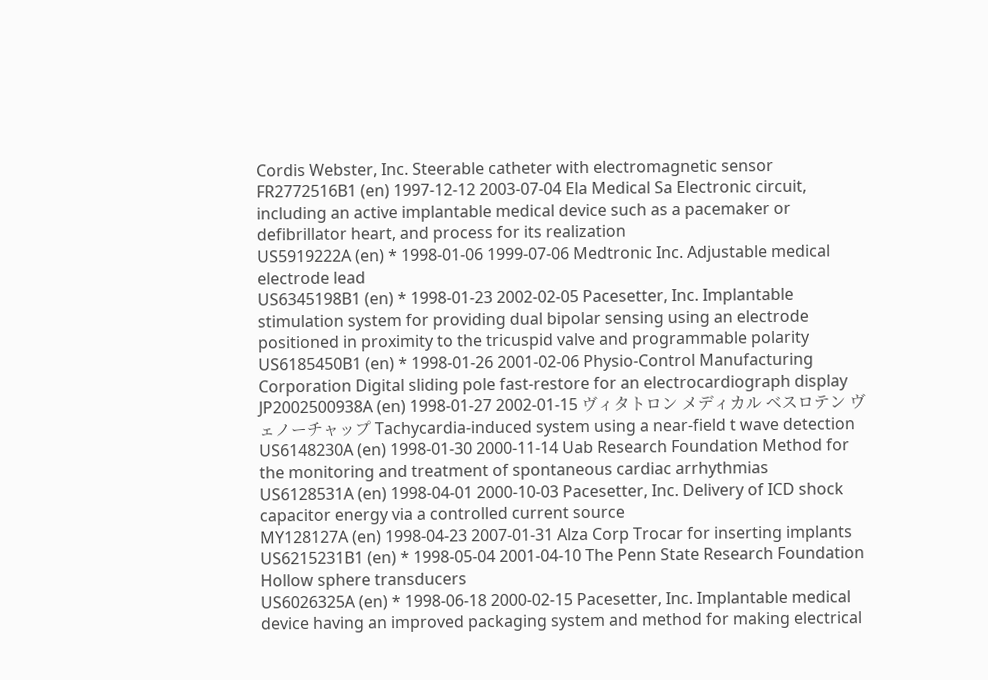Cordis Webster, Inc. Steerable catheter with electromagnetic sensor
FR2772516B1 (en) 1997-12-12 2003-07-04 Ela Medical Sa Electronic circuit, including an active implantable medical device such as a pacemaker or defibrillator heart, and process for its realization
US5919222A (en) * 1998-01-06 1999-07-06 Medtronic Inc. Adjustable medical electrode lead
US6345198B1 (en) * 1998-01-23 2002-02-05 Pacesetter, Inc. Implantable stimulation system for providing dual bipolar sensing using an electrode positioned in proximity to the tricuspid valve and programmable polarity
US6185450B1 (en) * 1998-01-26 2001-02-06 Physio-Control Manufacturing Corporation Digital sliding pole fast-restore for an electrocardiograph display
JP2002500938A (en) 1998-01-27 2002-01-15 ヴィタトロン メディカル ベスロテン ヴェノーチャップ Tachycardia-induced system using a near-field t wave detection
US6148230A (en) 1998-01-30 2000-11-14 Uab Research Foundation Method for the monitoring and treatment of spontaneous cardiac arrhythmias
US6128531A (en) 1998-04-01 2000-10-03 Pacesetter, Inc. Delivery of ICD shock capacitor energy via a controlled current source
MY128127A (en) 1998-04-23 2007-01-31 Alza Corp Trocar for inserting implants
US6215231B1 (en) * 1998-05-04 2001-04-10 The Penn State Research Foundation Hollow sphere transducers
US6026325A (en) * 1998-06-18 2000-02-15 Pacesetter, Inc. Implantable medical device having an improved packaging system and method for making electrical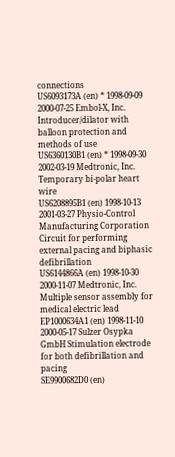connections
US6093173A (en) * 1998-09-09 2000-07-25 Embol-X, Inc. Introducer/dilator with balloon protection and methods of use
US6360130B1 (en) * 1998-09-30 2002-03-19 Medtronic, Inc. Temporary bi-polar heart wire
US6208895B1 (en) 1998-10-13 2001-03-27 Physio-Control Manufacturing Corporation Circuit for performing external pacing and biphasic defibrillation
US6144866A (en) 1998-10-30 2000-11-07 Medtronic, Inc. Multiple sensor assembly for medical electric lead
EP1000634A1 (en) 1998-11-10 2000-05-17 Sulzer Osypka GmbH Stimulation electrode for both defibrillation and pacing
SE9900682D0 (en)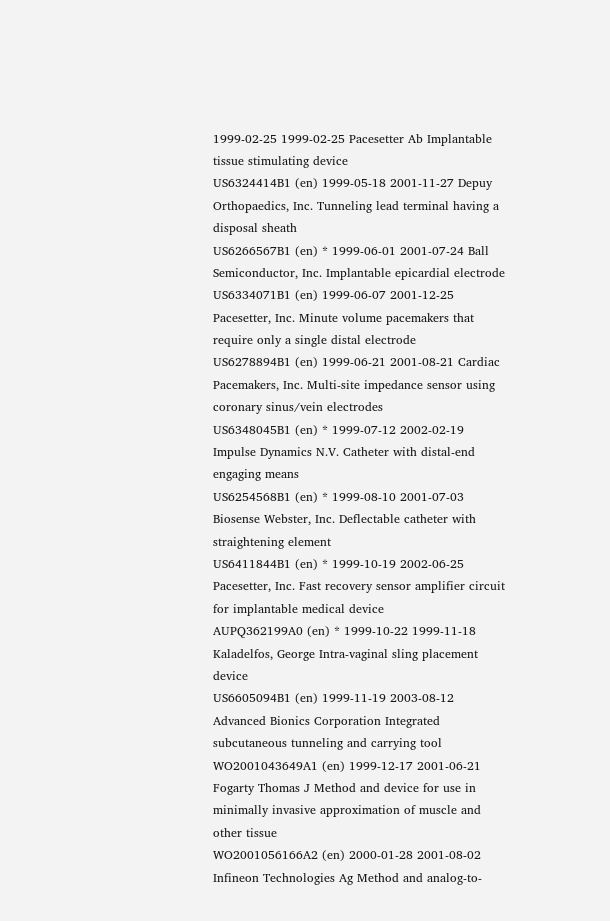1999-02-25 1999-02-25 Pacesetter Ab Implantable tissue stimulating device
US6324414B1 (en) 1999-05-18 2001-11-27 Depuy Orthopaedics, Inc. Tunneling lead terminal having a disposal sheath
US6266567B1 (en) * 1999-06-01 2001-07-24 Ball Semiconductor, Inc. Implantable epicardial electrode
US6334071B1 (en) 1999-06-07 2001-12-25 Pacesetter, Inc. Minute volume pacemakers that require only a single distal electrode
US6278894B1 (en) 1999-06-21 2001-08-21 Cardiac Pacemakers, Inc. Multi-site impedance sensor using coronary sinus/vein electrodes
US6348045B1 (en) * 1999-07-12 2002-02-19 Impulse Dynamics N.V. Catheter with distal-end engaging means
US6254568B1 (en) * 1999-08-10 2001-07-03 Biosense Webster, Inc. Deflectable catheter with straightening element
US6411844B1 (en) * 1999-10-19 2002-06-25 Pacesetter, Inc. Fast recovery sensor amplifier circuit for implantable medical device
AUPQ362199A0 (en) * 1999-10-22 1999-11-18 Kaladelfos, George Intra-vaginal sling placement device
US6605094B1 (en) 1999-11-19 2003-08-12 Advanced Bionics Corporation Integrated subcutaneous tunneling and carrying tool
WO2001043649A1 (en) 1999-12-17 2001-06-21 Fogarty Thomas J Method and device for use in minimally invasive approximation of muscle and other tissue
WO2001056166A2 (en) 2000-01-28 2001-08-02 Infineon Technologies Ag Method and analog-to-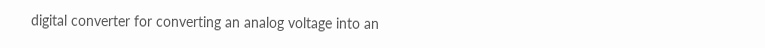digital converter for converting an analog voltage into an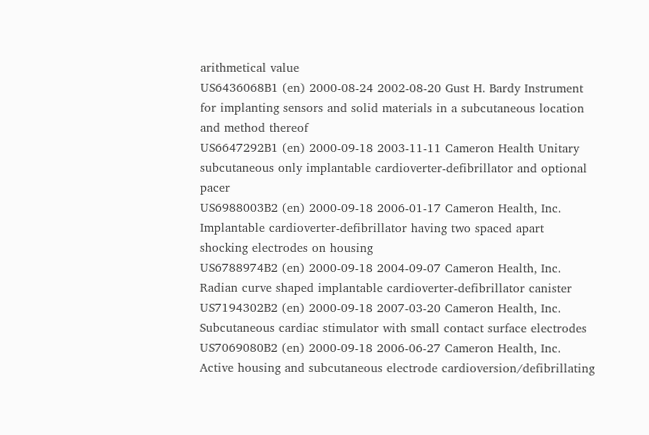arithmetical value
US6436068B1 (en) 2000-08-24 2002-08-20 Gust H. Bardy Instrument for implanting sensors and solid materials in a subcutaneous location and method thereof
US6647292B1 (en) 2000-09-18 2003-11-11 Cameron Health Unitary subcutaneous only implantable cardioverter-defibrillator and optional pacer
US6988003B2 (en) 2000-09-18 2006-01-17 Cameron Health, Inc. Implantable cardioverter-defibrillator having two spaced apart shocking electrodes on housing
US6788974B2 (en) 2000-09-18 2004-09-07 Cameron Health, Inc. Radian curve shaped implantable cardioverter-defibrillator canister
US7194302B2 (en) 2000-09-18 2007-03-20 Cameron Health, Inc. Subcutaneous cardiac stimulator with small contact surface electrodes
US7069080B2 (en) 2000-09-18 2006-06-27 Cameron Health, Inc. Active housing and subcutaneous electrode cardioversion/defibrillating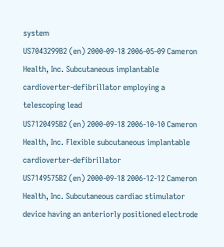system
US7043299B2 (en) 2000-09-18 2006-05-09 Cameron Health, Inc. Subcutaneous implantable cardioverter-defibrillator employing a telescoping lead
US7120495B2 (en) 2000-09-18 2006-10-10 Cameron Health, Inc. Flexible subcutaneous implantable cardioverter-defibrillator
US7149575B2 (en) 2000-09-18 2006-12-12 Cameron Health, Inc. Subcutaneous cardiac stimulator device having an anteriorly positioned electrode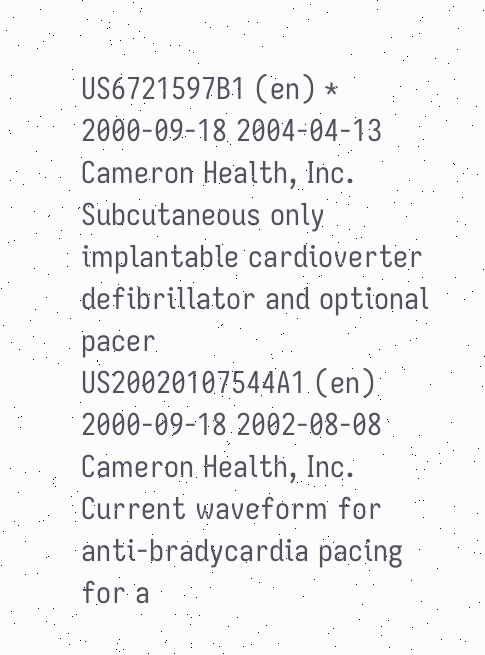US6721597B1 (en) * 2000-09-18 2004-04-13 Cameron Health, Inc. Subcutaneous only implantable cardioverter defibrillator and optional pacer
US20020107544A1 (en) 2000-09-18 2002-08-08 Cameron Health, Inc. Current waveform for anti-bradycardia pacing for a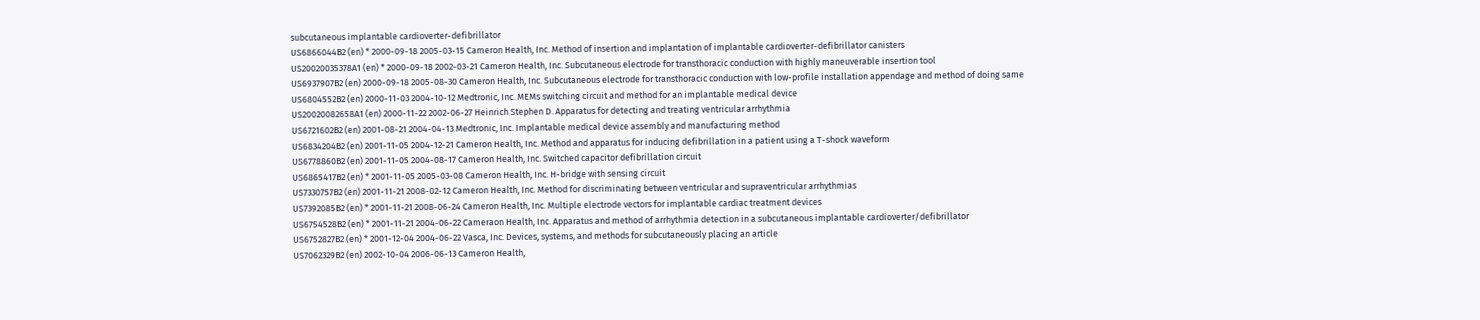subcutaneous implantable cardioverter-defibrillator
US6866044B2 (en) * 2000-09-18 2005-03-15 Cameron Health, Inc. Method of insertion and implantation of implantable cardioverter-defibrillator canisters
US20020035378A1 (en) * 2000-09-18 2002-03-21 Cameron Health, Inc. Subcutaneous electrode for transthoracic conduction with highly maneuverable insertion tool
US6937907B2 (en) 2000-09-18 2005-08-30 Cameron Health, Inc. Subcutaneous electrode for transthoracic conduction with low-profile installation appendage and method of doing same
US6804552B2 (en) 2000-11-03 2004-10-12 Medtronic, Inc. MEMs switching circuit and method for an implantable medical device
US20020082658A1 (en) 2000-11-22 2002-06-27 Heinrich Stephen D. Apparatus for detecting and treating ventricular arrhythmia
US6721602B2 (en) 2001-08-21 2004-04-13 Medtronic, Inc. Implantable medical device assembly and manufacturing method
US6834204B2 (en) 2001-11-05 2004-12-21 Cameron Health, Inc. Method and apparatus for inducing defibrillation in a patient using a T-shock waveform
US6778860B2 (en) 2001-11-05 2004-08-17 Cameron Health, Inc. Switched capacitor defibrillation circuit
US6865417B2 (en) * 2001-11-05 2005-03-08 Cameron Health, Inc. H-bridge with sensing circuit
US7330757B2 (en) 2001-11-21 2008-02-12 Cameron Health, Inc. Method for discriminating between ventricular and supraventricular arrhythmias
US7392085B2 (en) * 2001-11-21 2008-06-24 Cameron Health, Inc. Multiple electrode vectors for implantable cardiac treatment devices
US6754528B2 (en) * 2001-11-21 2004-06-22 Cameraon Health, Inc. Apparatus and method of arrhythmia detection in a subcutaneous implantable cardioverter/defibrillator
US6752827B2 (en) * 2001-12-04 2004-06-22 Vasca, Inc. Devices, systems, and methods for subcutaneously placing an article
US7062329B2 (en) 2002-10-04 2006-06-13 Cameron Health,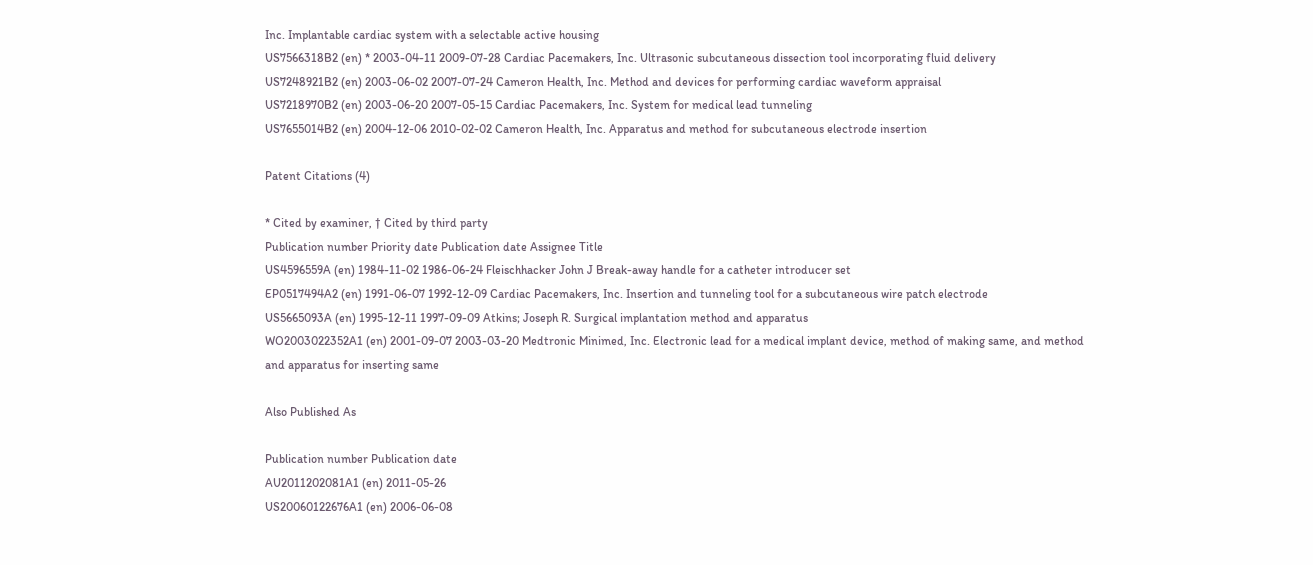Inc. Implantable cardiac system with a selectable active housing
US7566318B2 (en) * 2003-04-11 2009-07-28 Cardiac Pacemakers, Inc. Ultrasonic subcutaneous dissection tool incorporating fluid delivery
US7248921B2 (en) 2003-06-02 2007-07-24 Cameron Health, Inc. Method and devices for performing cardiac waveform appraisal
US7218970B2 (en) 2003-06-20 2007-05-15 Cardiac Pacemakers, Inc. System for medical lead tunneling
US7655014B2 (en) 2004-12-06 2010-02-02 Cameron Health, Inc. Apparatus and method for subcutaneous electrode insertion

Patent Citations (4)

* Cited by examiner, † Cited by third party
Publication number Priority date Publication date Assignee Title
US4596559A (en) 1984-11-02 1986-06-24 Fleischhacker John J Break-away handle for a catheter introducer set
EP0517494A2 (en) 1991-06-07 1992-12-09 Cardiac Pacemakers, Inc. Insertion and tunneling tool for a subcutaneous wire patch electrode
US5665093A (en) 1995-12-11 1997-09-09 Atkins; Joseph R. Surgical implantation method and apparatus
WO2003022352A1 (en) 2001-09-07 2003-03-20 Medtronic Minimed, Inc. Electronic lead for a medical implant device, method of making same, and method and apparatus for inserting same

Also Published As

Publication number Publication date
AU2011202081A1 (en) 2011-05-26
US20060122676A1 (en) 2006-06-08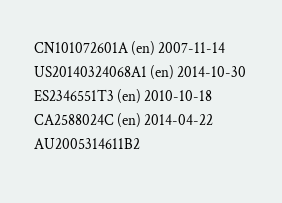CN101072601A (en) 2007-11-14
US20140324068A1 (en) 2014-10-30
ES2346551T3 (en) 2010-10-18
CA2588024C (en) 2014-04-22
AU2005314611B2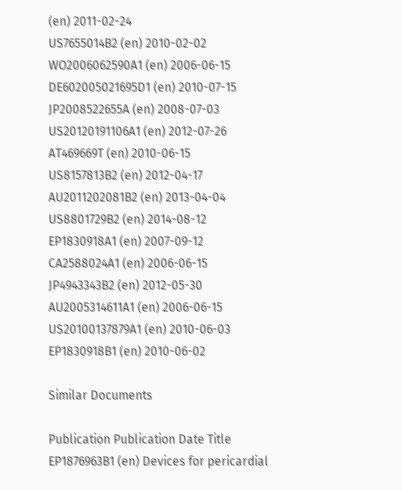(en) 2011-02-24
US7655014B2 (en) 2010-02-02
WO2006062590A1 (en) 2006-06-15
DE602005021695D1 (en) 2010-07-15
JP2008522655A (en) 2008-07-03
US20120191106A1 (en) 2012-07-26
AT469669T (en) 2010-06-15
US8157813B2 (en) 2012-04-17
AU2011202081B2 (en) 2013-04-04
US8801729B2 (en) 2014-08-12
EP1830918A1 (en) 2007-09-12
CA2588024A1 (en) 2006-06-15
JP4943343B2 (en) 2012-05-30
AU2005314611A1 (en) 2006-06-15
US20100137879A1 (en) 2010-06-03
EP1830918B1 (en) 2010-06-02

Similar Documents

Publication Publication Date Title
EP1876963B1 (en) Devices for pericardial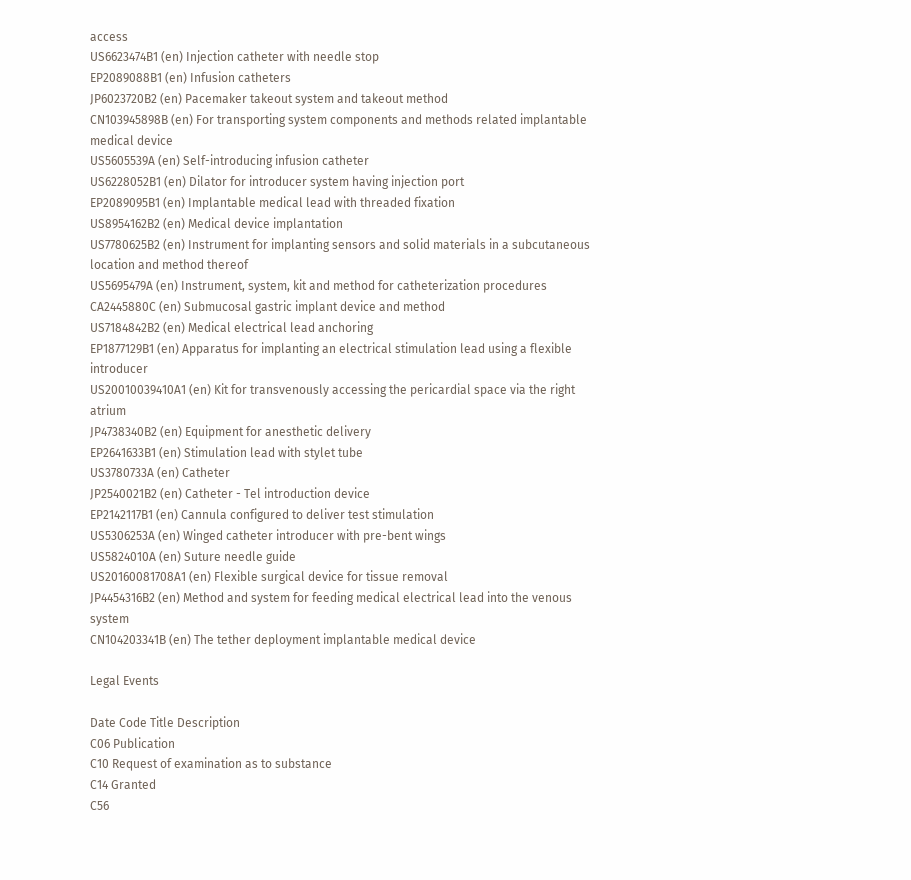access
US6623474B1 (en) Injection catheter with needle stop
EP2089088B1 (en) Infusion catheters
JP6023720B2 (en) Pacemaker takeout system and takeout method
CN103945898B (en) For transporting system components and methods related implantable medical device
US5605539A (en) Self-introducing infusion catheter
US6228052B1 (en) Dilator for introducer system having injection port
EP2089095B1 (en) Implantable medical lead with threaded fixation
US8954162B2 (en) Medical device implantation
US7780625B2 (en) Instrument for implanting sensors and solid materials in a subcutaneous location and method thereof
US5695479A (en) Instrument, system, kit and method for catheterization procedures
CA2445880C (en) Submucosal gastric implant device and method
US7184842B2 (en) Medical electrical lead anchoring
EP1877129B1 (en) Apparatus for implanting an electrical stimulation lead using a flexible introducer
US20010039410A1 (en) Kit for transvenously accessing the pericardial space via the right atrium
JP4738340B2 (en) Equipment for anesthetic delivery
EP2641633B1 (en) Stimulation lead with stylet tube
US3780733A (en) Catheter
JP2540021B2 (en) Catheter - Tel introduction device
EP2142117B1 (en) Cannula configured to deliver test stimulation
US5306253A (en) Winged catheter introducer with pre-bent wings
US5824010A (en) Suture needle guide
US20160081708A1 (en) Flexible surgical device for tissue removal
JP4454316B2 (en) Method and system for feeding medical electrical lead into the venous system
CN104203341B (en) The tether deployment implantable medical device

Legal Events

Date Code Title Description
C06 Publication
C10 Request of examination as to substance
C14 Granted
C56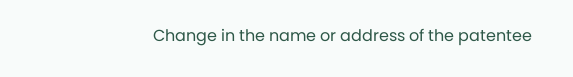Change in the name or address of the patentee